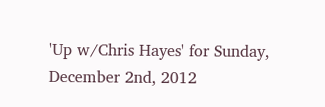'Up w/Chris Hayes' for Sunday, December 2nd, 2012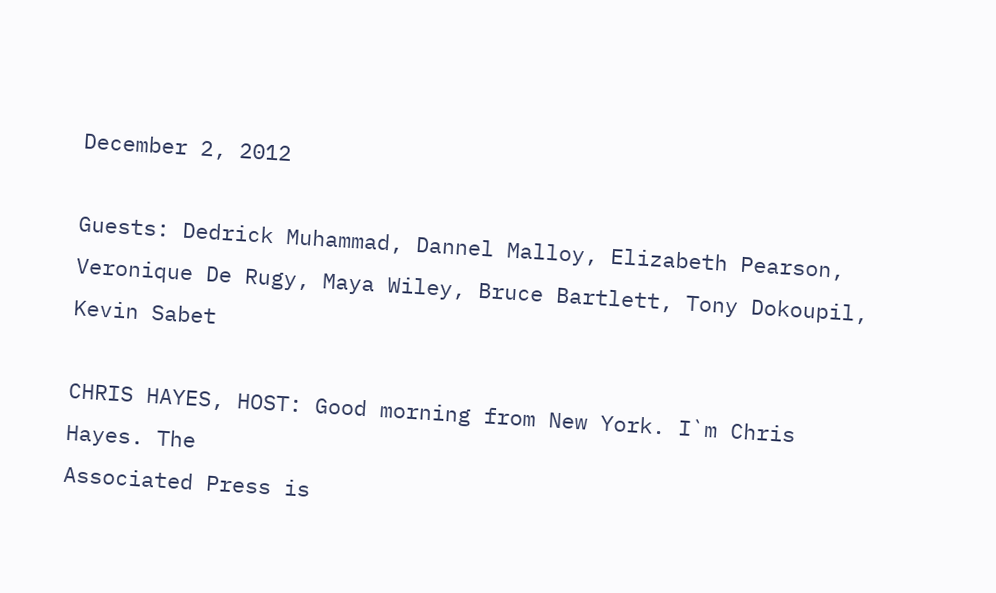December 2, 2012

Guests: Dedrick Muhammad, Dannel Malloy, Elizabeth Pearson, Veronique De Rugy, Maya Wiley, Bruce Bartlett, Tony Dokoupil, Kevin Sabet

CHRIS HAYES, HOST: Good morning from New York. I`m Chris Hayes. The
Associated Press is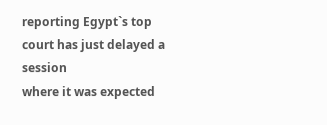reporting Egypt`s top court has just delayed a session
where it was expected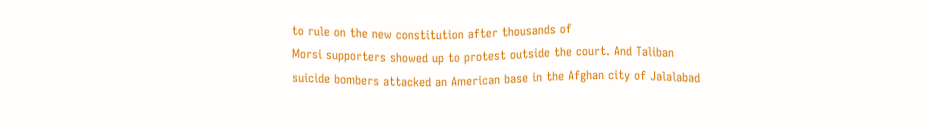to rule on the new constitution after thousands of
Morsi supporters showed up to protest outside the court. And Taliban
suicide bombers attacked an American base in the Afghan city of Jalalabad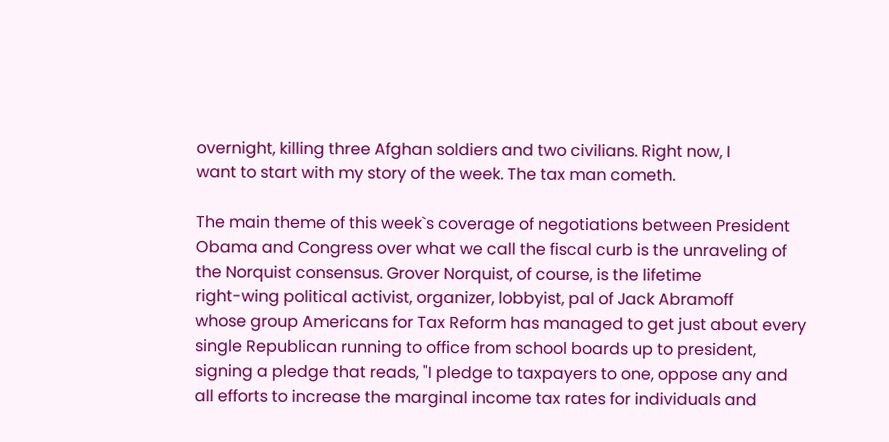overnight, killing three Afghan soldiers and two civilians. Right now, I
want to start with my story of the week. The tax man cometh.

The main theme of this week`s coverage of negotiations between President
Obama and Congress over what we call the fiscal curb is the unraveling of
the Norquist consensus. Grover Norquist, of course, is the lifetime
right-wing political activist, organizer, lobbyist, pal of Jack Abramoff
whose group Americans for Tax Reform has managed to get just about every
single Republican running to office from school boards up to president,
signing a pledge that reads, "I pledge to taxpayers to one, oppose any and
all efforts to increase the marginal income tax rates for individuals and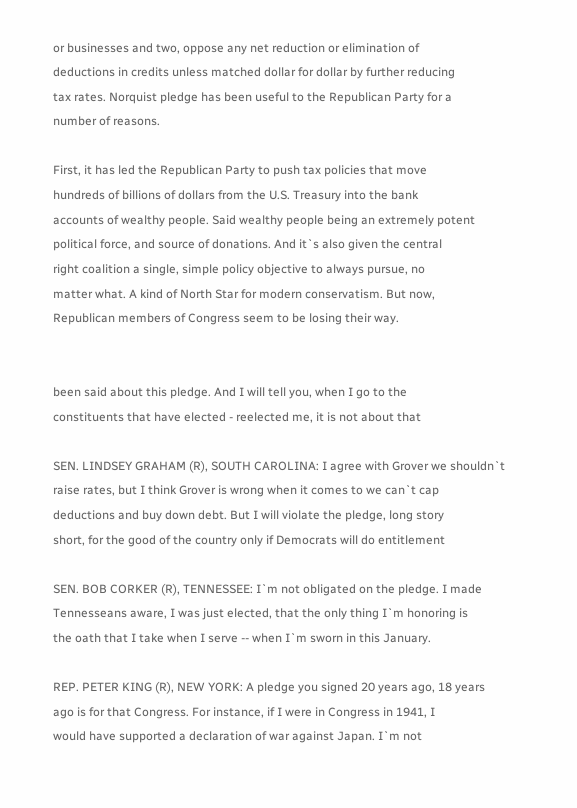or businesses and two, oppose any net reduction or elimination of
deductions in credits unless matched dollar for dollar by further reducing
tax rates. Norquist pledge has been useful to the Republican Party for a
number of reasons.

First, it has led the Republican Party to push tax policies that move
hundreds of billions of dollars from the U.S. Treasury into the bank
accounts of wealthy people. Said wealthy people being an extremely potent
political force, and source of donations. And it`s also given the central
right coalition a single, simple policy objective to always pursue, no
matter what. A kind of North Star for modern conservatism. But now,
Republican members of Congress seem to be losing their way.


been said about this pledge. And I will tell you, when I go to the
constituents that have elected - reelected me, it is not about that

SEN. LINDSEY GRAHAM (R), SOUTH CAROLINA: I agree with Grover we shouldn`t
raise rates, but I think Grover is wrong when it comes to we can`t cap
deductions and buy down debt. But I will violate the pledge, long story
short, for the good of the country only if Democrats will do entitlement

SEN. BOB CORKER (R), TENNESSEE: I`m not obligated on the pledge. I made
Tennesseans aware, I was just elected, that the only thing I`m honoring is
the oath that I take when I serve -- when I`m sworn in this January.

REP. PETER KING (R), NEW YORK: A pledge you signed 20 years ago, 18 years
ago is for that Congress. For instance, if I were in Congress in 1941, I
would have supported a declaration of war against Japan. I`m not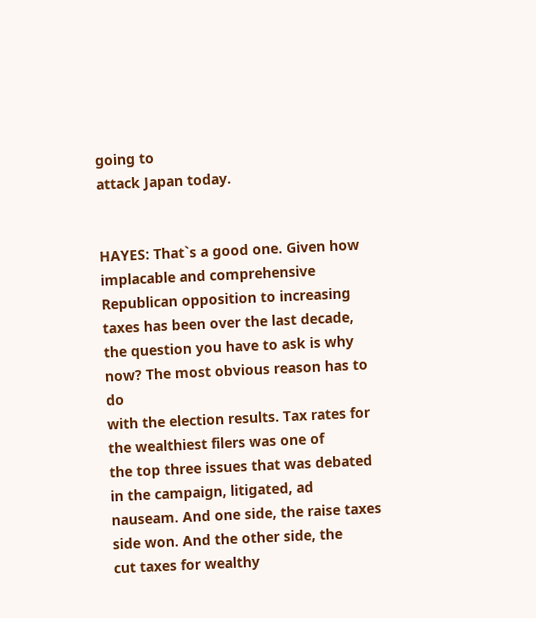going to
attack Japan today.


HAYES: That`s a good one. Given how implacable and comprehensive
Republican opposition to increasing taxes has been over the last decade,
the question you have to ask is why now? The most obvious reason has to do
with the election results. Tax rates for the wealthiest filers was one of
the top three issues that was debated in the campaign, litigated, ad
nauseam. And one side, the raise taxes side won. And the other side, the
cut taxes for wealthy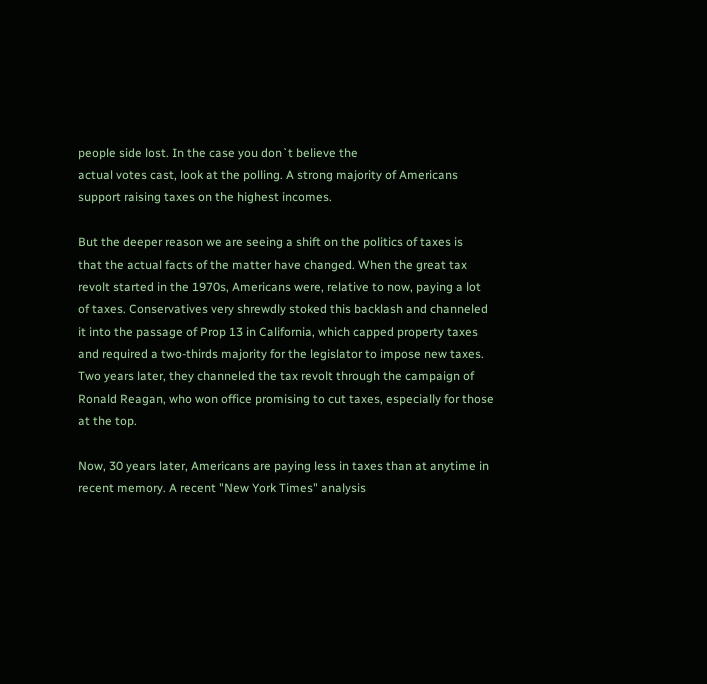people side lost. In the case you don`t believe the
actual votes cast, look at the polling. A strong majority of Americans
support raising taxes on the highest incomes.

But the deeper reason we are seeing a shift on the politics of taxes is
that the actual facts of the matter have changed. When the great tax
revolt started in the 1970s, Americans were, relative to now, paying a lot
of taxes. Conservatives very shrewdly stoked this backlash and channeled
it into the passage of Prop 13 in California, which capped property taxes
and required a two-thirds majority for the legislator to impose new taxes.
Two years later, they channeled the tax revolt through the campaign of
Ronald Reagan, who won office promising to cut taxes, especially for those
at the top.

Now, 30 years later, Americans are paying less in taxes than at anytime in
recent memory. A recent "New York Times" analysis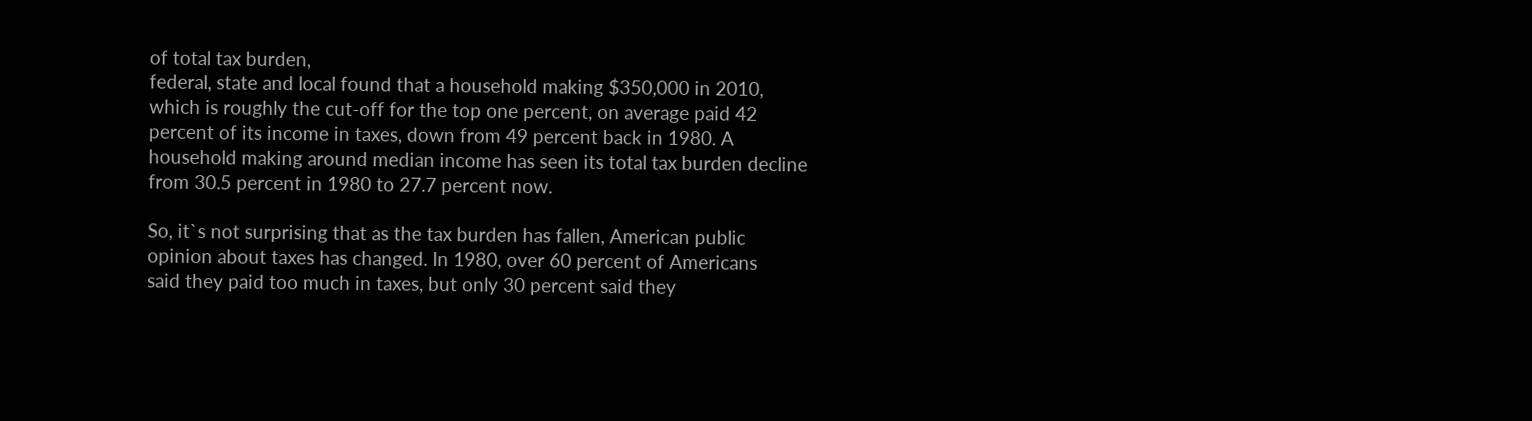of total tax burden,
federal, state and local found that a household making $350,000 in 2010,
which is roughly the cut-off for the top one percent, on average paid 42
percent of its income in taxes, down from 49 percent back in 1980. A
household making around median income has seen its total tax burden decline
from 30.5 percent in 1980 to 27.7 percent now.

So, it`s not surprising that as the tax burden has fallen, American public
opinion about taxes has changed. In 1980, over 60 percent of Americans
said they paid too much in taxes, but only 30 percent said they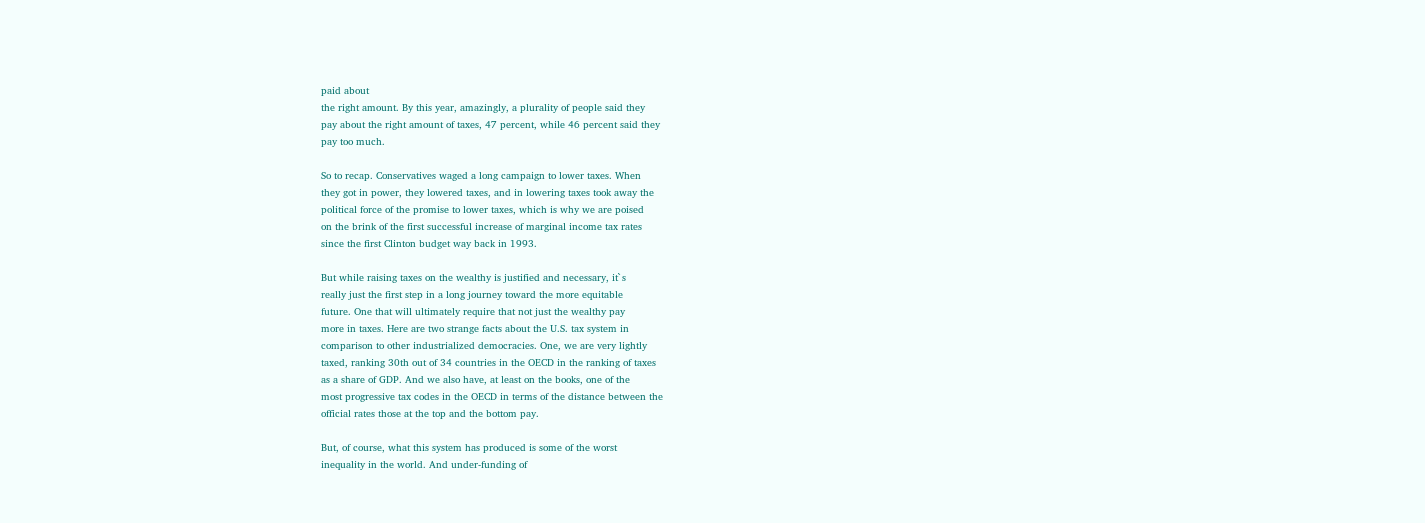paid about
the right amount. By this year, amazingly, a plurality of people said they
pay about the right amount of taxes, 47 percent, while 46 percent said they
pay too much.

So to recap. Conservatives waged a long campaign to lower taxes. When
they got in power, they lowered taxes, and in lowering taxes took away the
political force of the promise to lower taxes, which is why we are poised
on the brink of the first successful increase of marginal income tax rates
since the first Clinton budget way back in 1993.

But while raising taxes on the wealthy is justified and necessary, it`s
really just the first step in a long journey toward the more equitable
future. One that will ultimately require that not just the wealthy pay
more in taxes. Here are two strange facts about the U.S. tax system in
comparison to other industrialized democracies. One, we are very lightly
taxed, ranking 30th out of 34 countries in the OECD in the ranking of taxes
as a share of GDP. And we also have, at least on the books, one of the
most progressive tax codes in the OECD in terms of the distance between the
official rates those at the top and the bottom pay.

But, of course, what this system has produced is some of the worst
inequality in the world. And under-funding of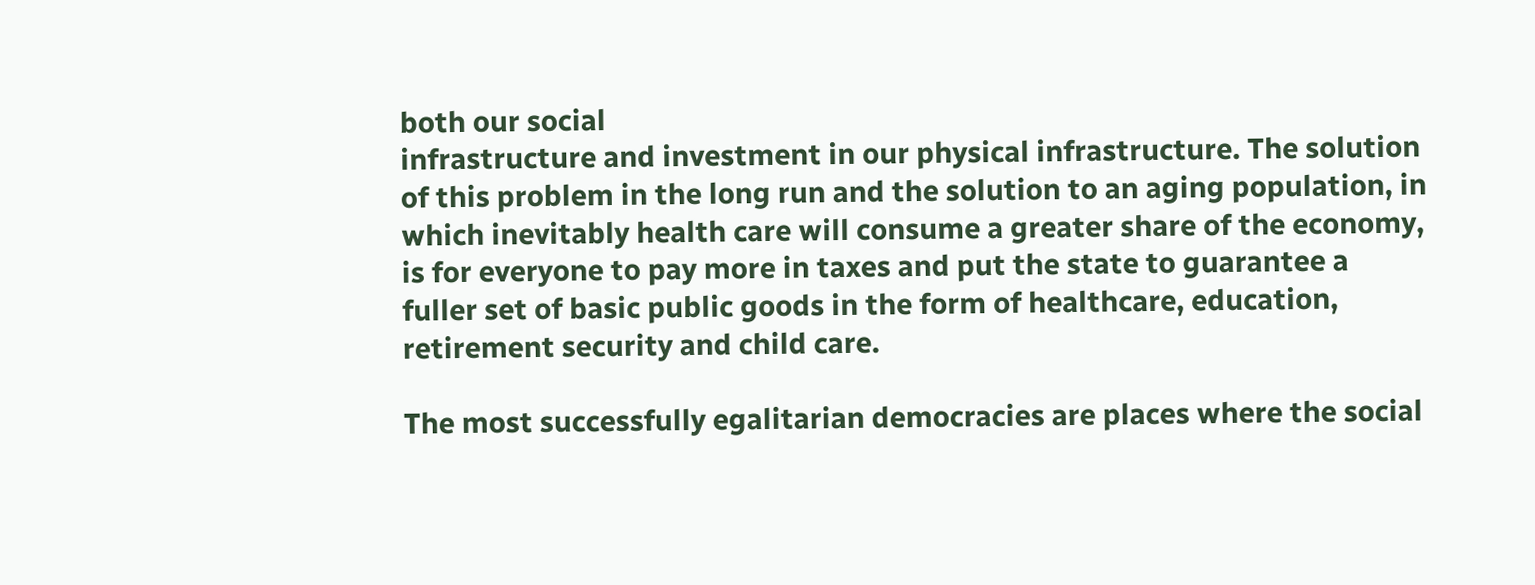both our social
infrastructure and investment in our physical infrastructure. The solution
of this problem in the long run and the solution to an aging population, in
which inevitably health care will consume a greater share of the economy,
is for everyone to pay more in taxes and put the state to guarantee a
fuller set of basic public goods in the form of healthcare, education,
retirement security and child care.

The most successfully egalitarian democracies are places where the social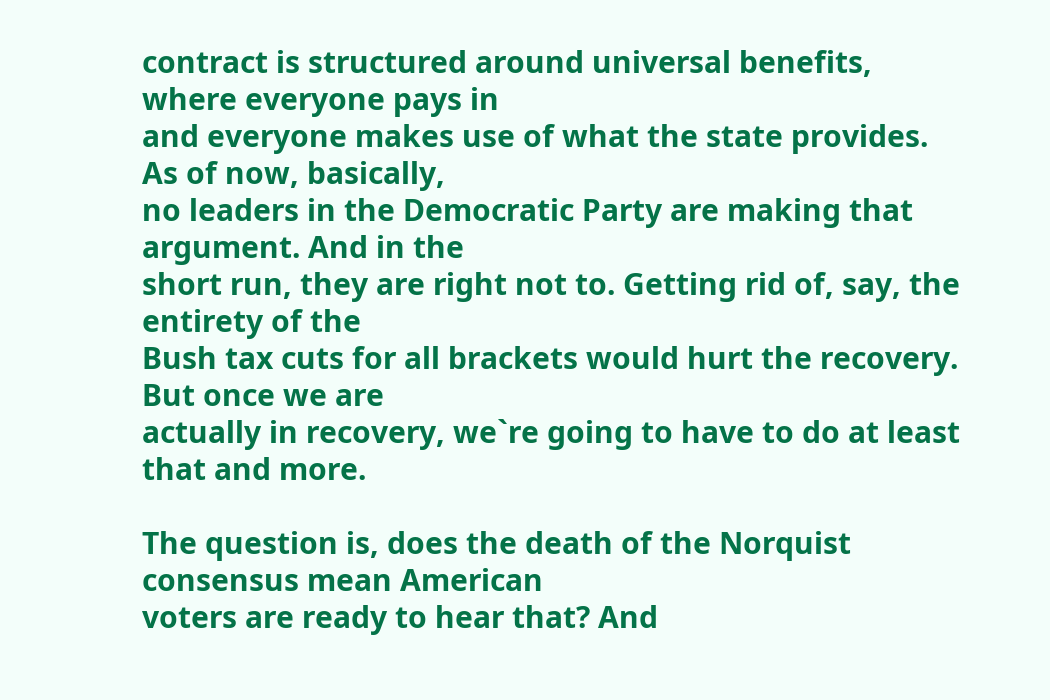contract is structured around universal benefits, where everyone pays in
and everyone makes use of what the state provides. As of now, basically,
no leaders in the Democratic Party are making that argument. And in the
short run, they are right not to. Getting rid of, say, the entirety of the
Bush tax cuts for all brackets would hurt the recovery. But once we are
actually in recovery, we`re going to have to do at least that and more.

The question is, does the death of the Norquist consensus mean American
voters are ready to hear that? And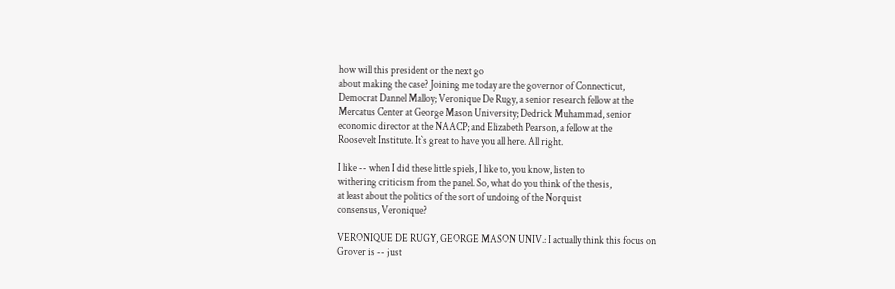how will this president or the next go
about making the case? Joining me today are the governor of Connecticut,
Democrat Dannel Malloy; Veronique De Rugy, a senior research fellow at the
Mercatus Center at George Mason University; Dedrick Muhammad, senior
economic director at the NAACP; and Elizabeth Pearson, a fellow at the
Roosevelt Institute. It`s great to have you all here. All right.

I like -- when I did these little spiels, I like to, you know, listen to
withering criticism from the panel. So, what do you think of the thesis,
at least about the politics of the sort of undoing of the Norquist
consensus, Veronique?

VERONIQUE DE RUGY, GEORGE MASON UNIV.: I actually think this focus on
Grover is -- just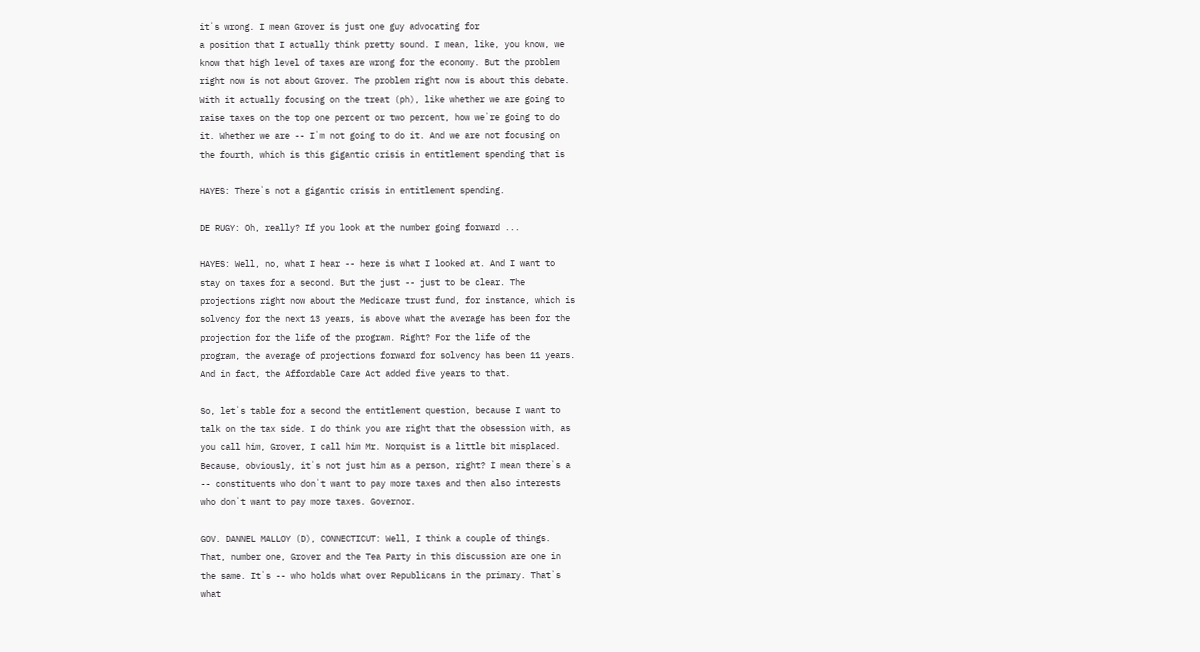it`s wrong. I mean Grover is just one guy advocating for
a position that I actually think pretty sound. I mean, like, you know, we
know that high level of taxes are wrong for the economy. But the problem
right now is not about Grover. The problem right now is about this debate.
With it actually focusing on the treat (ph), like whether we are going to
raise taxes on the top one percent or two percent, how we`re going to do
it. Whether we are -- I`m not going to do it. And we are not focusing on
the fourth, which is this gigantic crisis in entitlement spending that is

HAYES: There`s not a gigantic crisis in entitlement spending.

DE RUGY: Oh, really? If you look at the number going forward ...

HAYES: Well, no, what I hear -- here is what I looked at. And I want to
stay on taxes for a second. But the just -- just to be clear. The
projections right now about the Medicare trust fund, for instance, which is
solvency for the next 13 years, is above what the average has been for the
projection for the life of the program. Right? For the life of the
program, the average of projections forward for solvency has been 11 years.
And in fact, the Affordable Care Act added five years to that.

So, let`s table for a second the entitlement question, because I want to
talk on the tax side. I do think you are right that the obsession with, as
you call him, Grover, I call him Mr. Norquist is a little bit misplaced.
Because, obviously, it`s not just him as a person, right? I mean there`s a
-- constituents who don`t want to pay more taxes and then also interests
who don`t want to pay more taxes. Governor.

GOV. DANNEL MALLOY (D), CONNECTICUT: Well, I think a couple of things.
That, number one, Grover and the Tea Party in this discussion are one in
the same. It`s -- who holds what over Republicans in the primary. That`s
what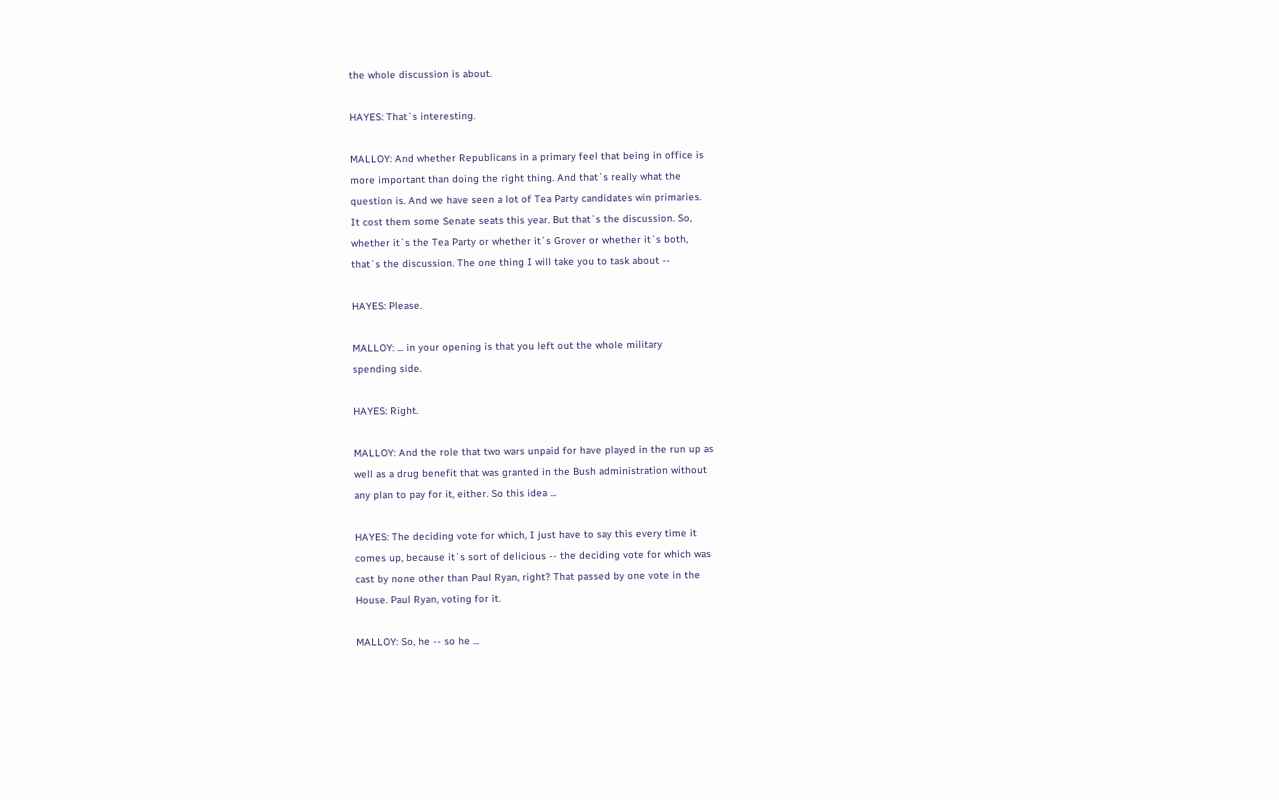the whole discussion is about.

HAYES: That`s interesting.

MALLOY: And whether Republicans in a primary feel that being in office is
more important than doing the right thing. And that`s really what the
question is. And we have seen a lot of Tea Party candidates win primaries.
It cost them some Senate seats this year. But that`s the discussion. So,
whether it`s the Tea Party or whether it`s Grover or whether it`s both,
that`s the discussion. The one thing I will take you to task about --

HAYES: Please.

MALLOY: ... in your opening is that you left out the whole military
spending side.

HAYES: Right.

MALLOY: And the role that two wars unpaid for have played in the run up as
well as a drug benefit that was granted in the Bush administration without
any plan to pay for it, either. So this idea ...

HAYES: The deciding vote for which, I just have to say this every time it
comes up, because it`s sort of delicious -- the deciding vote for which was
cast by none other than Paul Ryan, right? That passed by one vote in the
House. Paul Ryan, voting for it.

MALLOY: So, he -- so he ...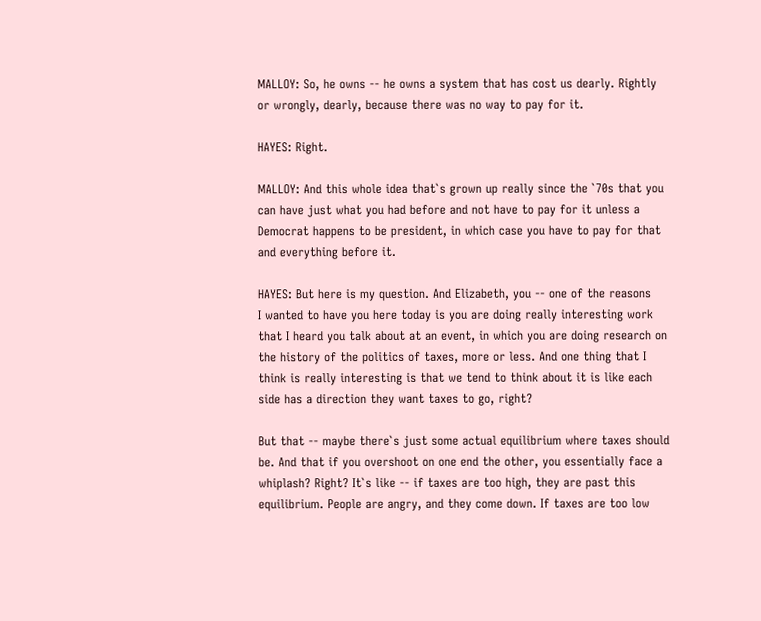MALLOY: So, he owns -- he owns a system that has cost us dearly. Rightly
or wrongly, dearly, because there was no way to pay for it.

HAYES: Right.

MALLOY: And this whole idea that`s grown up really since the `70s that you
can have just what you had before and not have to pay for it unless a
Democrat happens to be president, in which case you have to pay for that
and everything before it.

HAYES: But here is my question. And Elizabeth, you -- one of the reasons
I wanted to have you here today is you are doing really interesting work
that I heard you talk about at an event, in which you are doing research on
the history of the politics of taxes, more or less. And one thing that I
think is really interesting is that we tend to think about it is like each
side has a direction they want taxes to go, right?

But that -- maybe there`s just some actual equilibrium where taxes should
be. And that if you overshoot on one end the other, you essentially face a
whiplash? Right? It`s like -- if taxes are too high, they are past this
equilibrium. People are angry, and they come down. If taxes are too low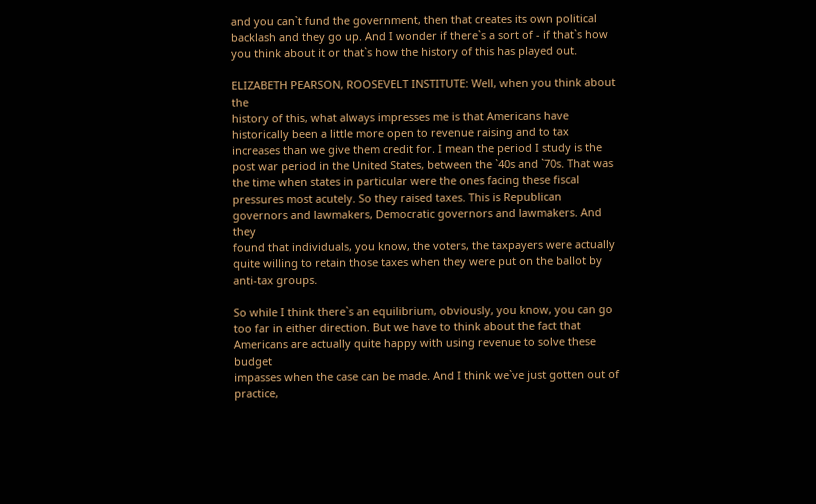and you can`t fund the government, then that creates its own political
backlash and they go up. And I wonder if there`s a sort of - if that`s how
you think about it or that`s how the history of this has played out.

ELIZABETH PEARSON, ROOSEVELT INSTITUTE: Well, when you think about the
history of this, what always impresses me is that Americans have
historically been a little more open to revenue raising and to tax
increases than we give them credit for. I mean the period I study is the
post war period in the United States, between the `40s and `70s. That was
the time when states in particular were the ones facing these fiscal
pressures most acutely. So they raised taxes. This is Republican
governors and lawmakers, Democratic governors and lawmakers. And they
found that individuals, you know, the voters, the taxpayers were actually
quite willing to retain those taxes when they were put on the ballot by
anti-tax groups.

So while I think there`s an equilibrium, obviously, you know, you can go
too far in either direction. But we have to think about the fact that
Americans are actually quite happy with using revenue to solve these budget
impasses when the case can be made. And I think we`ve just gotten out of
practice,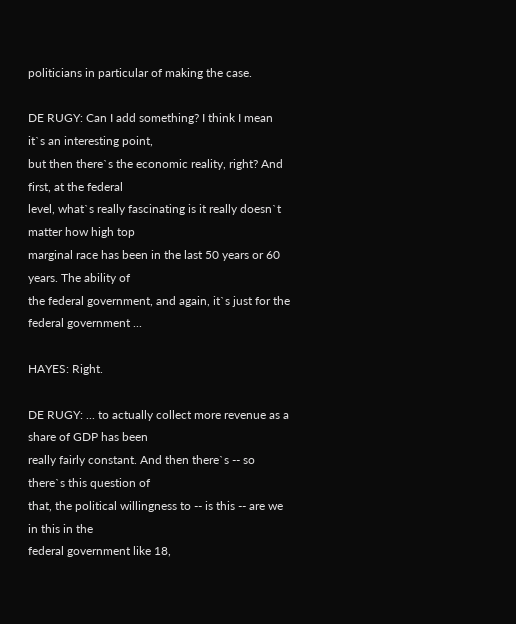politicians in particular of making the case.

DE RUGY: Can I add something? I think I mean it`s an interesting point,
but then there`s the economic reality, right? And first, at the federal
level, what`s really fascinating is it really doesn`t matter how high top
marginal race has been in the last 50 years or 60 years. The ability of
the federal government, and again, it`s just for the federal government ...

HAYES: Right.

DE RUGY: ... to actually collect more revenue as a share of GDP has been
really fairly constant. And then there`s -- so there`s this question of
that, the political willingness to -- is this -- are we in this in the
federal government like 18,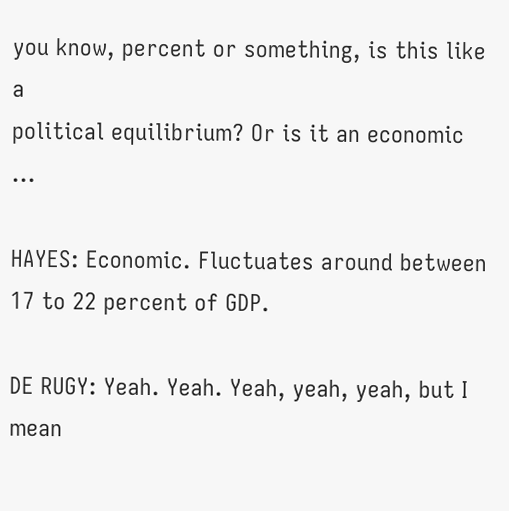you know, percent or something, is this like a
political equilibrium? Or is it an economic ...

HAYES: Economic. Fluctuates around between 17 to 22 percent of GDP.

DE RUGY: Yeah. Yeah. Yeah, yeah, yeah, but I mean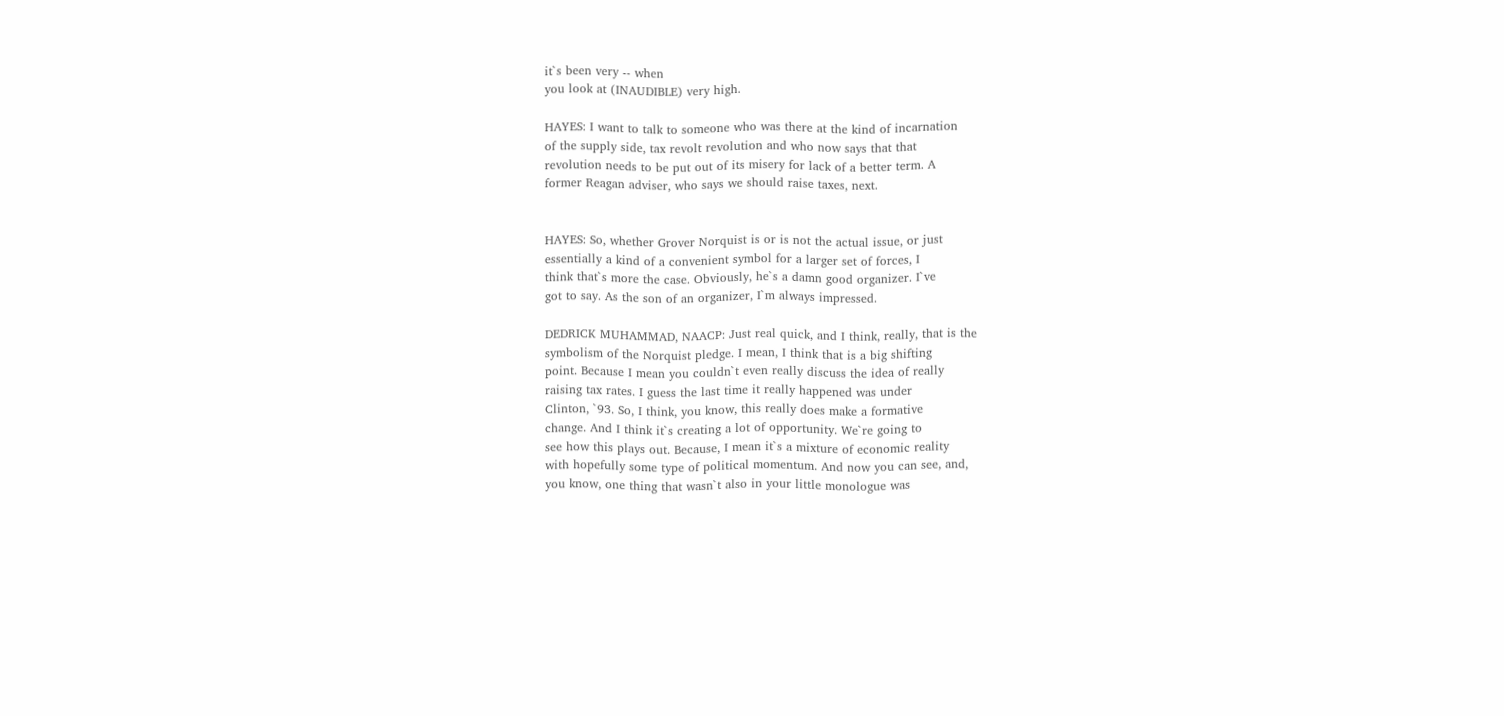it`s been very -- when
you look at (INAUDIBLE) very high.

HAYES: I want to talk to someone who was there at the kind of incarnation
of the supply side, tax revolt revolution and who now says that that
revolution needs to be put out of its misery for lack of a better term. A
former Reagan adviser, who says we should raise taxes, next.


HAYES: So, whether Grover Norquist is or is not the actual issue, or just
essentially a kind of a convenient symbol for a larger set of forces, I
think that`s more the case. Obviously, he`s a damn good organizer. I`ve
got to say. As the son of an organizer, I`m always impressed.

DEDRICK MUHAMMAD, NAACP: Just real quick, and I think, really, that is the
symbolism of the Norquist pledge. I mean, I think that is a big shifting
point. Because I mean you couldn`t even really discuss the idea of really
raising tax rates. I guess the last time it really happened was under
Clinton, `93. So, I think, you know, this really does make a formative
change. And I think it`s creating a lot of opportunity. We`re going to
see how this plays out. Because, I mean it`s a mixture of economic reality
with hopefully some type of political momentum. And now you can see, and,
you know, one thing that wasn`t also in your little monologue was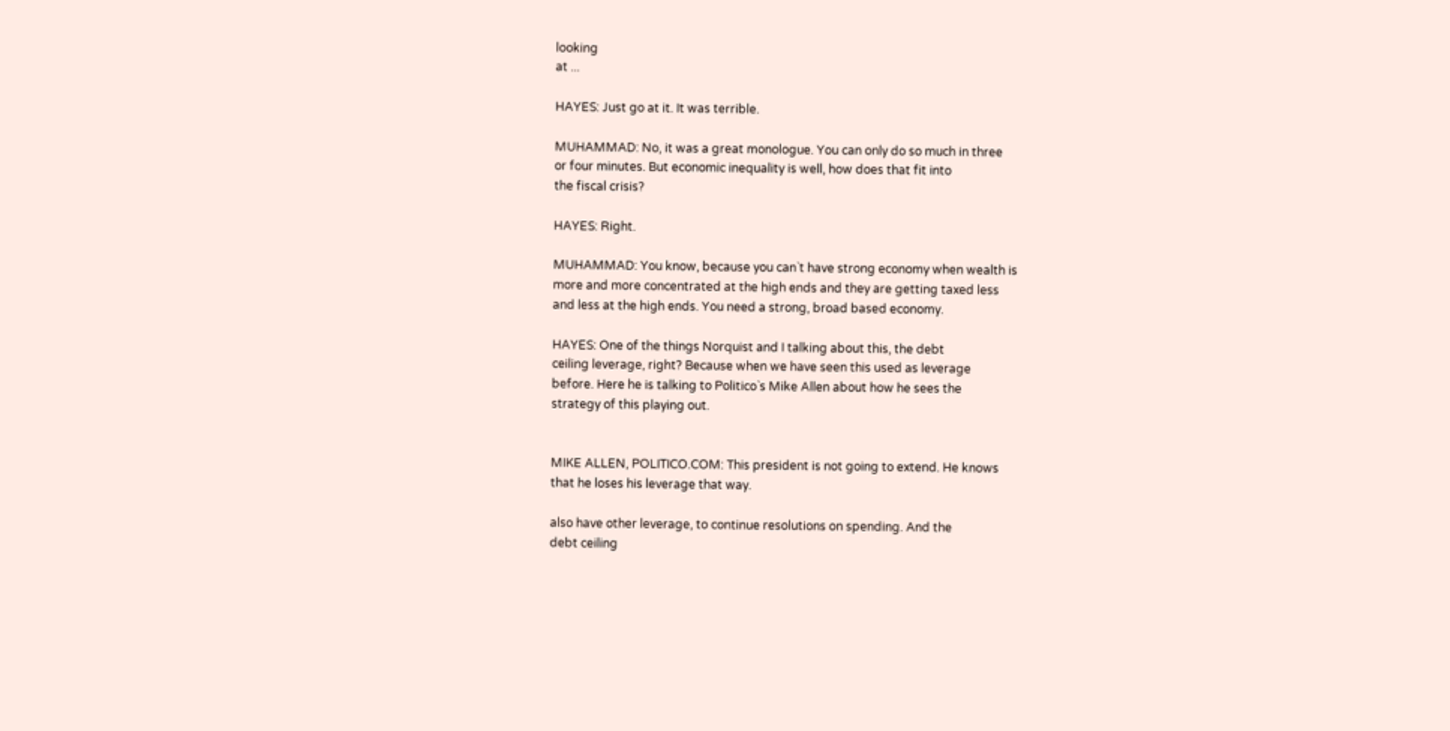looking
at ...

HAYES: Just go at it. It was terrible.

MUHAMMAD: No, it was a great monologue. You can only do so much in three
or four minutes. But economic inequality is well, how does that fit into
the fiscal crisis?

HAYES: Right.

MUHAMMAD: You know, because you can`t have strong economy when wealth is
more and more concentrated at the high ends and they are getting taxed less
and less at the high ends. You need a strong, broad based economy.

HAYES: One of the things Norquist and I talking about this, the debt
ceiling leverage, right? Because when we have seen this used as leverage
before. Here he is talking to Politico`s Mike Allen about how he sees the
strategy of this playing out.


MIKE ALLEN, POLITICO.COM: This president is not going to extend. He knows
that he loses his leverage that way.

also have other leverage, to continue resolutions on spending. And the
debt ceiling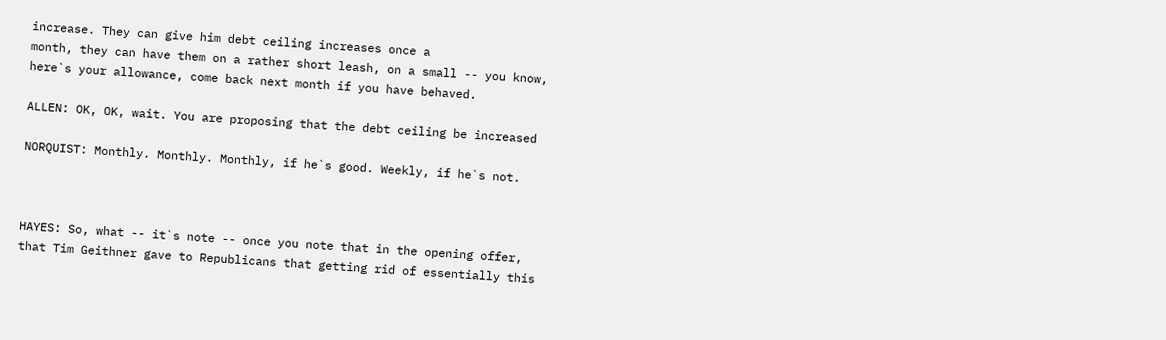increase. They can give him debt ceiling increases once a
month, they can have them on a rather short leash, on a small -- you know,
here`s your allowance, come back next month if you have behaved.

ALLEN: OK, OK, wait. You are proposing that the debt ceiling be increased

NORQUIST: Monthly. Monthly. Monthly, if he`s good. Weekly, if he`s not.



HAYES: So, what -- it`s note -- once you note that in the opening offer,
that Tim Geithner gave to Republicans that getting rid of essentially this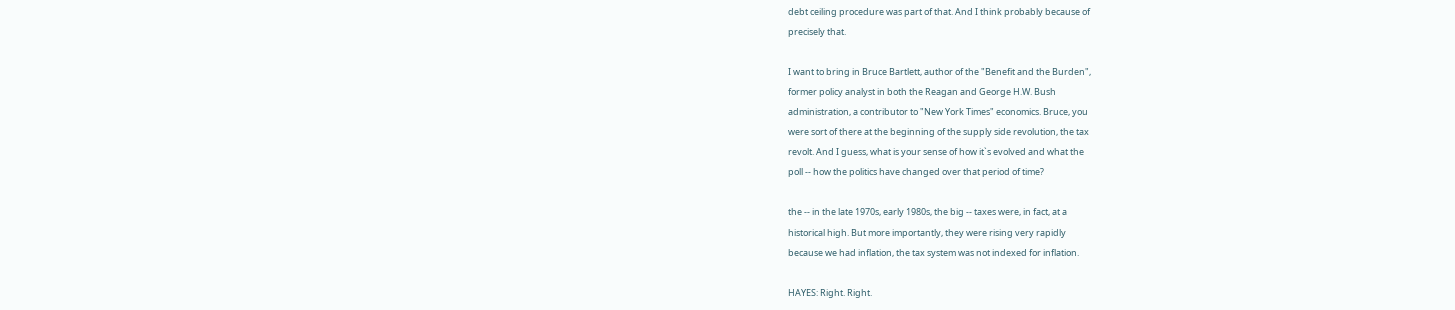debt ceiling procedure was part of that. And I think probably because of
precisely that.

I want to bring in Bruce Bartlett, author of the "Benefit and the Burden",
former policy analyst in both the Reagan and George H.W. Bush
administration, a contributor to "New York Times" economics. Bruce, you
were sort of there at the beginning of the supply side revolution, the tax
revolt. And I guess, what is your sense of how it`s evolved and what the
poll -- how the politics have changed over that period of time?

the -- in the late 1970s, early 1980s, the big -- taxes were, in fact, at a
historical high. But more importantly, they were rising very rapidly
because we had inflation, the tax system was not indexed for inflation.

HAYES: Right. Right.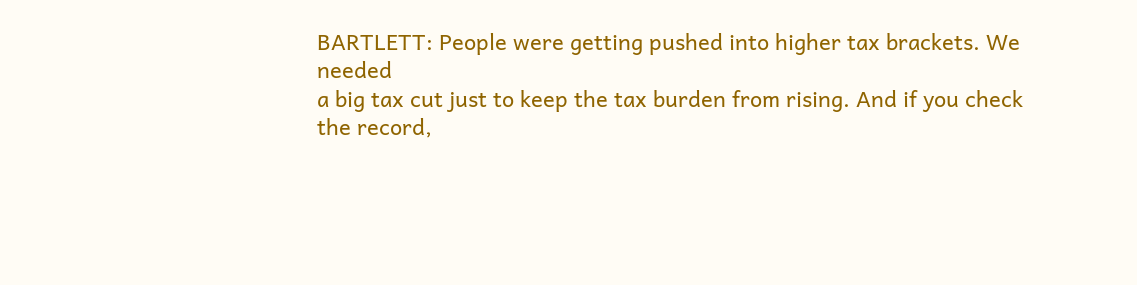BARTLETT: People were getting pushed into higher tax brackets. We needed
a big tax cut just to keep the tax burden from rising. And if you check
the record,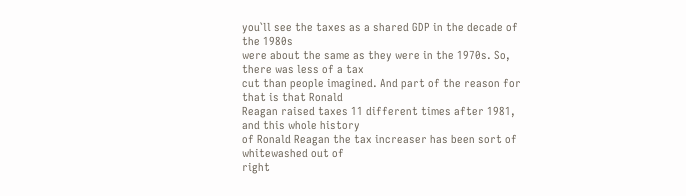you`ll see the taxes as a shared GDP in the decade of the 1980s
were about the same as they were in the 1970s. So, there was less of a tax
cut than people imagined. And part of the reason for that is that Ronald
Reagan raised taxes 11 different times after 1981, and this whole history
of Ronald Reagan the tax increaser has been sort of whitewashed out of
right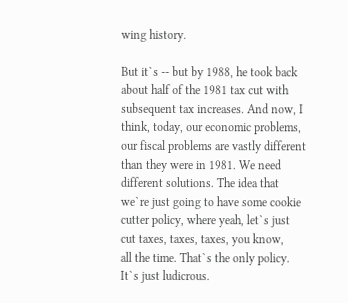wing history.

But it`s -- but by 1988, he took back about half of the 1981 tax cut with
subsequent tax increases. And now, I think, today, our economic problems,
our fiscal problems are vastly different than they were in 1981. We need
different solutions. The idea that we`re just going to have some cookie
cutter policy, where yeah, let`s just cut taxes, taxes, taxes, you know,
all the time. That`s the only policy. It`s just ludicrous.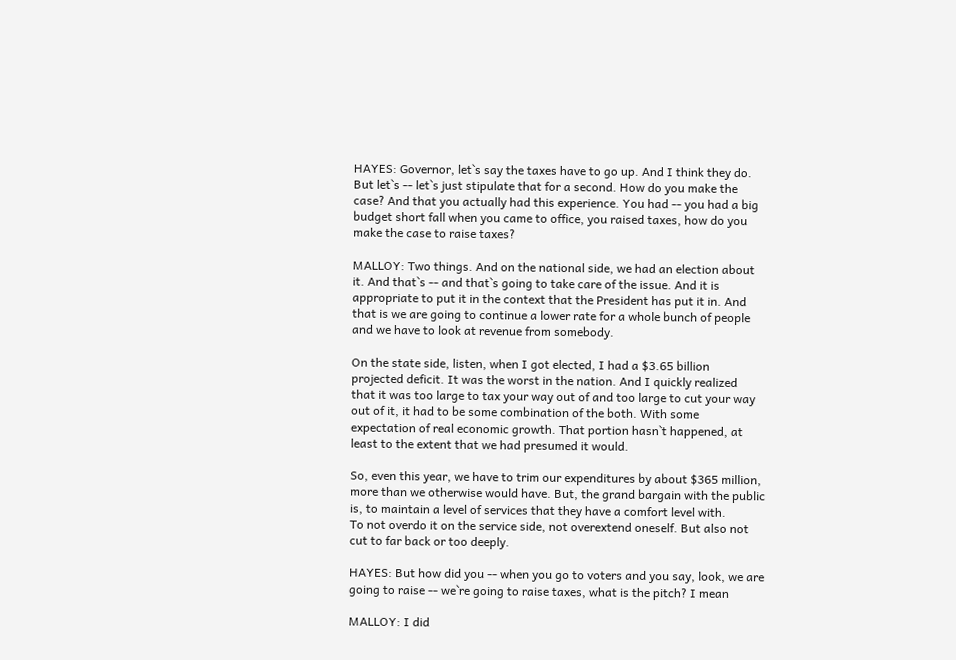HAYES: Governor, let`s say the taxes have to go up. And I think they do.
But let`s -- let`s just stipulate that for a second. How do you make the
case? And that you actually had this experience. You had -- you had a big
budget short fall when you came to office, you raised taxes, how do you
make the case to raise taxes?

MALLOY: Two things. And on the national side, we had an election about
it. And that`s -- and that`s going to take care of the issue. And it is
appropriate to put it in the context that the President has put it in. And
that is we are going to continue a lower rate for a whole bunch of people
and we have to look at revenue from somebody.

On the state side, listen, when I got elected, I had a $3.65 billion
projected deficit. It was the worst in the nation. And I quickly realized
that it was too large to tax your way out of and too large to cut your way
out of it, it had to be some combination of the both. With some
expectation of real economic growth. That portion hasn`t happened, at
least to the extent that we had presumed it would.

So, even this year, we have to trim our expenditures by about $365 million,
more than we otherwise would have. But, the grand bargain with the public
is, to maintain a level of services that they have a comfort level with.
To not overdo it on the service side, not overextend oneself. But also not
cut to far back or too deeply.

HAYES: But how did you -- when you go to voters and you say, look, we are
going to raise -- we`re going to raise taxes, what is the pitch? I mean

MALLOY: I did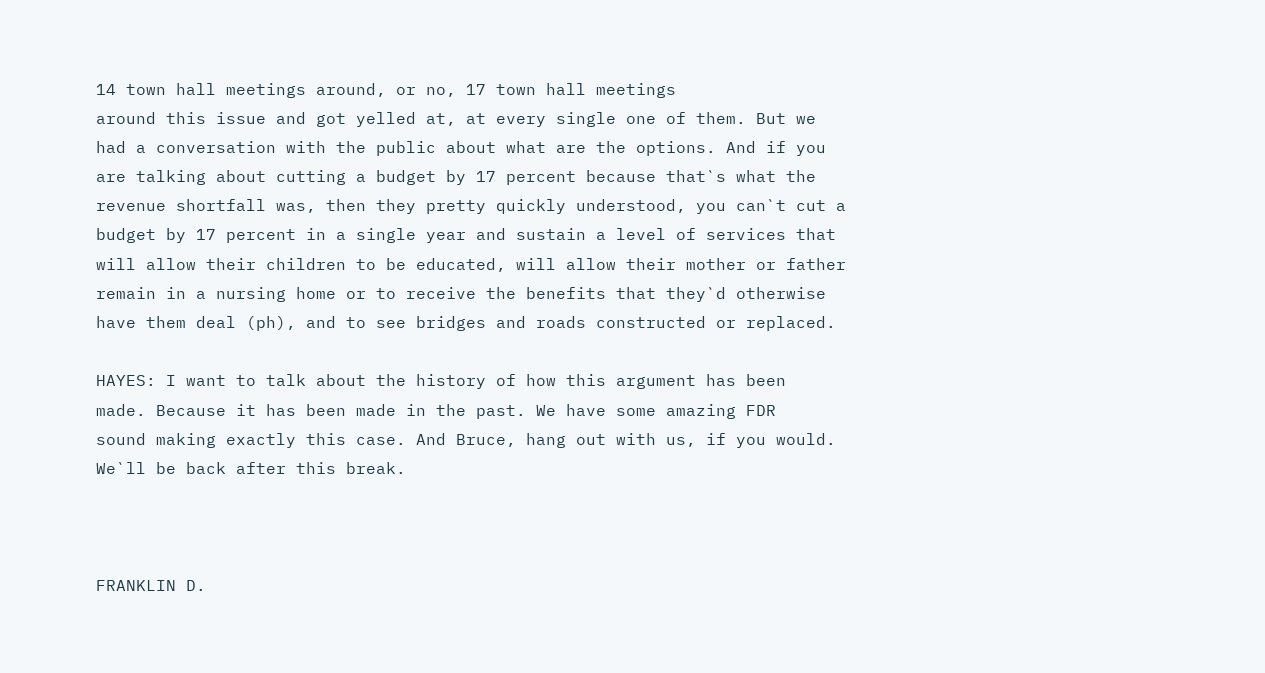14 town hall meetings around, or no, 17 town hall meetings
around this issue and got yelled at, at every single one of them. But we
had a conversation with the public about what are the options. And if you
are talking about cutting a budget by 17 percent because that`s what the
revenue shortfall was, then they pretty quickly understood, you can`t cut a
budget by 17 percent in a single year and sustain a level of services that
will allow their children to be educated, will allow their mother or father
remain in a nursing home or to receive the benefits that they`d otherwise
have them deal (ph), and to see bridges and roads constructed or replaced.

HAYES: I want to talk about the history of how this argument has been
made. Because it has been made in the past. We have some amazing FDR
sound making exactly this case. And Bruce, hang out with us, if you would.
We`ll be back after this break.



FRANKLIN D.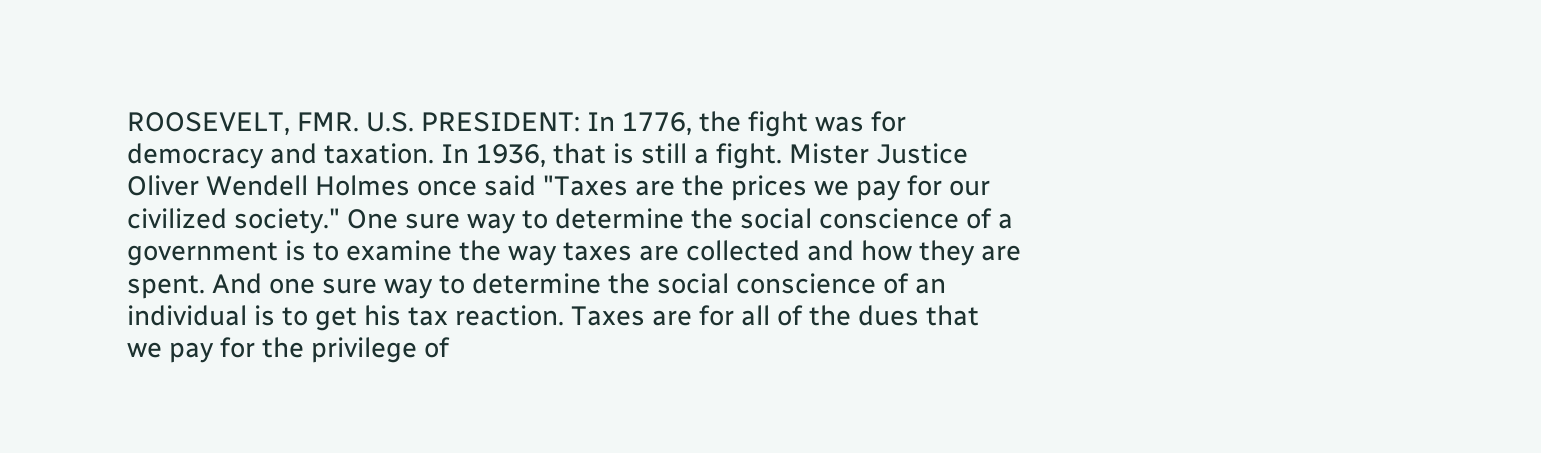ROOSEVELT, FMR. U.S. PRESIDENT: In 1776, the fight was for
democracy and taxation. In 1936, that is still a fight. Mister Justice
Oliver Wendell Holmes once said "Taxes are the prices we pay for our
civilized society." One sure way to determine the social conscience of a
government is to examine the way taxes are collected and how they are
spent. And one sure way to determine the social conscience of an
individual is to get his tax reaction. Taxes are for all of the dues that
we pay for the privilege of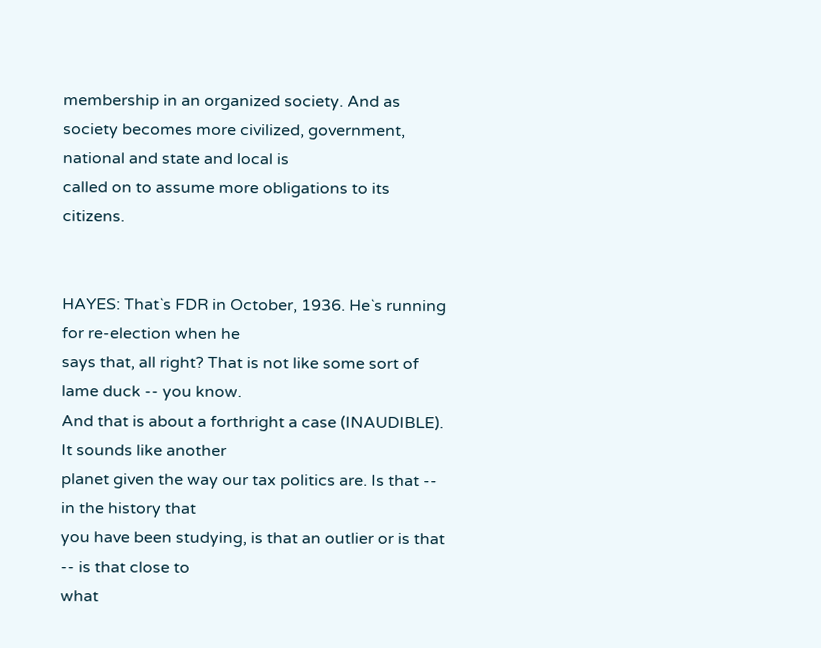membership in an organized society. And as
society becomes more civilized, government, national and state and local is
called on to assume more obligations to its citizens.


HAYES: That`s FDR in October, 1936. He`s running for re-election when he
says that, all right? That is not like some sort of lame duck -- you know.
And that is about a forthright a case (INAUDIBLE). It sounds like another
planet given the way our tax politics are. Is that -- in the history that
you have been studying, is that an outlier or is that -- is that close to
what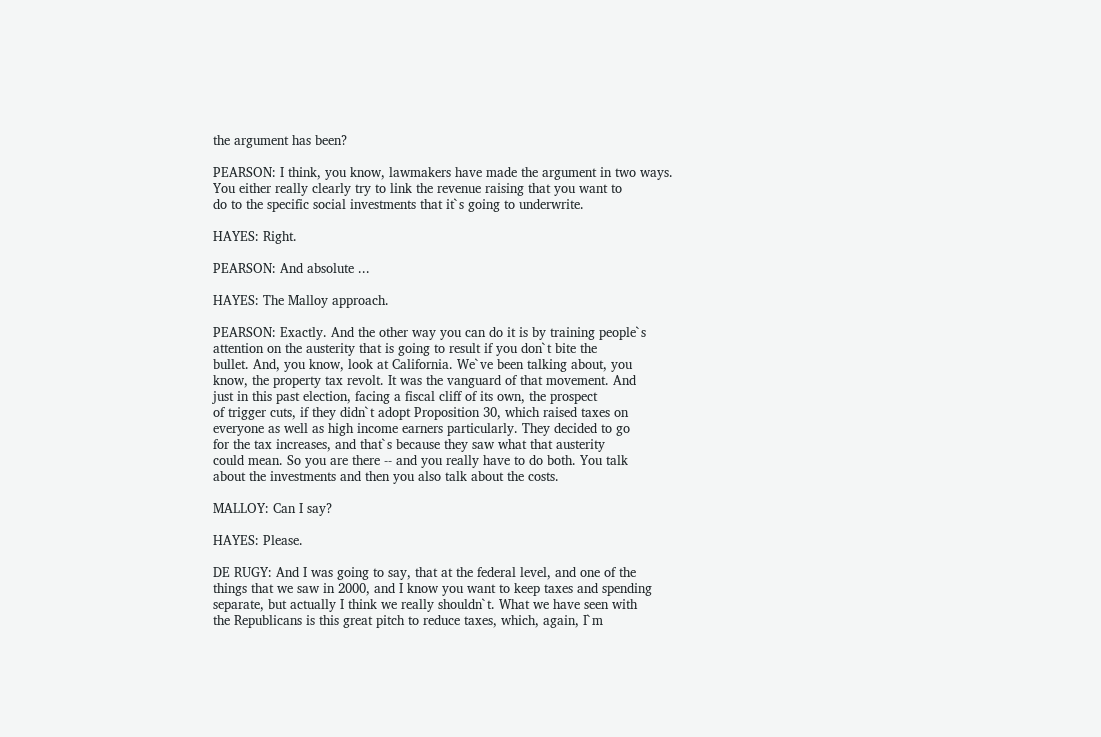the argument has been?

PEARSON: I think, you know, lawmakers have made the argument in two ways.
You either really clearly try to link the revenue raising that you want to
do to the specific social investments that it`s going to underwrite.

HAYES: Right.

PEARSON: And absolute ...

HAYES: The Malloy approach.

PEARSON: Exactly. And the other way you can do it is by training people`s
attention on the austerity that is going to result if you don`t bite the
bullet. And, you know, look at California. We`ve been talking about, you
know, the property tax revolt. It was the vanguard of that movement. And
just in this past election, facing a fiscal cliff of its own, the prospect
of trigger cuts, if they didn`t adopt Proposition 30, which raised taxes on
everyone as well as high income earners particularly. They decided to go
for the tax increases, and that`s because they saw what that austerity
could mean. So you are there -- and you really have to do both. You talk
about the investments and then you also talk about the costs.

MALLOY: Can I say?

HAYES: Please.

DE RUGY: And I was going to say, that at the federal level, and one of the
things that we saw in 2000, and I know you want to keep taxes and spending
separate, but actually I think we really shouldn`t. What we have seen with
the Republicans is this great pitch to reduce taxes, which, again, I`m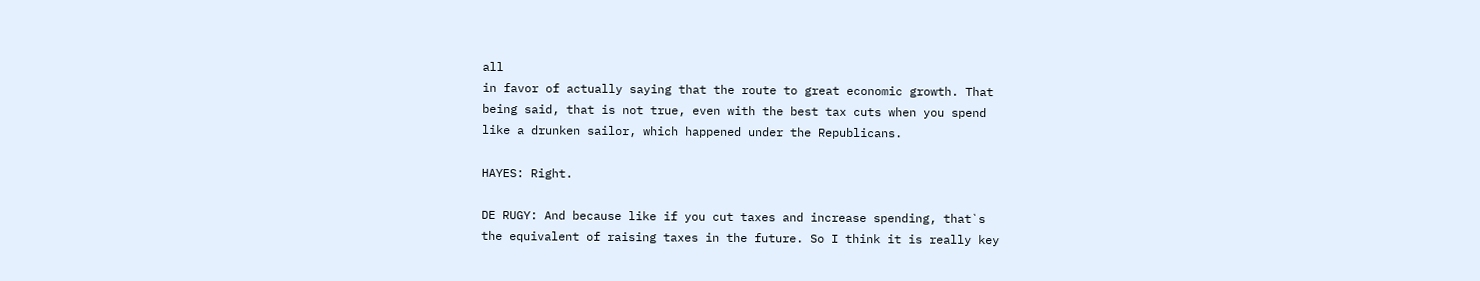all
in favor of actually saying that the route to great economic growth. That
being said, that is not true, even with the best tax cuts when you spend
like a drunken sailor, which happened under the Republicans.

HAYES: Right.

DE RUGY: And because like if you cut taxes and increase spending, that`s
the equivalent of raising taxes in the future. So I think it is really key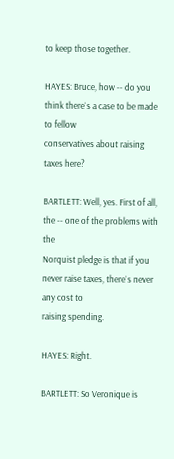to keep those together.

HAYES: Bruce, how -- do you think there`s a case to be made to fellow
conservatives about raising taxes here?

BARTLETT: Well, yes. First of all, the -- one of the problems with the
Norquist pledge is that if you never raise taxes, there`s never any cost to
raising spending.

HAYES: Right.

BARTLETT: So Veronique is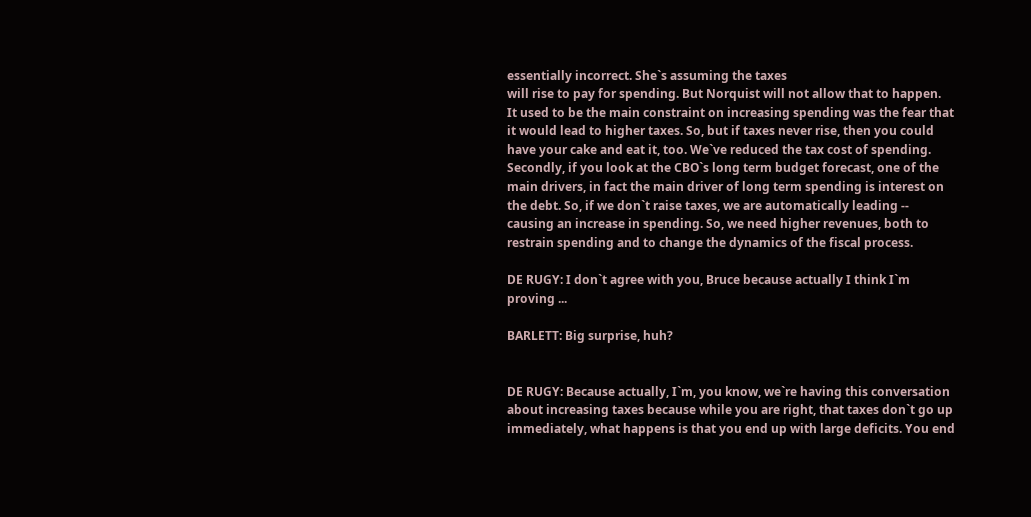essentially incorrect. She`s assuming the taxes
will rise to pay for spending. But Norquist will not allow that to happen.
It used to be the main constraint on increasing spending was the fear that
it would lead to higher taxes. So, but if taxes never rise, then you could
have your cake and eat it, too. We`ve reduced the tax cost of spending.
Secondly, if you look at the CBO`s long term budget forecast, one of the
main drivers, in fact the main driver of long term spending is interest on
the debt. So, if we don`t raise taxes, we are automatically leading --
causing an increase in spending. So, we need higher revenues, both to
restrain spending and to change the dynamics of the fiscal process.

DE RUGY: I don`t agree with you, Bruce because actually I think I`m
proving ...

BARLETT: Big surprise, huh?


DE RUGY: Because actually, I`m, you know, we`re having this conversation
about increasing taxes because while you are right, that taxes don`t go up
immediately, what happens is that you end up with large deficits. You end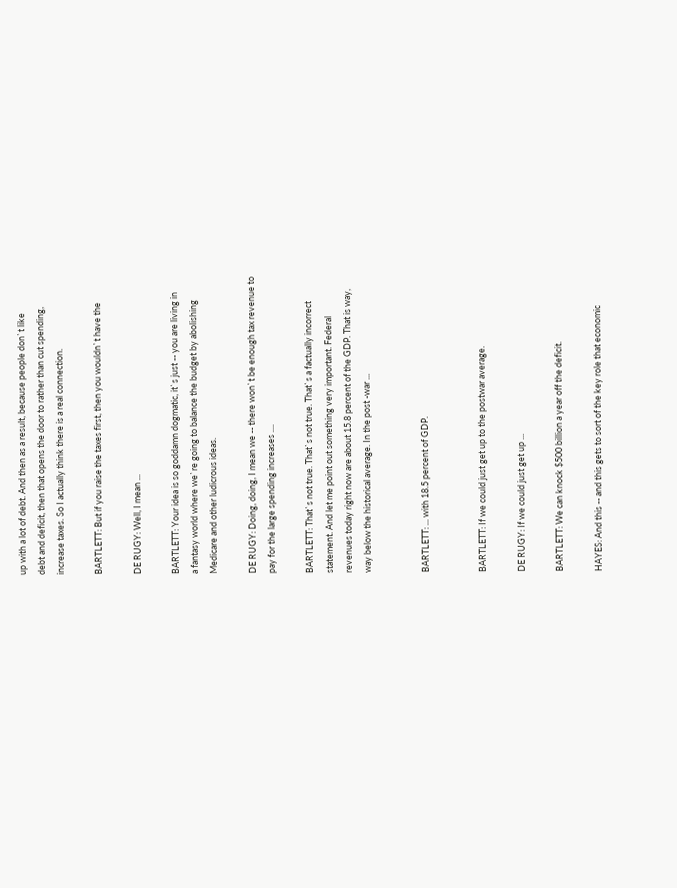up with a lot of debt. And then as a result, because people don`t like
debt and deficit, then that opens the door to rather than cut spending,
increase taxes. So I actually think there is a real connection.

BARTLETT: But if you raise the taxes first, then you wouldn`t have the

DE RUGY: Well, I mean ...

BARTLETT: Your idea is so goddamn dogmatic, it`s just -- you are living in
a fantasy world where we`re going to balance the budget by abolishing
Medicare and other ludicrous ideas.

DE RUGY: Doing, doing, I mean we -- there won`t be enough tax revenue to
pay for the large spending increases ....

BARTLETT: That`s not true. That`s not true. That`s a factually incorrect
statement. And let me point out something very important. Federal
revenues today right now are about 15.8 percent of the GDP. That is way,
way below the historical average. In the post -war ...


BARTLETT: ... with 18.5 percent of GDP.


BARTLETT: If we could just get up to the postwar average.

DE RUGY: If we could just get up ...

BARTLETT: We can knock $500 billion a year off the deficit.

HAYES: And this -- and this gets to sort of the key role that economic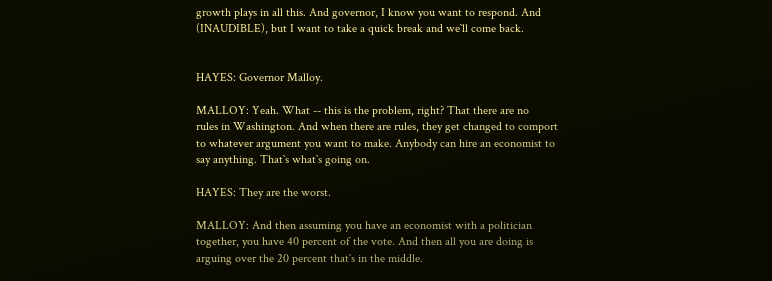growth plays in all this. And governor, I know you want to respond. And
(INAUDIBLE), but I want to take a quick break and we`ll come back.


HAYES: Governor Malloy.

MALLOY: Yeah. What -- this is the problem, right? That there are no
rules in Washington. And when there are rules, they get changed to comport
to whatever argument you want to make. Anybody can hire an economist to
say anything. That`s what`s going on.

HAYES: They are the worst.

MALLOY: And then assuming you have an economist with a politician
together, you have 40 percent of the vote. And then all you are doing is
arguing over the 20 percent that`s in the middle.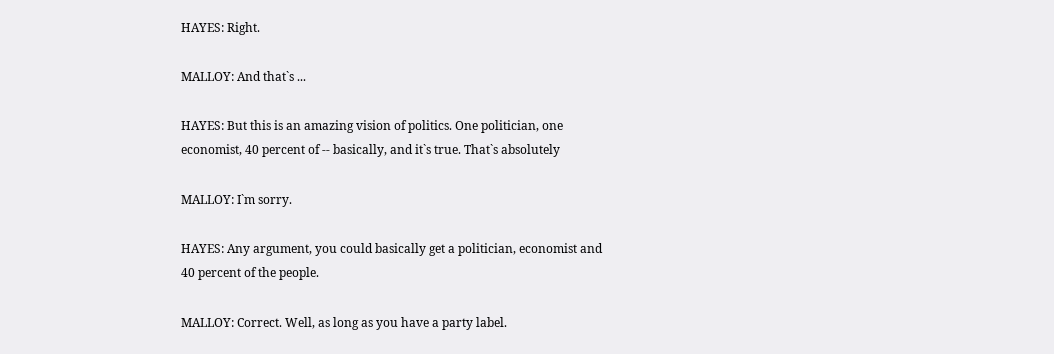HAYES: Right.

MALLOY: And that`s ...

HAYES: But this is an amazing vision of politics. One politician, one
economist, 40 percent of -- basically, and it`s true. That`s absolutely

MALLOY: I`m sorry.

HAYES: Any argument, you could basically get a politician, economist and
40 percent of the people.

MALLOY: Correct. Well, as long as you have a party label.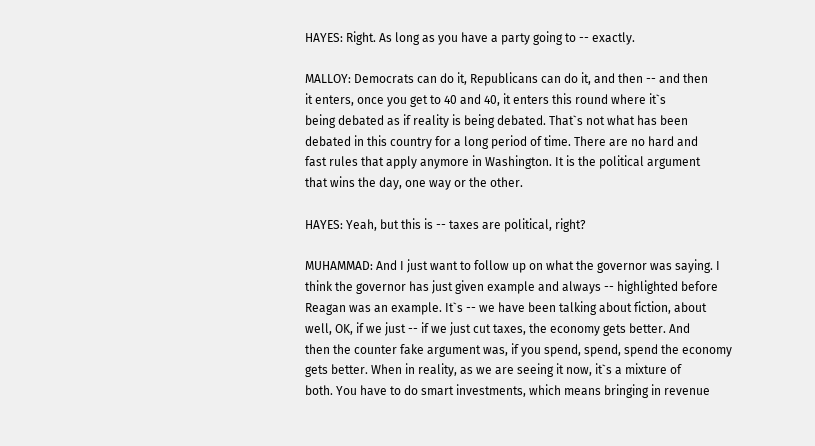HAYES: Right. As long as you have a party going to -- exactly.

MALLOY: Democrats can do it, Republicans can do it, and then -- and then
it enters, once you get to 40 and 40, it enters this round where it`s
being debated as if reality is being debated. That`s not what has been
debated in this country for a long period of time. There are no hard and
fast rules that apply anymore in Washington. It is the political argument
that wins the day, one way or the other.

HAYES: Yeah, but this is -- taxes are political, right?

MUHAMMAD: And I just want to follow up on what the governor was saying. I
think the governor has just given example and always -- highlighted before
Reagan was an example. It`s -- we have been talking about fiction, about
well, OK, if we just -- if we just cut taxes, the economy gets better. And
then the counter fake argument was, if you spend, spend, spend the economy
gets better. When in reality, as we are seeing it now, it`s a mixture of
both. You have to do smart investments, which means bringing in revenue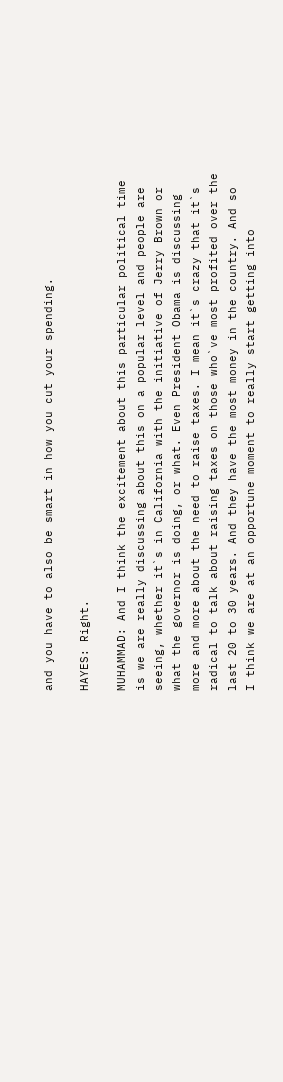and you have to also be smart in how you cut your spending.

HAYES: Right.

MUHAMMAD: And I think the excitement about this particular political time
is we are really discussing about this on a popular level and people are
seeing, whether it`s in California with the initiative of Jerry Brown or
what the governor is doing, or what. Even President Obama is discussing
more and more about the need to raise taxes. I mean it`s crazy that it`s
radical to talk about raising taxes on those who`ve most profited over the
last 20 to 30 years. And they have the most money in the country. And so
I think we are at an opportune moment to really start getting into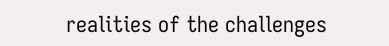realities of the challenges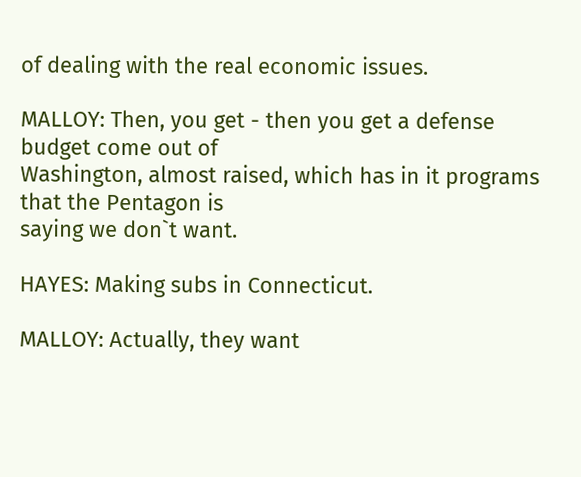of dealing with the real economic issues.

MALLOY: Then, you get - then you get a defense budget come out of
Washington, almost raised, which has in it programs that the Pentagon is
saying we don`t want.

HAYES: Making subs in Connecticut.

MALLOY: Actually, they want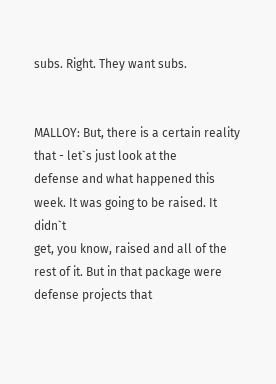subs. Right. They want subs.


MALLOY: But, there is a certain reality that - let`s just look at the
defense and what happened this week. It was going to be raised. It didn`t
get, you know, raised and all of the rest of it. But in that package were
defense projects that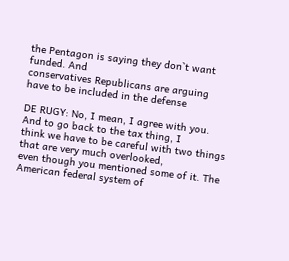the Pentagon is saying they don`t want funded. And
conservatives Republicans are arguing have to be included in the defense

DE RUGY: No, I mean, I agree with you. And to go back to the tax thing, I
think we have to be careful with two things that are very much overlooked,
even though you mentioned some of it. The American federal system of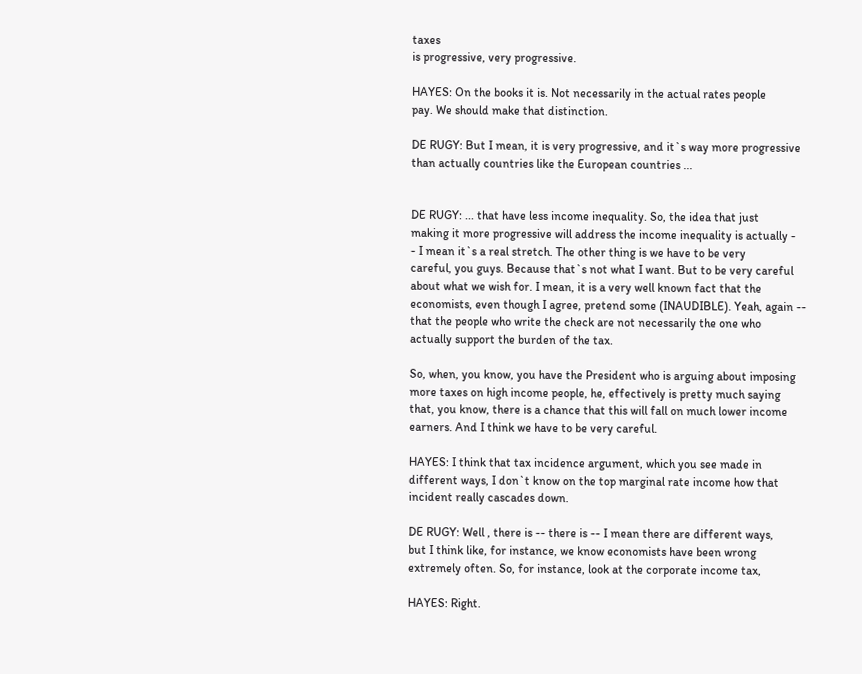taxes
is progressive, very progressive.

HAYES: On the books it is. Not necessarily in the actual rates people
pay. We should make that distinction.

DE RUGY: But I mean, it is very progressive, and it`s way more progressive
than actually countries like the European countries ...


DE RUGY: ... that have less income inequality. So, the idea that just
making it more progressive will address the income inequality is actually -
- I mean it`s a real stretch. The other thing is we have to be very
careful, you guys. Because that`s not what I want. But to be very careful
about what we wish for. I mean, it is a very well known fact that the
economists, even though I agree, pretend some (INAUDIBLE). Yeah, again --
that the people who write the check are not necessarily the one who
actually support the burden of the tax.

So, when, you know, you have the President who is arguing about imposing
more taxes on high income people, he, effectively is pretty much saying
that, you know, there is a chance that this will fall on much lower income
earners. And I think we have to be very careful.

HAYES: I think that tax incidence argument, which you see made in
different ways, I don`t know on the top marginal rate income how that
incident really cascades down.

DE RUGY: Well , there is -- there is -- I mean there are different ways,
but I think like, for instance, we know economists have been wrong
extremely often. So, for instance, look at the corporate income tax,

HAYES: Right.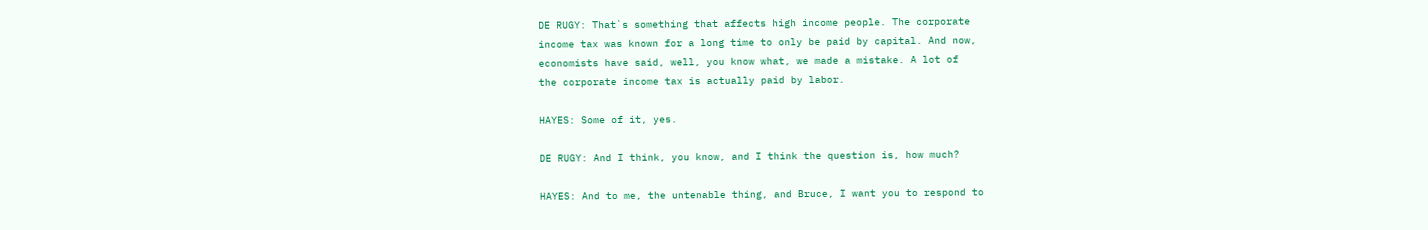DE RUGY: That`s something that affects high income people. The corporate
income tax was known for a long time to only be paid by capital. And now,
economists have said, well, you know what, we made a mistake. A lot of
the corporate income tax is actually paid by labor.

HAYES: Some of it, yes.

DE RUGY: And I think, you know, and I think the question is, how much?

HAYES: And to me, the untenable thing, and Bruce, I want you to respond to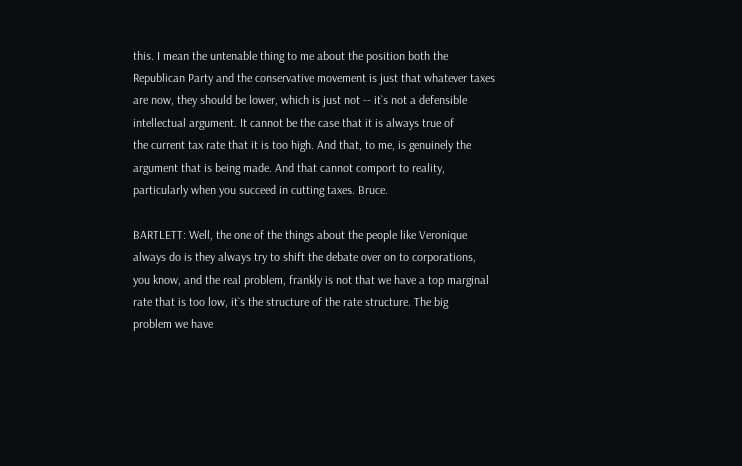this. I mean the untenable thing to me about the position both the
Republican Party and the conservative movement is just that whatever taxes
are now, they should be lower, which is just not -- it`s not a defensible
intellectual argument. It cannot be the case that it is always true of
the current tax rate that it is too high. And that, to me, is genuinely the
argument that is being made. And that cannot comport to reality,
particularly when you succeed in cutting taxes. Bruce.

BARTLETT: Well, the one of the things about the people like Veronique
always do is they always try to shift the debate over on to corporations,
you know, and the real problem, frankly is not that we have a top marginal
rate that is too low, it`s the structure of the rate structure. The big
problem we have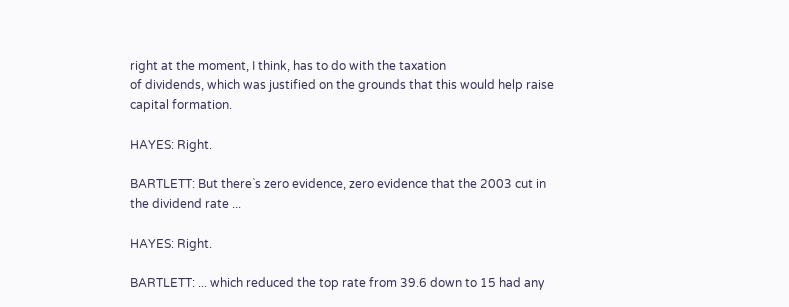right at the moment, I think, has to do with the taxation
of dividends, which was justified on the grounds that this would help raise
capital formation.

HAYES: Right.

BARTLETT: But there`s zero evidence, zero evidence that the 2003 cut in
the dividend rate ...

HAYES: Right.

BARTLETT: ... which reduced the top rate from 39.6 down to 15 had any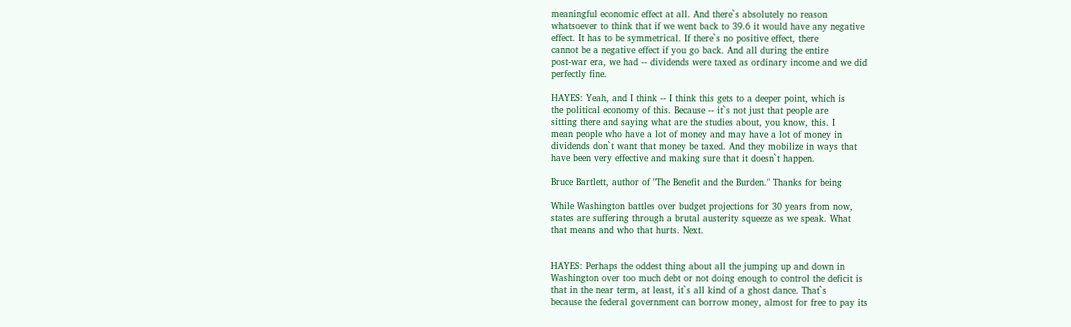meaningful economic effect at all. And there`s absolutely no reason
whatsoever to think that if we went back to 39.6 it would have any negative
effect. It has to be symmetrical. If there`s no positive effect, there
cannot be a negative effect if you go back. And all during the entire
post-war era, we had -- dividends were taxed as ordinary income and we did
perfectly fine.

HAYES: Yeah, and I think -- I think this gets to a deeper point, which is
the political economy of this. Because -- it`s not just that people are
sitting there and saying what are the studies about, you know, this. I
mean people who have a lot of money and may have a lot of money in
dividends don`t want that money be taxed. And they mobilize in ways that
have been very effective and making sure that it doesn`t happen.

Bruce Bartlett, author of "The Benefit and the Burden." Thanks for being

While Washington battles over budget projections for 30 years from now,
states are suffering through a brutal austerity squeeze as we speak. What
that means and who that hurts. Next.


HAYES: Perhaps the oddest thing about all the jumping up and down in
Washington over too much debt or not doing enough to control the deficit is
that in the near term, at least, it`s all kind of a ghost dance. That`s
because the federal government can borrow money, almost for free to pay its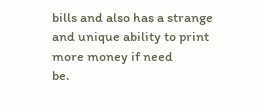bills and also has a strange and unique ability to print more money if need
be.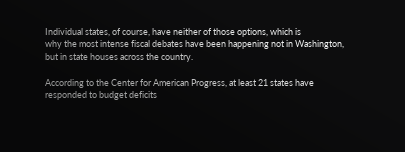Individual states, of course, have neither of those options, which is
why the most intense fiscal debates have been happening not in Washington,
but in state houses across the country.

According to the Center for American Progress, at least 21 states have
responded to budget deficits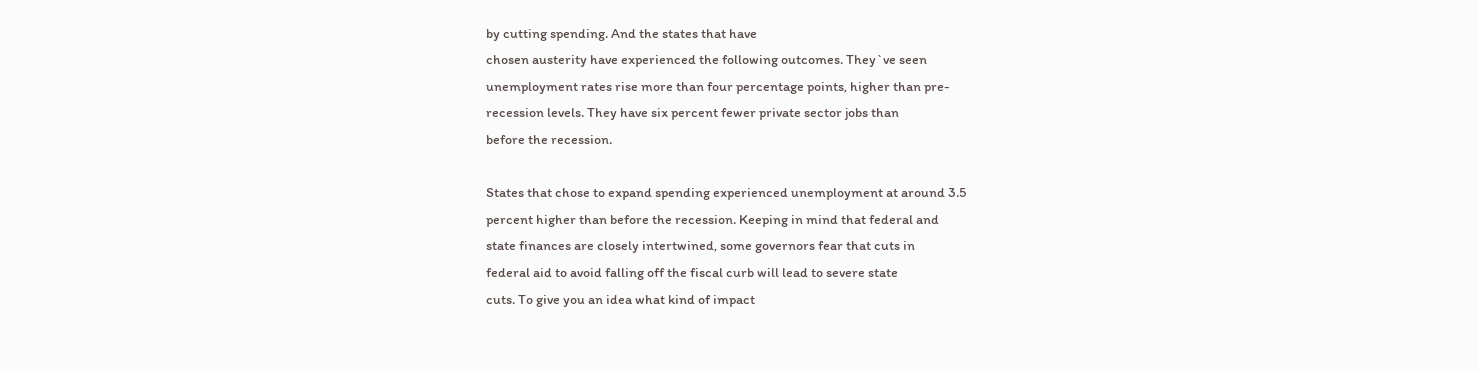by cutting spending. And the states that have
chosen austerity have experienced the following outcomes. They`ve seen
unemployment rates rise more than four percentage points, higher than pre-
recession levels. They have six percent fewer private sector jobs than
before the recession.

States that chose to expand spending experienced unemployment at around 3.5
percent higher than before the recession. Keeping in mind that federal and
state finances are closely intertwined, some governors fear that cuts in
federal aid to avoid falling off the fiscal curb will lead to severe state
cuts. To give you an idea what kind of impact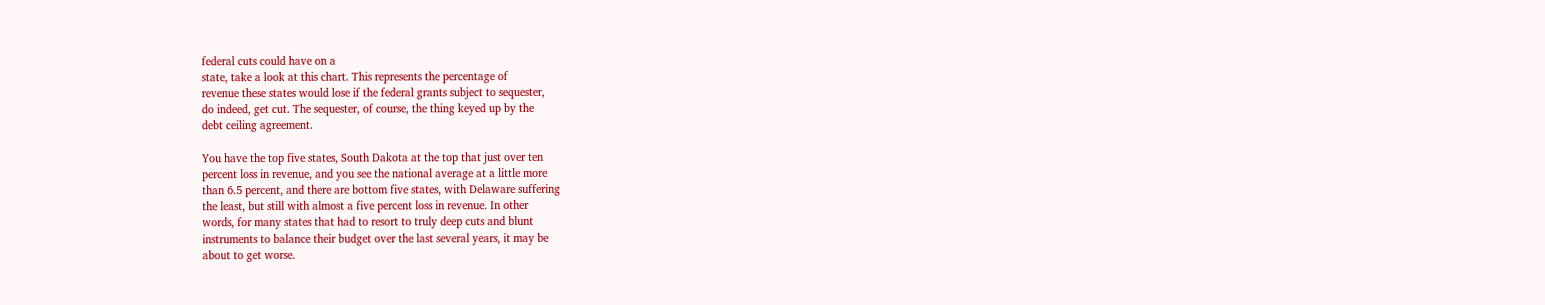federal cuts could have on a
state, take a look at this chart. This represents the percentage of
revenue these states would lose if the federal grants subject to sequester,
do indeed, get cut. The sequester, of course, the thing keyed up by the
debt ceiling agreement.

You have the top five states, South Dakota at the top that just over ten
percent loss in revenue, and you see the national average at a little more
than 6.5 percent, and there are bottom five states, with Delaware suffering
the least, but still with almost a five percent loss in revenue. In other
words, for many states that had to resort to truly deep cuts and blunt
instruments to balance their budget over the last several years, it may be
about to get worse.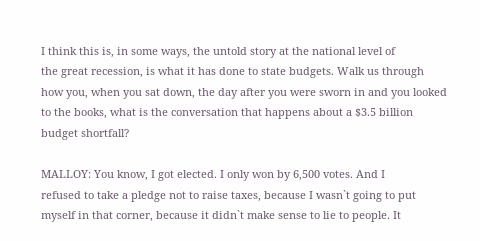I think this is, in some ways, the untold story at the national level of
the great recession, is what it has done to state budgets. Walk us through
how you, when you sat down, the day after you were sworn in and you looked
to the books, what is the conversation that happens about a $3.5 billion
budget shortfall?

MALLOY: You know, I got elected. I only won by 6,500 votes. And I
refused to take a pledge not to raise taxes, because I wasn`t going to put
myself in that corner, because it didn`t make sense to lie to people. It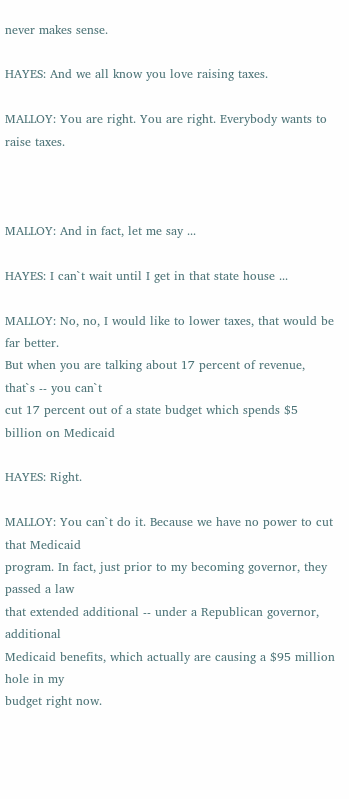never makes sense.

HAYES: And we all know you love raising taxes.

MALLOY: You are right. You are right. Everybody wants to raise taxes.



MALLOY: And in fact, let me say ...

HAYES: I can`t wait until I get in that state house ...

MALLOY: No, no, I would like to lower taxes, that would be far better.
But when you are talking about 17 percent of revenue, that`s -- you can`t
cut 17 percent out of a state budget which spends $5 billion on Medicaid

HAYES: Right.

MALLOY: You can`t do it. Because we have no power to cut that Medicaid
program. In fact, just prior to my becoming governor, they passed a law
that extended additional -- under a Republican governor, additional
Medicaid benefits, which actually are causing a $95 million hole in my
budget right now.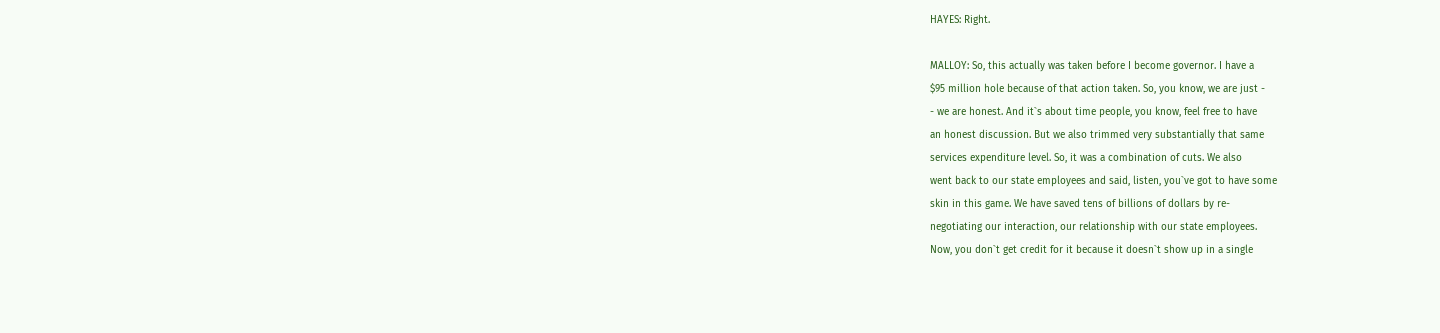HAYES: Right.

MALLOY: So, this actually was taken before I become governor. I have a
$95 million hole because of that action taken. So, you know, we are just -
- we are honest. And it`s about time people, you know, feel free to have
an honest discussion. But we also trimmed very substantially that same
services expenditure level. So, it was a combination of cuts. We also
went back to our state employees and said, listen, you`ve got to have some
skin in this game. We have saved tens of billions of dollars by re-
negotiating our interaction, our relationship with our state employees.
Now, you don`t get credit for it because it doesn`t show up in a single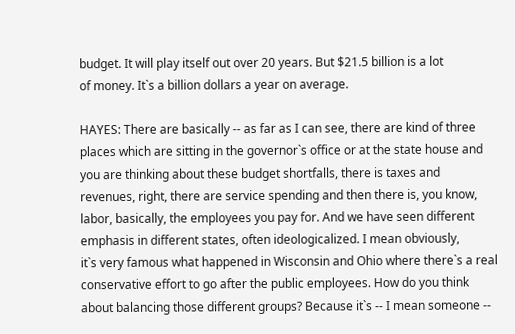budget. It will play itself out over 20 years. But $21.5 billion is a lot
of money. It`s a billion dollars a year on average.

HAYES: There are basically -- as far as I can see, there are kind of three
places which are sitting in the governor`s office or at the state house and
you are thinking about these budget shortfalls, there is taxes and
revenues, right, there are service spending and then there is, you know,
labor, basically, the employees you pay for. And we have seen different
emphasis in different states, often ideologicalized. I mean obviously,
it`s very famous what happened in Wisconsin and Ohio where there`s a real
conservative effort to go after the public employees. How do you think
about balancing those different groups? Because it`s -- I mean someone --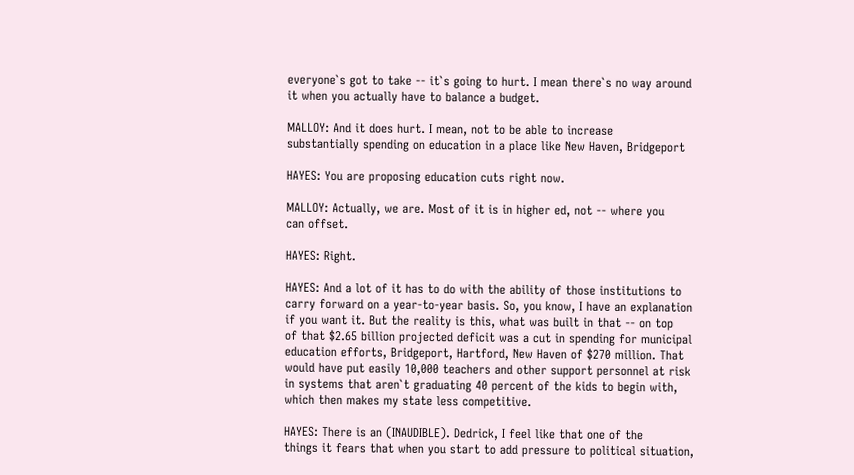everyone`s got to take -- it`s going to hurt. I mean there`s no way around
it when you actually have to balance a budget.

MALLOY: And it does hurt. I mean, not to be able to increase
substantially spending on education in a place like New Haven, Bridgeport

HAYES: You are proposing education cuts right now.

MALLOY: Actually, we are. Most of it is in higher ed, not -- where you
can offset.

HAYES: Right.

HAYES: And a lot of it has to do with the ability of those institutions to
carry forward on a year-to-year basis. So, you know, I have an explanation
if you want it. But the reality is this, what was built in that -- on top
of that $2.65 billion projected deficit was a cut in spending for municipal
education efforts, Bridgeport, Hartford, New Haven of $270 million. That
would have put easily 10,000 teachers and other support personnel at risk
in systems that aren`t graduating 40 percent of the kids to begin with,
which then makes my state less competitive.

HAYES: There is an (INAUDIBLE). Dedrick, I feel like that one of the
things it fears that when you start to add pressure to political situation,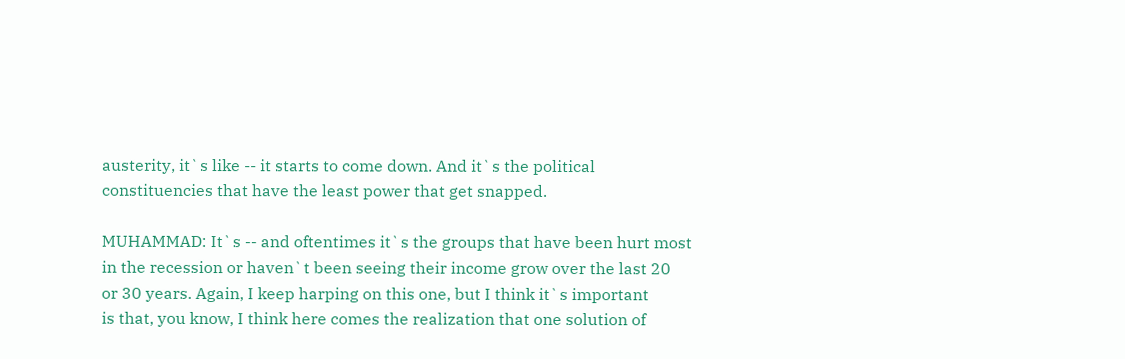austerity, it`s like -- it starts to come down. And it`s the political
constituencies that have the least power that get snapped.

MUHAMMAD: It`s -- and oftentimes it`s the groups that have been hurt most
in the recession or haven`t been seeing their income grow over the last 20
or 30 years. Again, I keep harping on this one, but I think it`s important
is that, you know, I think here comes the realization that one solution of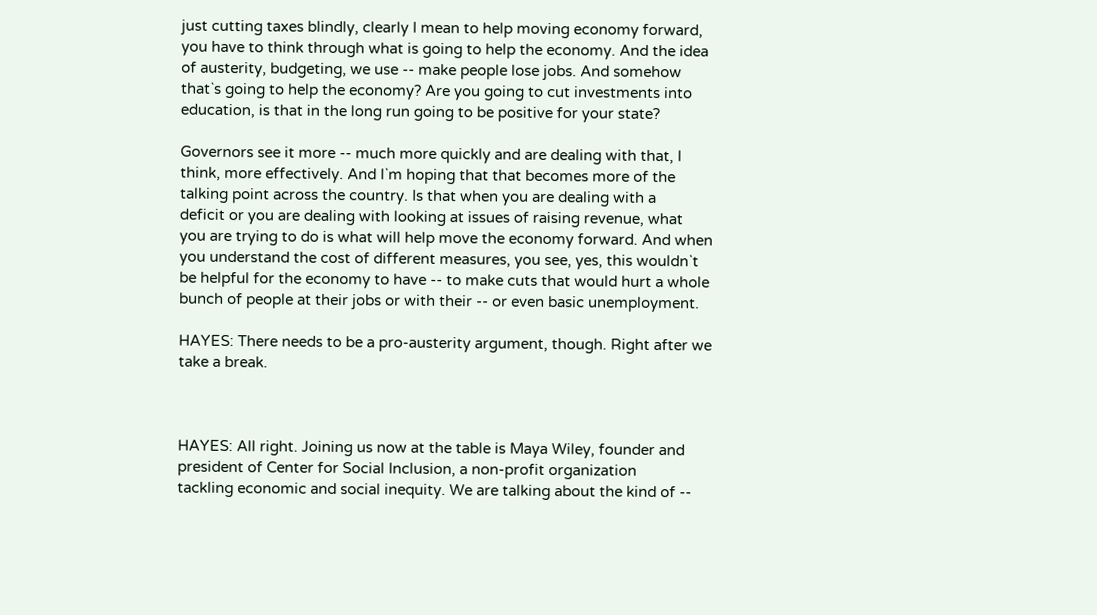just cutting taxes blindly, clearly I mean to help moving economy forward,
you have to think through what is going to help the economy. And the idea
of austerity, budgeting, we use -- make people lose jobs. And somehow
that`s going to help the economy? Are you going to cut investments into
education, is that in the long run going to be positive for your state?

Governors see it more -- much more quickly and are dealing with that, I
think, more effectively. And I`m hoping that that becomes more of the
talking point across the country. Is that when you are dealing with a
deficit or you are dealing with looking at issues of raising revenue, what
you are trying to do is what will help move the economy forward. And when
you understand the cost of different measures, you see, yes, this wouldn`t
be helpful for the economy to have -- to make cuts that would hurt a whole
bunch of people at their jobs or with their -- or even basic unemployment.

HAYES: There needs to be a pro-austerity argument, though. Right after we
take a break.



HAYES: All right. Joining us now at the table is Maya Wiley, founder and
president of Center for Social Inclusion, a non-profit organization
tackling economic and social inequity. We are talking about the kind of --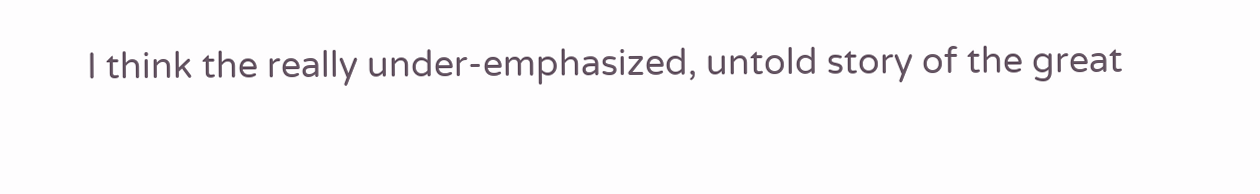I think the really under-emphasized, untold story of the great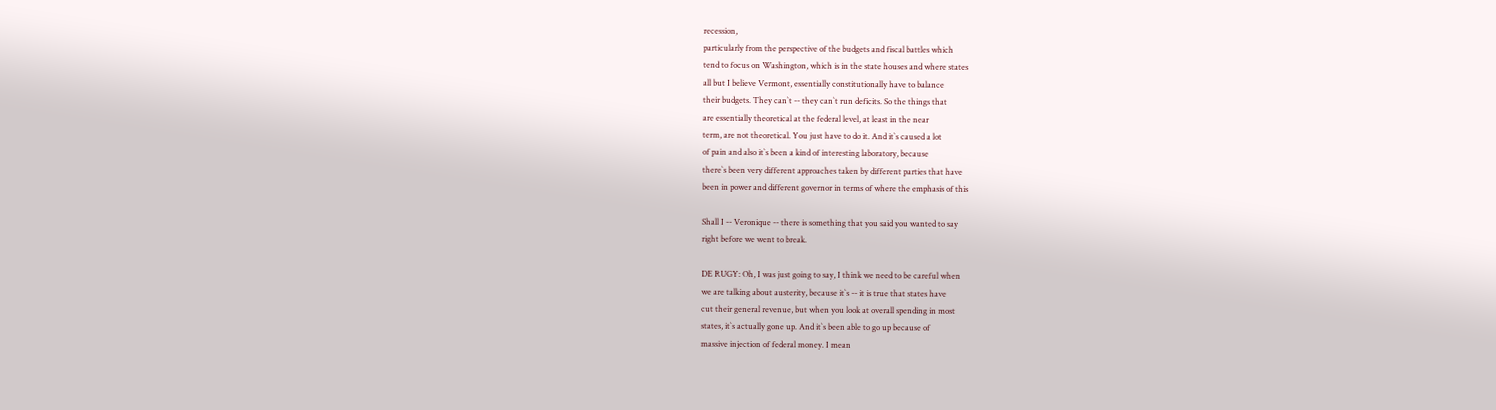recession,
particularly from the perspective of the budgets and fiscal battles which
tend to focus on Washington, which is in the state houses and where states
all but I believe Vermont, essentially constitutionally have to balance
their budgets. They can`t -- they can`t run deficits. So the things that
are essentially theoretical at the federal level, at least in the near
term, are not theoretical. You just have to do it. And it`s caused a lot
of pain and also it`s been a kind of interesting laboratory, because
there`s been very different approaches taken by different parties that have
been in power and different governor in terms of where the emphasis of this

Shall I -- Veronique -- there is something that you said you wanted to say
right before we went to break.

DE RUGY: Oh, I was just going to say, I think we need to be careful when
we are talking about austerity, because it`s -- it is true that states have
cut their general revenue, but when you look at overall spending in most
states, it`s actually gone up. And it`s been able to go up because of
massive injection of federal money. I mean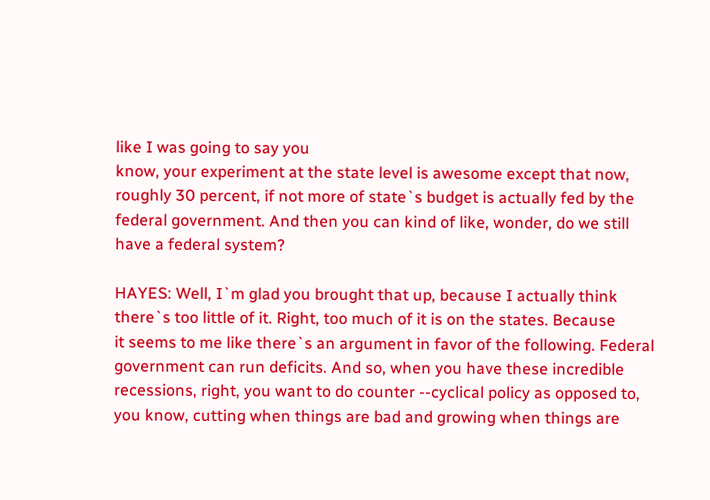like I was going to say you
know, your experiment at the state level is awesome except that now,
roughly 30 percent, if not more of state`s budget is actually fed by the
federal government. And then you can kind of like, wonder, do we still
have a federal system?

HAYES: Well, I`m glad you brought that up, because I actually think
there`s too little of it. Right, too much of it is on the states. Because
it seems to me like there`s an argument in favor of the following. Federal
government can run deficits. And so, when you have these incredible
recessions, right, you want to do counter --cyclical policy as opposed to,
you know, cutting when things are bad and growing when things are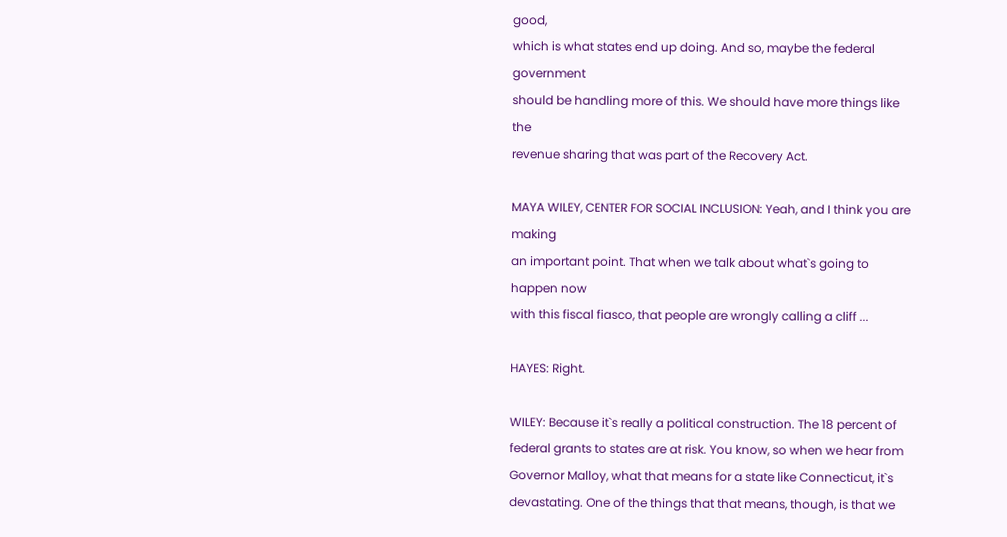good,
which is what states end up doing. And so, maybe the federal government
should be handling more of this. We should have more things like the
revenue sharing that was part of the Recovery Act.

MAYA WILEY, CENTER FOR SOCIAL INCLUSION: Yeah, and I think you are making
an important point. That when we talk about what`s going to happen now
with this fiscal fiasco, that people are wrongly calling a cliff ...

HAYES: Right.

WILEY: Because it`s really a political construction. The 18 percent of
federal grants to states are at risk. You know, so when we hear from
Governor Malloy, what that means for a state like Connecticut, it`s
devastating. One of the things that that means, though, is that we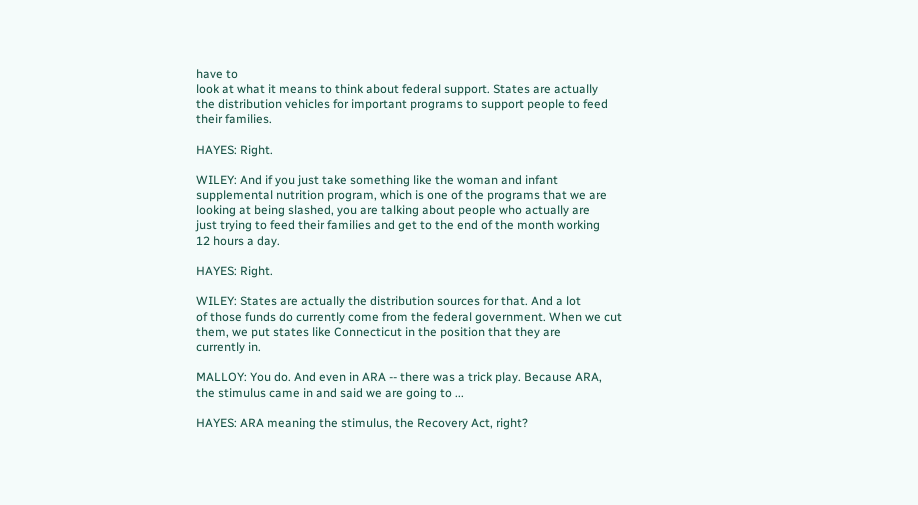have to
look at what it means to think about federal support. States are actually
the distribution vehicles for important programs to support people to feed
their families.

HAYES: Right.

WILEY: And if you just take something like the woman and infant
supplemental nutrition program, which is one of the programs that we are
looking at being slashed, you are talking about people who actually are
just trying to feed their families and get to the end of the month working
12 hours a day.

HAYES: Right.

WILEY: States are actually the distribution sources for that. And a lot
of those funds do currently come from the federal government. When we cut
them, we put states like Connecticut in the position that they are
currently in.

MALLOY: You do. And even in ARA -- there was a trick play. Because ARA,
the stimulus came in and said we are going to ...

HAYES: ARA meaning the stimulus, the Recovery Act, right?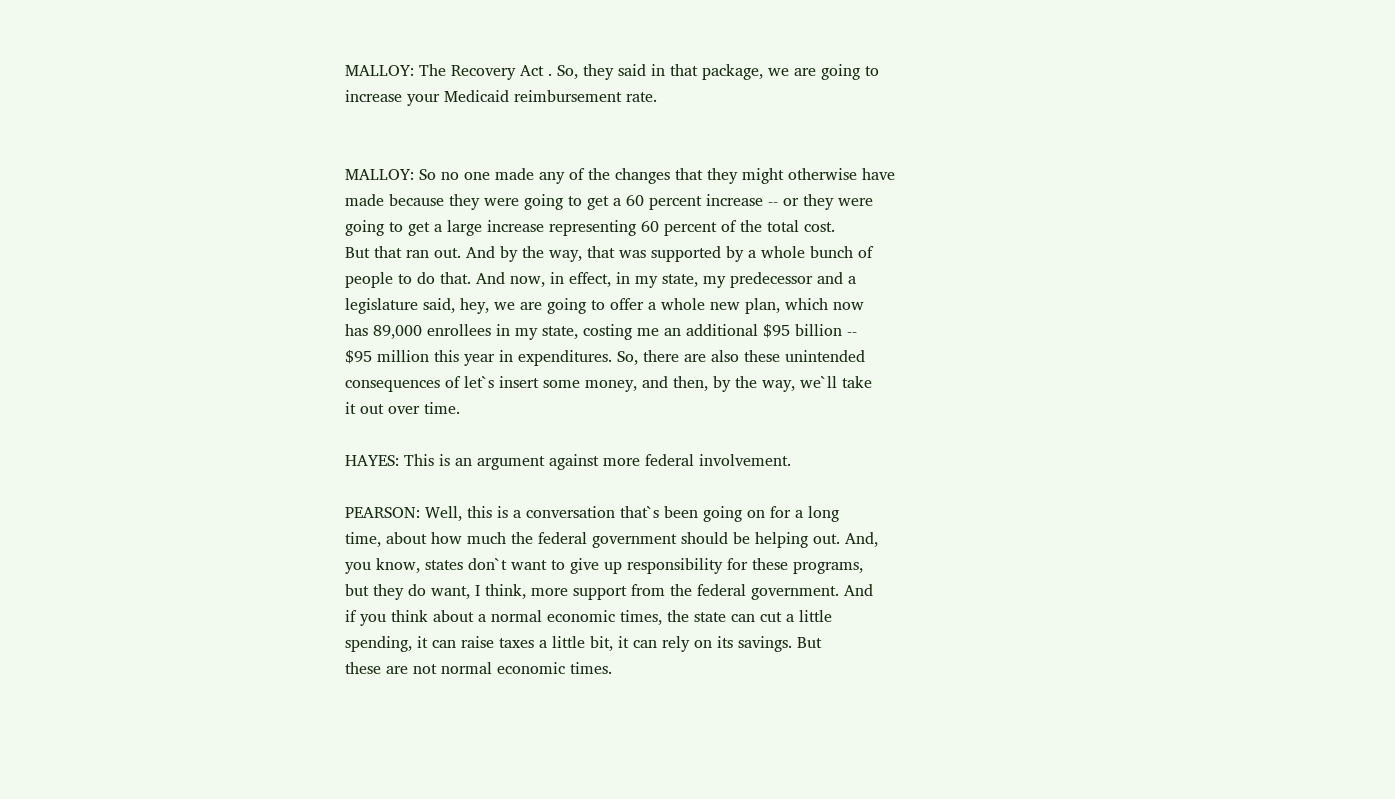MALLOY: The Recovery Act . So, they said in that package, we are going to
increase your Medicaid reimbursement rate.


MALLOY: So no one made any of the changes that they might otherwise have
made because they were going to get a 60 percent increase -- or they were
going to get a large increase representing 60 percent of the total cost.
But that ran out. And by the way, that was supported by a whole bunch of
people to do that. And now, in effect, in my state, my predecessor and a
legislature said, hey, we are going to offer a whole new plan, which now
has 89,000 enrollees in my state, costing me an additional $95 billion --
$95 million this year in expenditures. So, there are also these unintended
consequences of let`s insert some money, and then, by the way, we`ll take
it out over time.

HAYES: This is an argument against more federal involvement.

PEARSON: Well, this is a conversation that`s been going on for a long
time, about how much the federal government should be helping out. And,
you know, states don`t want to give up responsibility for these programs,
but they do want, I think, more support from the federal government. And
if you think about a normal economic times, the state can cut a little
spending, it can raise taxes a little bit, it can rely on its savings. But
these are not normal economic times.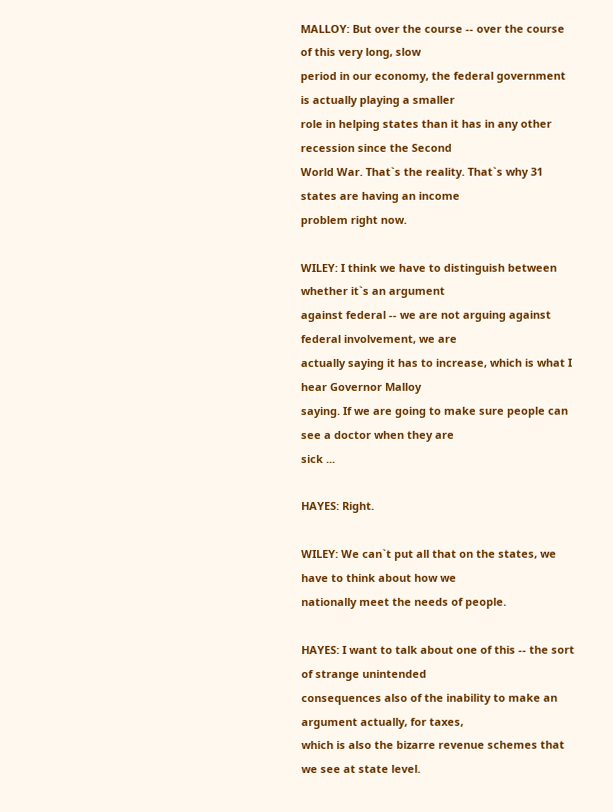MALLOY: But over the course -- over the course of this very long, slow
period in our economy, the federal government is actually playing a smaller
role in helping states than it has in any other recession since the Second
World War. That`s the reality. That`s why 31 states are having an income
problem right now.

WILEY: I think we have to distinguish between whether it`s an argument
against federal -- we are not arguing against federal involvement, we are
actually saying it has to increase, which is what I hear Governor Malloy
saying. If we are going to make sure people can see a doctor when they are
sick ...

HAYES: Right.

WILEY: We can`t put all that on the states, we have to think about how we
nationally meet the needs of people.

HAYES: I want to talk about one of this -- the sort of strange unintended
consequences also of the inability to make an argument actually, for taxes,
which is also the bizarre revenue schemes that we see at state level.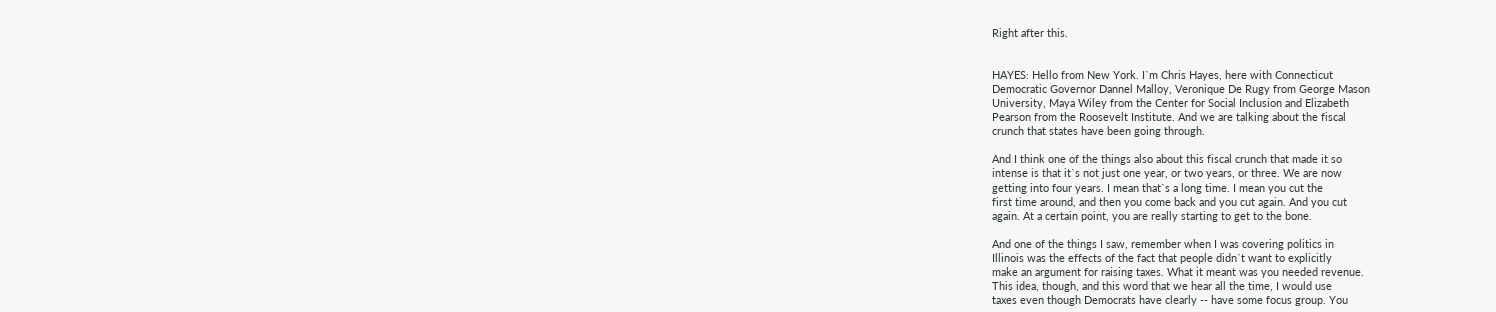Right after this.


HAYES: Hello from New York. I`m Chris Hayes, here with Connecticut
Democratic Governor Dannel Malloy, Veronique De Rugy from George Mason
University, Maya Wiley from the Center for Social Inclusion and Elizabeth
Pearson from the Roosevelt Institute. And we are talking about the fiscal
crunch that states have been going through.

And I think one of the things also about this fiscal crunch that made it so
intense is that it`s not just one year, or two years, or three. We are now
getting into four years. I mean that`s a long time. I mean you cut the
first time around, and then you come back and you cut again. And you cut
again. At a certain point, you are really starting to get to the bone.

And one of the things I saw, remember when I was covering politics in
Illinois was the effects of the fact that people didn`t want to explicitly
make an argument for raising taxes. What it meant was you needed revenue.
This idea, though, and this word that we hear all the time, I would use
taxes even though Democrats have clearly -- have some focus group. You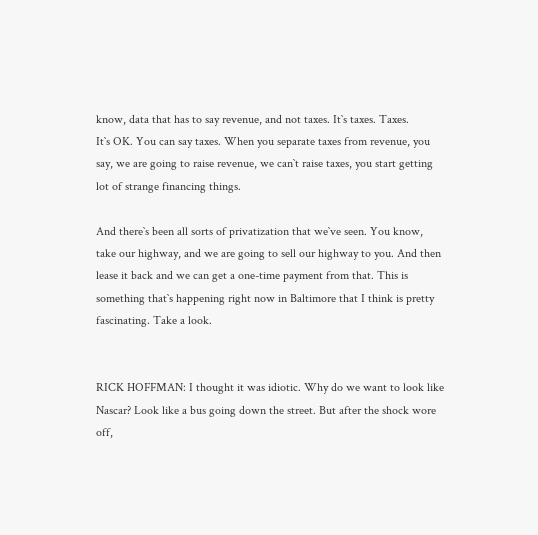know, data that has to say revenue, and not taxes. It`s taxes. Taxes.
It`s OK. You can say taxes. When you separate taxes from revenue, you
say, we are going to raise revenue, we can`t raise taxes, you start getting
lot of strange financing things.

And there`s been all sorts of privatization that we`ve seen. You know,
take our highway, and we are going to sell our highway to you. And then
lease it back and we can get a one-time payment from that. This is
something that`s happening right now in Baltimore that I think is pretty
fascinating. Take a look.


RICK HOFFMAN: I thought it was idiotic. Why do we want to look like
Nascar? Look like a bus going down the street. But after the shock wore
off,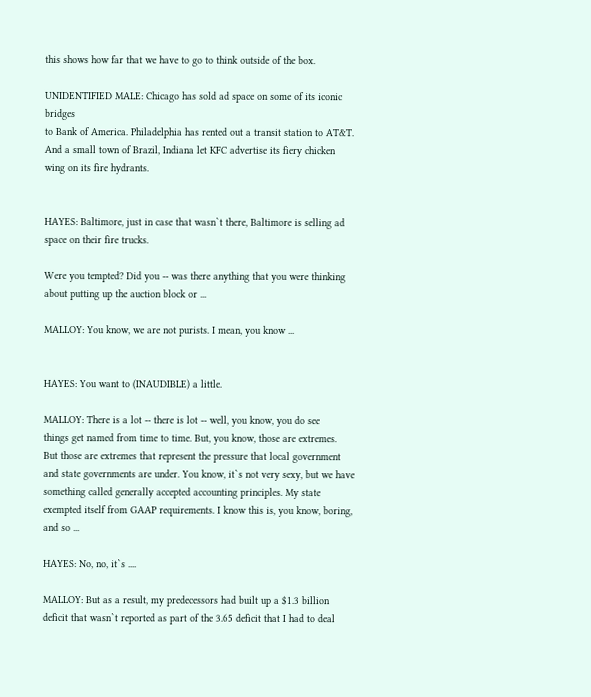this shows how far that we have to go to think outside of the box.

UNIDENTIFIED MALE: Chicago has sold ad space on some of its iconic bridges
to Bank of America. Philadelphia has rented out a transit station to AT&T.
And a small town of Brazil, Indiana let KFC advertise its fiery chicken
wing on its fire hydrants.


HAYES: Baltimore, just in case that wasn`t there, Baltimore is selling ad
space on their fire trucks.

Were you tempted? Did you -- was there anything that you were thinking
about putting up the auction block or ...

MALLOY: You know, we are not purists. I mean, you know ...


HAYES: You want to (INAUDIBLE) a little.

MALLOY: There is a lot -- there is lot -- well, you know, you do see
things get named from time to time. But, you know, those are extremes.
But those are extremes that represent the pressure that local government
and state governments are under. You know, it`s not very sexy, but we have
something called generally accepted accounting principles. My state
exempted itself from GAAP requirements. I know this is, you know, boring,
and so ...

HAYES: No, no, it`s ....

MALLOY: But as a result, my predecessors had built up a $1.3 billion
deficit that wasn`t reported as part of the 3.65 deficit that I had to deal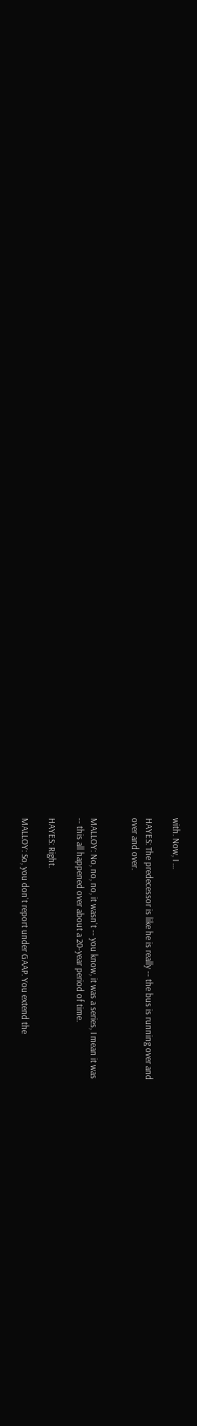with. Now, I ...

HAYES: The predecessor is like he is really -- the bus is running over and
over and over.


MALLOY: No, no, no, it wasn`t -- you know, it was a series, I mean it was
-- this all happened over about a 20-year period of time.

HAYES: Right.

MALLOY: So, you don`t report under GAAP. You extend the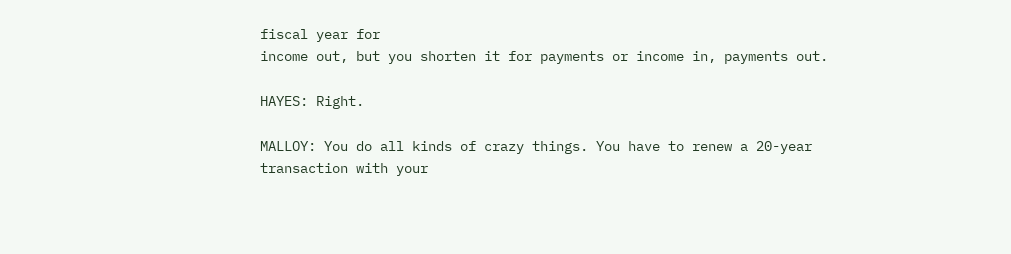fiscal year for
income out, but you shorten it for payments or income in, payments out.

HAYES: Right.

MALLOY: You do all kinds of crazy things. You have to renew a 20-year
transaction with your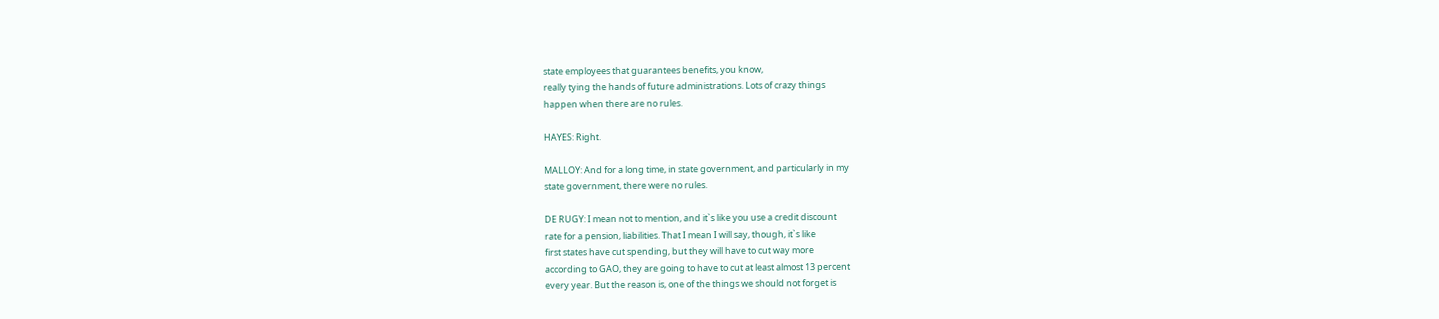state employees that guarantees benefits, you know,
really tying the hands of future administrations. Lots of crazy things
happen when there are no rules.

HAYES: Right.

MALLOY: And for a long time, in state government, and particularly in my
state government, there were no rules.

DE RUGY: I mean not to mention, and it`s like you use a credit discount
rate for a pension, liabilities. That I mean I will say, though, it`s like
first states have cut spending, but they will have to cut way more
according to GAO, they are going to have to cut at least almost 13 percent
every year. But the reason is, one of the things we should not forget is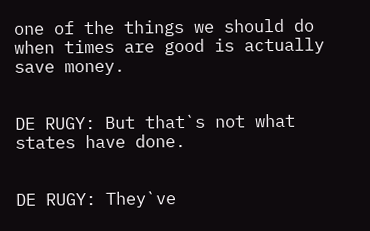one of the things we should do when times are good is actually save money.


DE RUGY: But that`s not what states have done.


DE RUGY: They`ve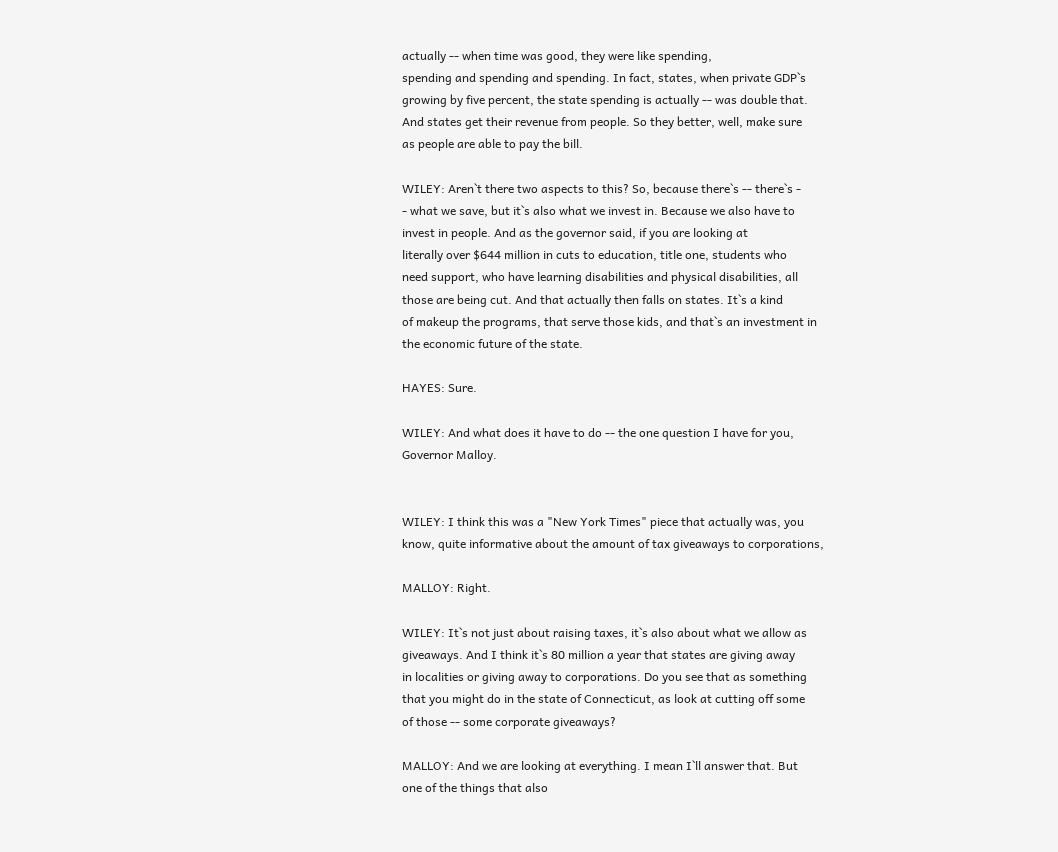actually -- when time was good, they were like spending,
spending and spending and spending. In fact, states, when private GDP`s
growing by five percent, the state spending is actually -- was double that.
And states get their revenue from people. So they better, well, make sure
as people are able to pay the bill.

WILEY: Aren`t there two aspects to this? So, because there`s -- there`s -
- what we save, but it`s also what we invest in. Because we also have to
invest in people. And as the governor said, if you are looking at
literally over $644 million in cuts to education, title one, students who
need support, who have learning disabilities and physical disabilities, all
those are being cut. And that actually then falls on states. It`s a kind
of makeup the programs, that serve those kids, and that`s an investment in
the economic future of the state.

HAYES: Sure.

WILEY: And what does it have to do -- the one question I have for you,
Governor Malloy.


WILEY: I think this was a "New York Times" piece that actually was, you
know, quite informative about the amount of tax giveaways to corporations,

MALLOY: Right.

WILEY: It`s not just about raising taxes, it`s also about what we allow as
giveaways. And I think it`s 80 million a year that states are giving away
in localities or giving away to corporations. Do you see that as something
that you might do in the state of Connecticut, as look at cutting off some
of those -- some corporate giveaways?

MALLOY: And we are looking at everything. I mean I`ll answer that. But
one of the things that also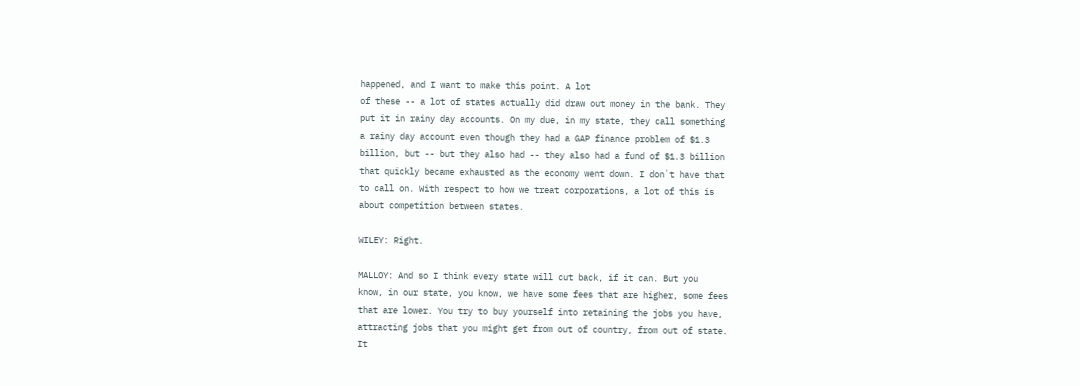happened, and I want to make this point. A lot
of these -- a lot of states actually did draw out money in the bank. They
put it in rainy day accounts. On my due, in my state, they call something
a rainy day account even though they had a GAP finance problem of $1.3
billion, but -- but they also had -- they also had a fund of $1.3 billion
that quickly became exhausted as the economy went down. I don`t have that
to call on. With respect to how we treat corporations, a lot of this is
about competition between states.

WILEY: Right.

MALLOY: And so I think every state will cut back, if it can. But you
know, in our state, you know, we have some fees that are higher, some fees
that are lower. You try to buy yourself into retaining the jobs you have,
attracting jobs that you might get from out of country, from out of state.
It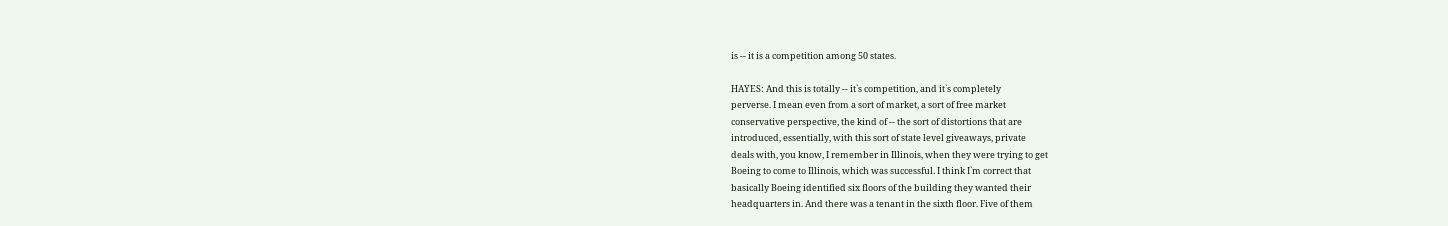is -- it is a competition among 50 states.

HAYES: And this is totally -- it`s competition, and it`s completely
perverse. I mean even from a sort of market, a sort of free market
conservative perspective, the kind of -- the sort of distortions that are
introduced, essentially, with this sort of state level giveaways, private
deals with, you know, I remember in Illinois, when they were trying to get
Boeing to come to Illinois, which was successful. I think I`m correct that
basically Boeing identified six floors of the building they wanted their
headquarters in. And there was a tenant in the sixth floor. Five of them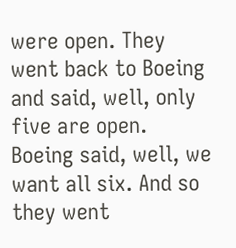were open. They went back to Boeing and said, well, only five are open.
Boeing said, well, we want all six. And so they went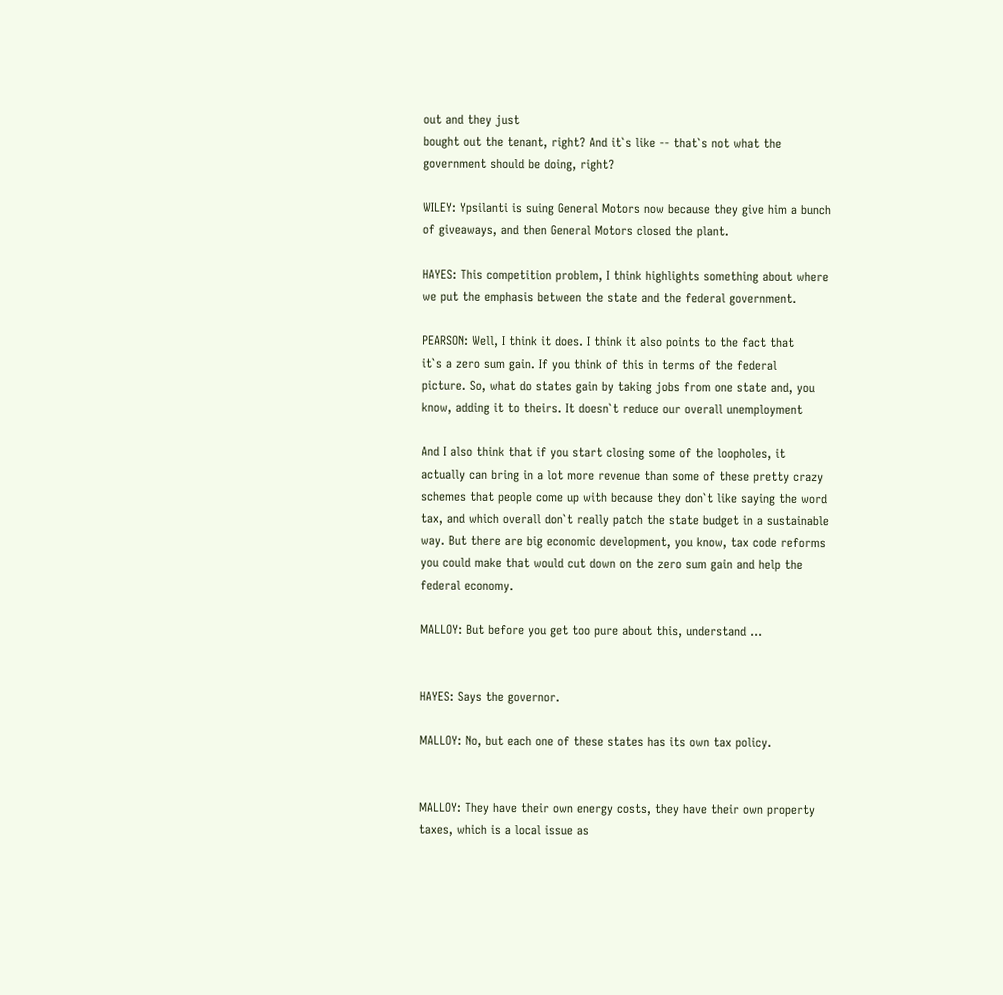out and they just
bought out the tenant, right? And it`s like -- that`s not what the
government should be doing, right?

WILEY: Ypsilanti is suing General Motors now because they give him a bunch
of giveaways, and then General Motors closed the plant.

HAYES: This competition problem, I think highlights something about where
we put the emphasis between the state and the federal government.

PEARSON: Well, I think it does. I think it also points to the fact that
it`s a zero sum gain. If you think of this in terms of the federal
picture. So, what do states gain by taking jobs from one state and, you
know, adding it to theirs. It doesn`t reduce our overall unemployment

And I also think that if you start closing some of the loopholes, it
actually can bring in a lot more revenue than some of these pretty crazy
schemes that people come up with because they don`t like saying the word
tax, and which overall don`t really patch the state budget in a sustainable
way. But there are big economic development, you know, tax code reforms
you could make that would cut down on the zero sum gain and help the
federal economy.

MALLOY: But before you get too pure about this, understand ...


HAYES: Says the governor.

MALLOY: No, but each one of these states has its own tax policy.


MALLOY: They have their own energy costs, they have their own property
taxes, which is a local issue as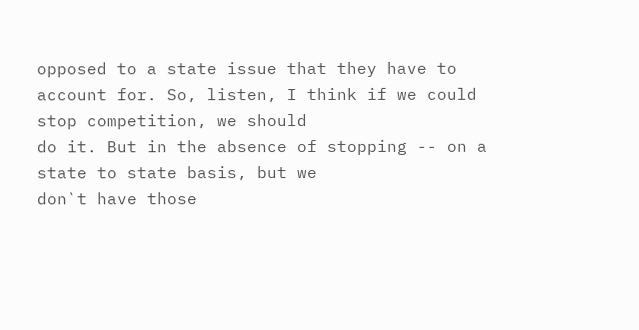opposed to a state issue that they have to
account for. So, listen, I think if we could stop competition, we should
do it. But in the absence of stopping -- on a state to state basis, but we
don`t have those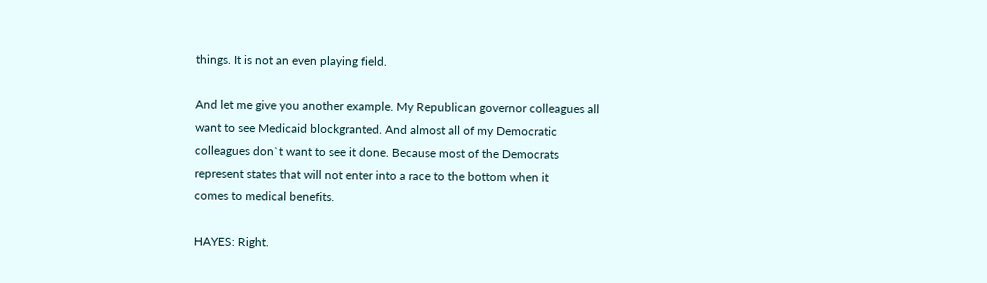things. It is not an even playing field.

And let me give you another example. My Republican governor colleagues all
want to see Medicaid blockgranted. And almost all of my Democratic
colleagues don`t want to see it done. Because most of the Democrats
represent states that will not enter into a race to the bottom when it
comes to medical benefits.

HAYES: Right.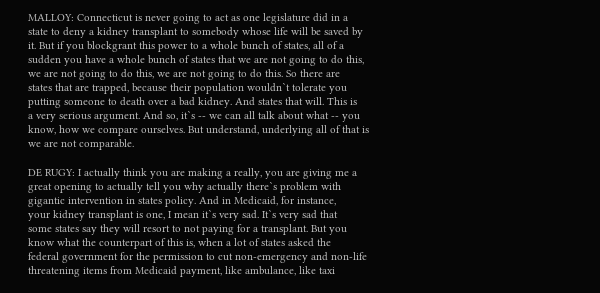MALLOY: Connecticut is never going to act as one legislature did in a
state to deny a kidney transplant to somebody whose life will be saved by
it. But if you blockgrant this power to a whole bunch of states, all of a
sudden you have a whole bunch of states that we are not going to do this,
we are not going to do this, we are not going to do this. So there are
states that are trapped, because their population wouldn`t tolerate you
putting someone to death over a bad kidney. And states that will. This is
a very serious argument. And so, it`s -- we can all talk about what -- you
know, how we compare ourselves. But understand, underlying all of that is
we are not comparable.

DE RUGY: I actually think you are making a really, you are giving me a
great opening to actually tell you why actually there`s problem with
gigantic intervention in states policy. And in Medicaid, for instance,
your kidney transplant is one, I mean it`s very sad. It`s very sad that
some states say they will resort to not paying for a transplant. But you
know what the counterpart of this is, when a lot of states asked the
federal government for the permission to cut non-emergency and non-life
threatening items from Medicaid payment, like ambulance, like taxi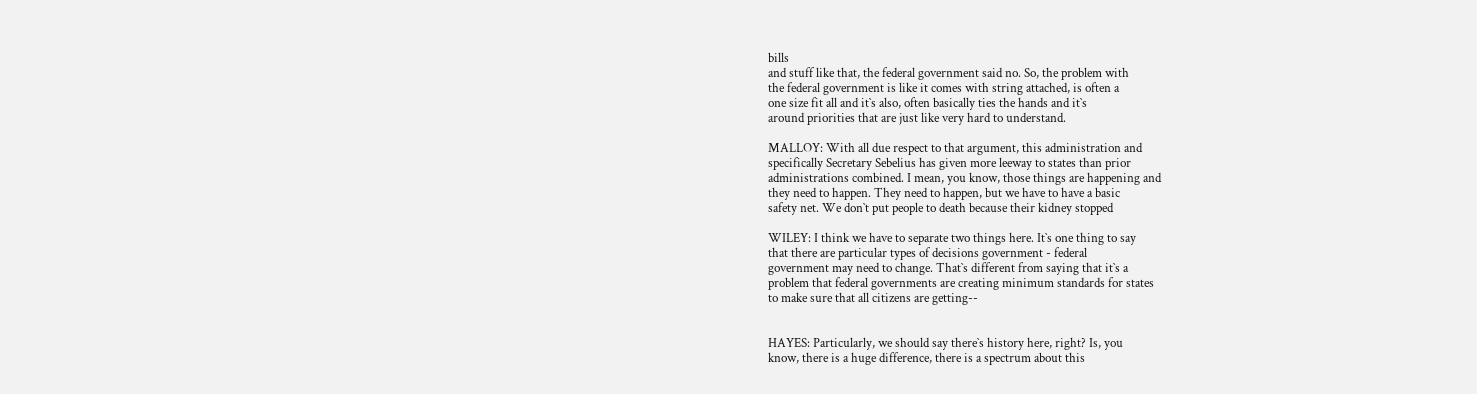bills
and stuff like that, the federal government said no. So, the problem with
the federal government is like it comes with string attached, is often a
one size fit all and it`s also, often basically ties the hands and it`s
around priorities that are just like very hard to understand.

MALLOY: With all due respect to that argument, this administration and
specifically Secretary Sebelius has given more leeway to states than prior
administrations combined. I mean, you know, those things are happening and
they need to happen. They need to happen, but we have to have a basic
safety net. We don`t put people to death because their kidney stopped

WILEY: I think we have to separate two things here. It`s one thing to say
that there are particular types of decisions government - federal
government may need to change. That`s different from saying that it`s a
problem that federal governments are creating minimum standards for states
to make sure that all citizens are getting--


HAYES: Particularly, we should say there`s history here, right? Is, you
know, there is a huge difference, there is a spectrum about this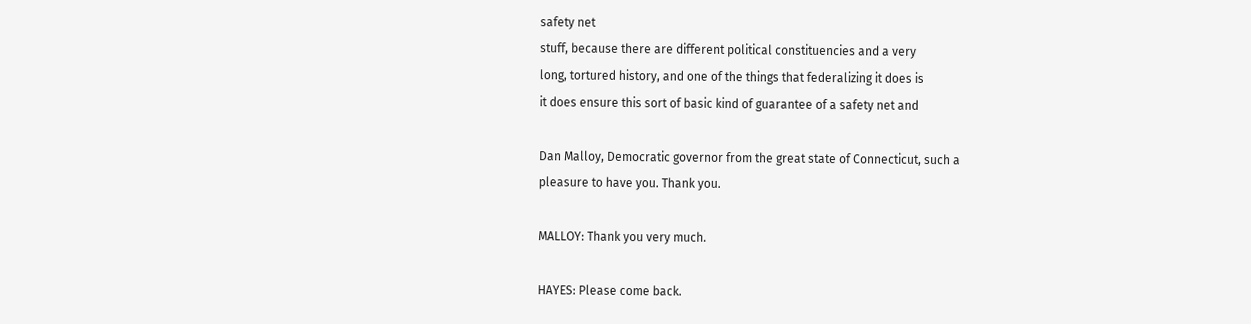safety net
stuff, because there are different political constituencies and a very
long, tortured history, and one of the things that federalizing it does is
it does ensure this sort of basic kind of guarantee of a safety net and

Dan Malloy, Democratic governor from the great state of Connecticut, such a
pleasure to have you. Thank you.

MALLOY: Thank you very much.

HAYES: Please come back.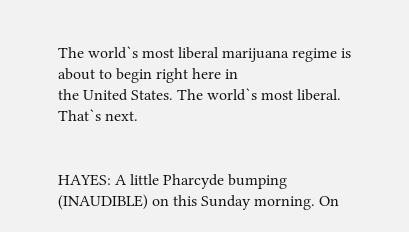The world`s most liberal marijuana regime is about to begin right here in
the United States. The world`s most liberal. That`s next.


HAYES: A little Pharcyde bumping (INAUDIBLE) on this Sunday morning. On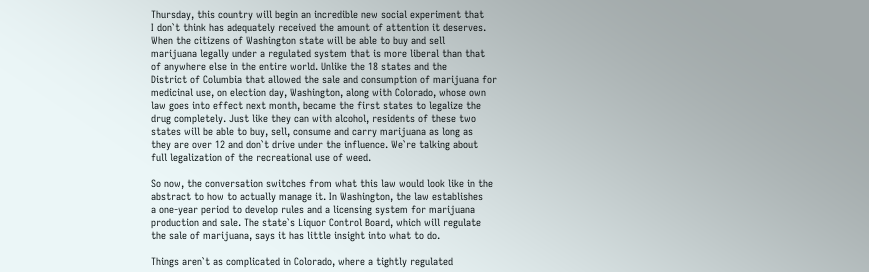Thursday, this country will begin an incredible new social experiment that
I don`t think has adequately received the amount of attention it deserves.
When the citizens of Washington state will be able to buy and sell
marijuana legally under a regulated system that is more liberal than that
of anywhere else in the entire world. Unlike the 18 states and the
District of Columbia that allowed the sale and consumption of marijuana for
medicinal use, on election day, Washington, along with Colorado, whose own
law goes into effect next month, became the first states to legalize the
drug completely. Just like they can with alcohol, residents of these two
states will be able to buy, sell, consume and carry marijuana as long as
they are over 12 and don`t drive under the influence. We`re talking about
full legalization of the recreational use of weed.

So now, the conversation switches from what this law would look like in the
abstract to how to actually manage it. In Washington, the law establishes
a one-year period to develop rules and a licensing system for marijuana
production and sale. The state`s Liquor Control Board, which will regulate
the sale of marijuana, says it has little insight into what to do.

Things aren`t as complicated in Colorado, where a tightly regulated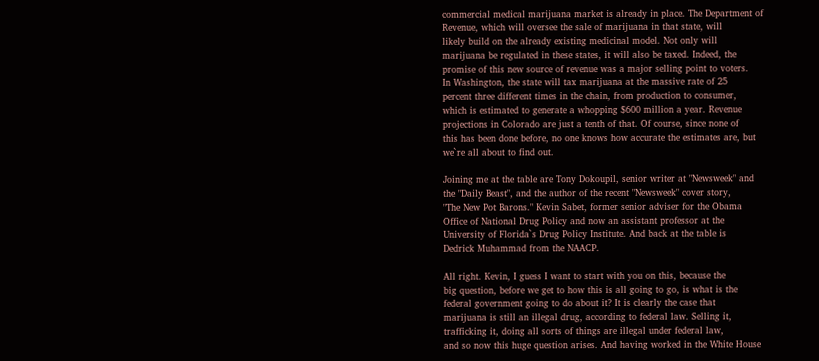commercial medical marijuana market is already in place. The Department of
Revenue, which will oversee the sale of marijuana in that state, will
likely build on the already existing medicinal model. Not only will
marijuana be regulated in these states, it will also be taxed. Indeed, the
promise of this new source of revenue was a major selling point to voters.
In Washington, the state will tax marijuana at the massive rate of 25
percent three different times in the chain, from production to consumer,
which is estimated to generate a whopping $600 million a year. Revenue
projections in Colorado are just a tenth of that. Of course, since none of
this has been done before, no one knows how accurate the estimates are, but
we`re all about to find out.

Joining me at the table are Tony Dokoupil, senior writer at "Newsweek" and
the "Daily Beast", and the author of the recent "Newsweek" cover story,
"The New Pot Barons." Kevin Sabet, former senior adviser for the Obama
Office of National Drug Policy and now an assistant professor at the
University of Florida`s Drug Policy Institute. And back at the table is
Dedrick Muhammad from the NAACP.

All right. Kevin, I guess I want to start with you on this, because the
big question, before we get to how this is all going to go, is what is the
federal government going to do about it? It is clearly the case that
marijuana is still an illegal drug, according to federal law. Selling it,
trafficking it, doing all sorts of things are illegal under federal law,
and so now this huge question arises. And having worked in the White House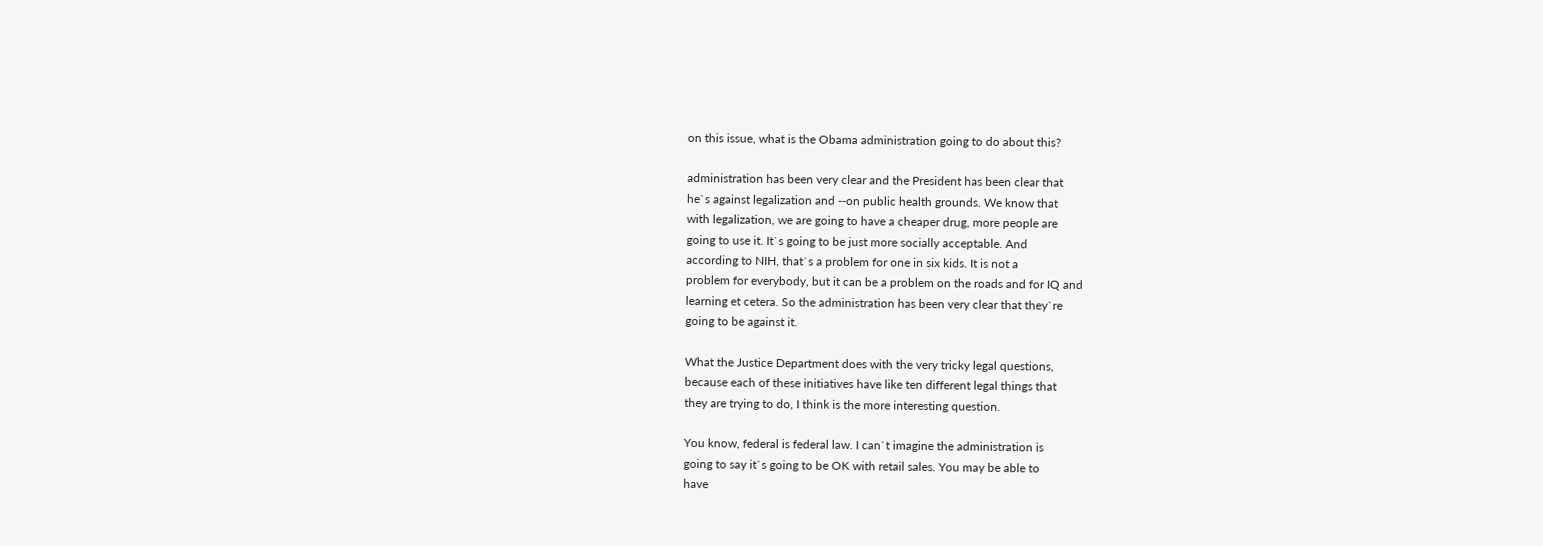on this issue, what is the Obama administration going to do about this?

administration has been very clear and the President has been clear that
he`s against legalization and --on public health grounds. We know that
with legalization, we are going to have a cheaper drug, more people are
going to use it. It`s going to be just more socially acceptable. And
according to NIH, that`s a problem for one in six kids. It is not a
problem for everybody, but it can be a problem on the roads and for IQ and
learning et cetera. So the administration has been very clear that they`re
going to be against it.

What the Justice Department does with the very tricky legal questions,
because each of these initiatives have like ten different legal things that
they are trying to do, I think is the more interesting question.

You know, federal is federal law. I can`t imagine the administration is
going to say it`s going to be OK with retail sales. You may be able to
have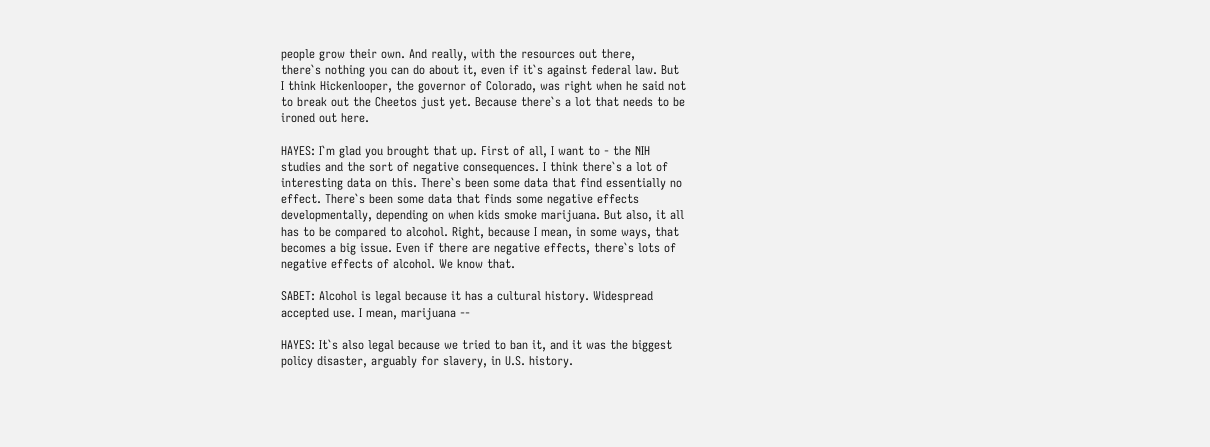people grow their own. And really, with the resources out there,
there`s nothing you can do about it, even if it`s against federal law. But
I think Hickenlooper, the governor of Colorado, was right when he said not
to break out the Cheetos just yet. Because there`s a lot that needs to be
ironed out here.

HAYES: I`m glad you brought that up. First of all, I want to - the NIH
studies and the sort of negative consequences. I think there`s a lot of
interesting data on this. There`s been some data that find essentially no
effect. There`s been some data that finds some negative effects
developmentally, depending on when kids smoke marijuana. But also, it all
has to be compared to alcohol. Right, because I mean, in some ways, that
becomes a big issue. Even if there are negative effects, there`s lots of
negative effects of alcohol. We know that.

SABET: Alcohol is legal because it has a cultural history. Widespread
accepted use. I mean, marijuana --

HAYES: It`s also legal because we tried to ban it, and it was the biggest
policy disaster, arguably for slavery, in U.S. history.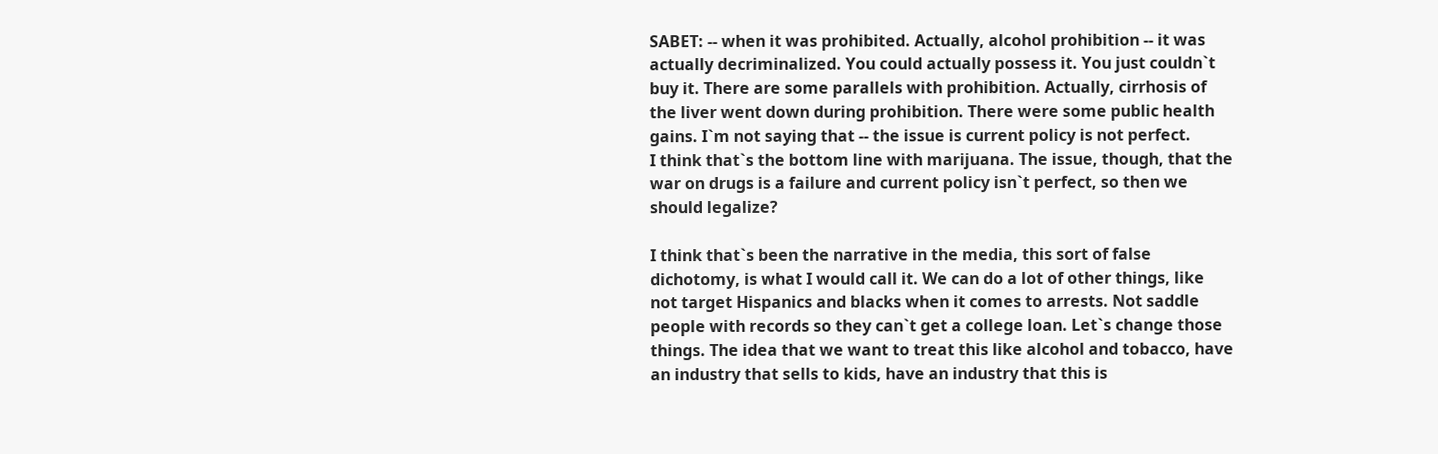SABET: -- when it was prohibited. Actually, alcohol prohibition -- it was
actually decriminalized. You could actually possess it. You just couldn`t
buy it. There are some parallels with prohibition. Actually, cirrhosis of
the liver went down during prohibition. There were some public health
gains. I`m not saying that -- the issue is current policy is not perfect.
I think that`s the bottom line with marijuana. The issue, though, that the
war on drugs is a failure and current policy isn`t perfect, so then we
should legalize?

I think that`s been the narrative in the media, this sort of false
dichotomy, is what I would call it. We can do a lot of other things, like
not target Hispanics and blacks when it comes to arrests. Not saddle
people with records so they can`t get a college loan. Let`s change those
things. The idea that we want to treat this like alcohol and tobacco, have
an industry that sells to kids, have an industry that this is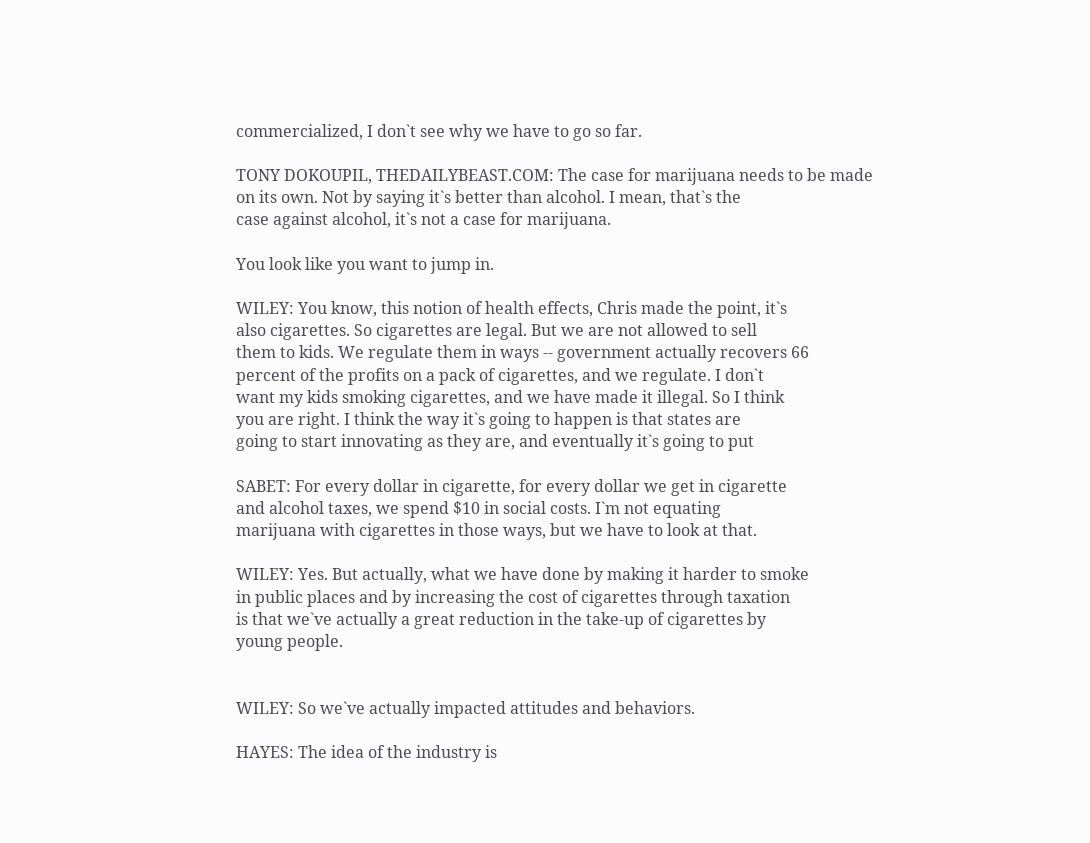commercialized, I don`t see why we have to go so far.

TONY DOKOUPIL, THEDAILYBEAST.COM: The case for marijuana needs to be made
on its own. Not by saying it`s better than alcohol. I mean, that`s the
case against alcohol, it`s not a case for marijuana.

You look like you want to jump in.

WILEY: You know, this notion of health effects, Chris made the point, it`s
also cigarettes. So cigarettes are legal. But we are not allowed to sell
them to kids. We regulate them in ways -- government actually recovers 66
percent of the profits on a pack of cigarettes, and we regulate. I don`t
want my kids smoking cigarettes, and we have made it illegal. So I think
you are right. I think the way it`s going to happen is that states are
going to start innovating as they are, and eventually it`s going to put

SABET: For every dollar in cigarette, for every dollar we get in cigarette
and alcohol taxes, we spend $10 in social costs. I`m not equating
marijuana with cigarettes in those ways, but we have to look at that.

WILEY: Yes. But actually, what we have done by making it harder to smoke
in public places and by increasing the cost of cigarettes through taxation
is that we`ve actually a great reduction in the take-up of cigarettes by
young people.


WILEY: So we`ve actually impacted attitudes and behaviors.

HAYES: The idea of the industry is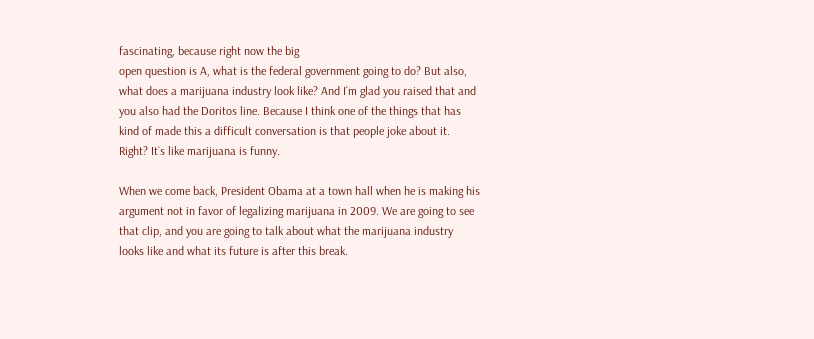fascinating, because right now the big
open question is A, what is the federal government going to do? But also,
what does a marijuana industry look like? And I`m glad you raised that and
you also had the Doritos line. Because I think one of the things that has
kind of made this a difficult conversation is that people joke about it.
Right? It`s like marijuana is funny.

When we come back, President Obama at a town hall when he is making his
argument not in favor of legalizing marijuana in 2009. We are going to see
that clip, and you are going to talk about what the marijuana industry
looks like and what its future is after this break.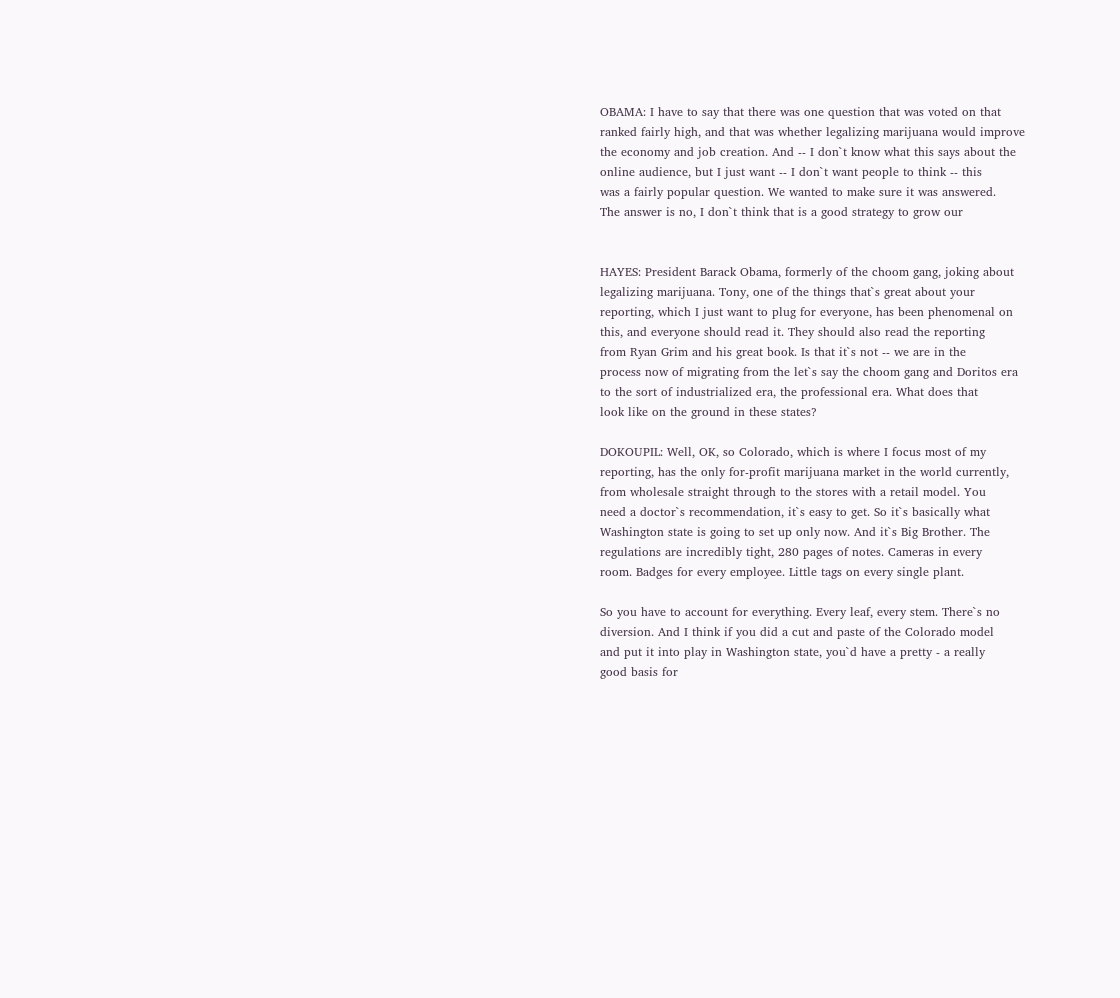OBAMA: I have to say that there was one question that was voted on that
ranked fairly high, and that was whether legalizing marijuana would improve
the economy and job creation. And -- I don`t know what this says about the
online audience, but I just want -- I don`t want people to think -- this
was a fairly popular question. We wanted to make sure it was answered.
The answer is no, I don`t think that is a good strategy to grow our


HAYES: President Barack Obama, formerly of the choom gang, joking about
legalizing marijuana. Tony, one of the things that`s great about your
reporting, which I just want to plug for everyone, has been phenomenal on
this, and everyone should read it. They should also read the reporting
from Ryan Grim and his great book. Is that it`s not -- we are in the
process now of migrating from the let`s say the choom gang and Doritos era
to the sort of industrialized era, the professional era. What does that
look like on the ground in these states?

DOKOUPIL: Well, OK, so Colorado, which is where I focus most of my
reporting, has the only for-profit marijuana market in the world currently,
from wholesale straight through to the stores with a retail model. You
need a doctor`s recommendation, it`s easy to get. So it`s basically what
Washington state is going to set up only now. And it`s Big Brother. The
regulations are incredibly tight, 280 pages of notes. Cameras in every
room. Badges for every employee. Little tags on every single plant.

So you have to account for everything. Every leaf, every stem. There`s no
diversion. And I think if you did a cut and paste of the Colorado model
and put it into play in Washington state, you`d have a pretty - a really
good basis for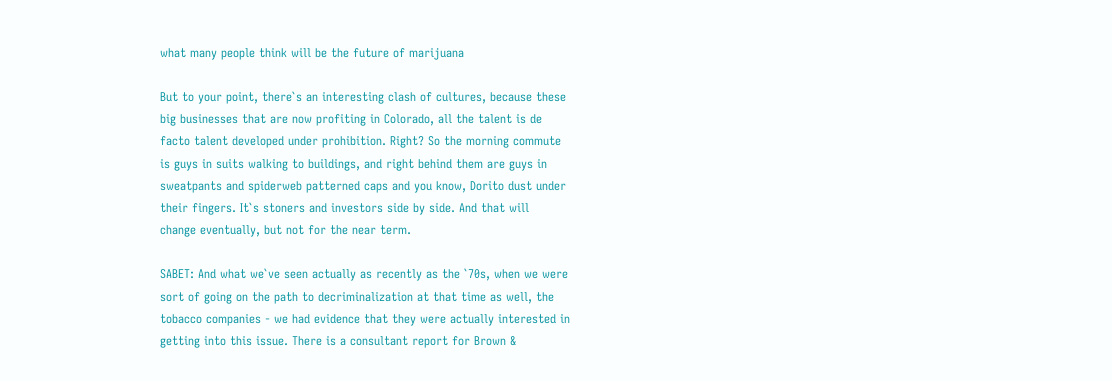what many people think will be the future of marijuana

But to your point, there`s an interesting clash of cultures, because these
big businesses that are now profiting in Colorado, all the talent is de
facto talent developed under prohibition. Right? So the morning commute
is guys in suits walking to buildings, and right behind them are guys in
sweatpants and spiderweb patterned caps and you know, Dorito dust under
their fingers. It`s stoners and investors side by side. And that will
change eventually, but not for the near term.

SABET: And what we`ve seen actually as recently as the `70s, when we were
sort of going on the path to decriminalization at that time as well, the
tobacco companies - we had evidence that they were actually interested in
getting into this issue. There is a consultant report for Brown &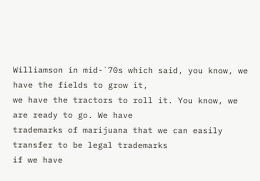Williamson in mid-`70s which said, you know, we have the fields to grow it,
we have the tractors to roll it. You know, we are ready to go. We have
trademarks of marijuana that we can easily transfer to be legal trademarks
if we have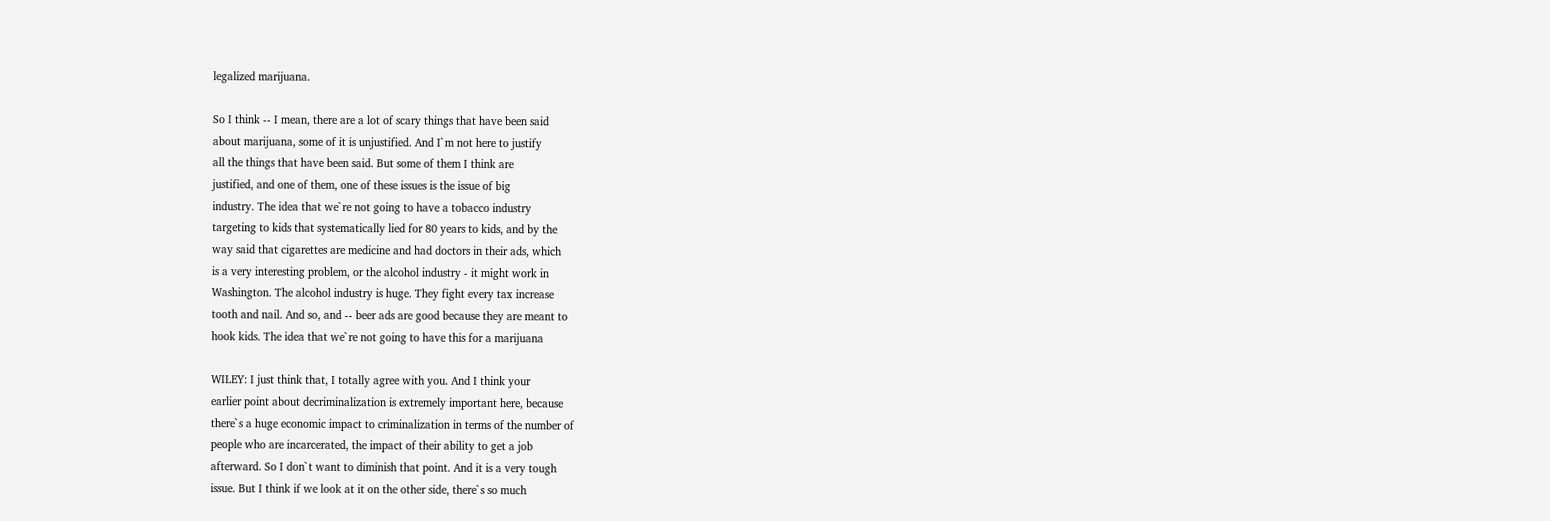legalized marijuana.

So I think -- I mean, there are a lot of scary things that have been said
about marijuana, some of it is unjustified. And I`m not here to justify
all the things that have been said. But some of them I think are
justified, and one of them, one of these issues is the issue of big
industry. The idea that we`re not going to have a tobacco industry
targeting to kids that systematically lied for 80 years to kids, and by the
way said that cigarettes are medicine and had doctors in their ads, which
is a very interesting problem, or the alcohol industry - it might work in
Washington. The alcohol industry is huge. They fight every tax increase
tooth and nail. And so, and -- beer ads are good because they are meant to
hook kids. The idea that we`re not going to have this for a marijuana

WILEY: I just think that, I totally agree with you. And I think your
earlier point about decriminalization is extremely important here, because
there`s a huge economic impact to criminalization in terms of the number of
people who are incarcerated, the impact of their ability to get a job
afterward. So I don`t want to diminish that point. And it is a very tough
issue. But I think if we look at it on the other side, there`s so much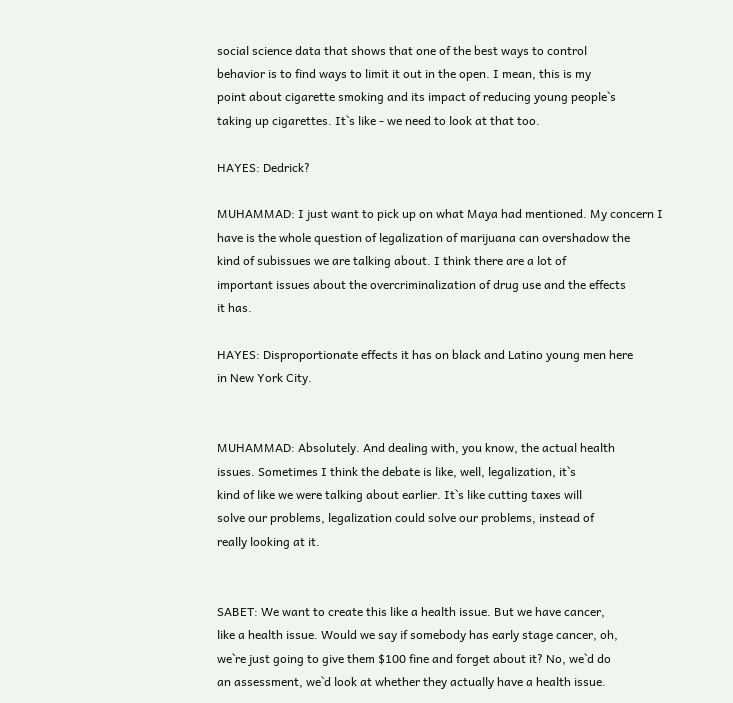social science data that shows that one of the best ways to control
behavior is to find ways to limit it out in the open. I mean, this is my
point about cigarette smoking and its impact of reducing young people`s
taking up cigarettes. It`s like - we need to look at that too.

HAYES: Dedrick?

MUHAMMAD: I just want to pick up on what Maya had mentioned. My concern I
have is the whole question of legalization of marijuana can overshadow the
kind of subissues we are talking about. I think there are a lot of
important issues about the overcriminalization of drug use and the effects
it has.

HAYES: Disproportionate effects it has on black and Latino young men here
in New York City.


MUHAMMAD: Absolutely. And dealing with, you know, the actual health
issues. Sometimes I think the debate is like, well, legalization, it`s
kind of like we were talking about earlier. It`s like cutting taxes will
solve our problems, legalization could solve our problems, instead of
really looking at it.


SABET: We want to create this like a health issue. But we have cancer,
like a health issue. Would we say if somebody has early stage cancer, oh,
we`re just going to give them $100 fine and forget about it? No, we`d do
an assessment, we`d look at whether they actually have a health issue.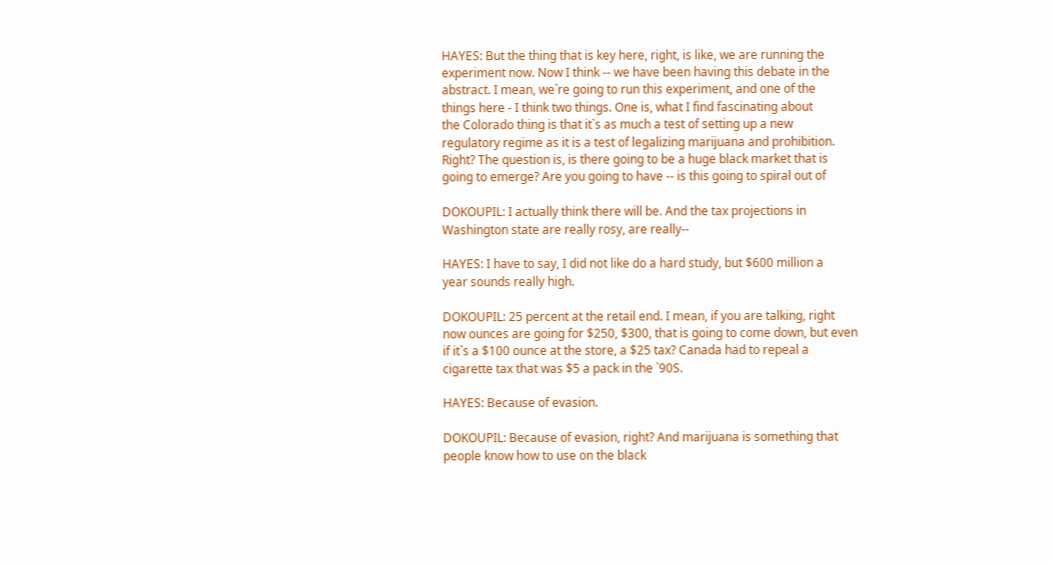HAYES: But the thing that is key here, right, is like, we are running the
experiment now. Now I think -- we have been having this debate in the
abstract. I mean, we`re going to run this experiment, and one of the
things here - I think two things. One is, what I find fascinating about
the Colorado thing is that it`s as much a test of setting up a new
regulatory regime as it is a test of legalizing marijuana and prohibition.
Right? The question is, is there going to be a huge black market that is
going to emerge? Are you going to have -- is this going to spiral out of

DOKOUPIL: I actually think there will be. And the tax projections in
Washington state are really rosy, are really--

HAYES: I have to say, I did not like do a hard study, but $600 million a
year sounds really high.

DOKOUPIL: 25 percent at the retail end. I mean, if you are talking, right
now ounces are going for $250, $300, that is going to come down, but even
if it`s a $100 ounce at the store, a $25 tax? Canada had to repeal a
cigarette tax that was $5 a pack in the `90S.

HAYES: Because of evasion.

DOKOUPIL: Because of evasion, right? And marijuana is something that
people know how to use on the black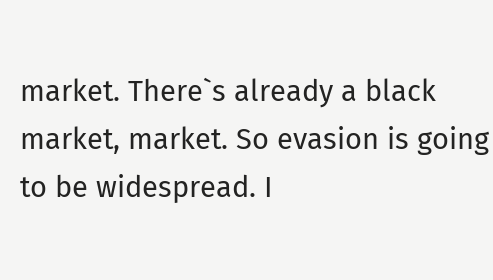market. There`s already a black
market, market. So evasion is going to be widespread. I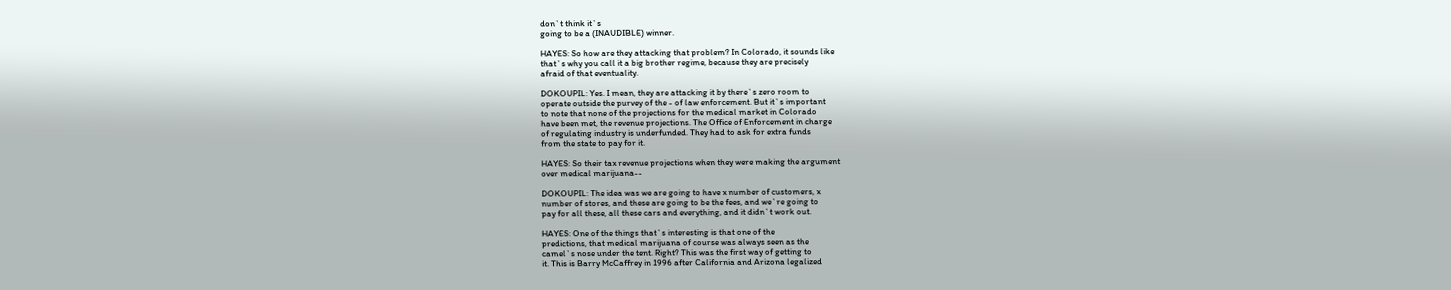don`t think it`s
going to be a (INAUDIBLE) winner.

HAYES: So how are they attacking that problem? In Colorado, it sounds like
that`s why you call it a big brother regime, because they are precisely
afraid of that eventuality.

DOKOUPIL: Yes. I mean, they are attacking it by there`s zero room to
operate outside the purvey of the - of law enforcement. But it`s important
to note that none of the projections for the medical market in Colorado
have been met, the revenue projections. The Office of Enforcement in charge
of regulating industry is underfunded. They had to ask for extra funds
from the state to pay for it.

HAYES: So their tax revenue projections when they were making the argument
over medical marijuana--

DOKOUPIL: The idea was we are going to have x number of customers, x
number of stores, and these are going to be the fees, and we`re going to
pay for all these, all these cars and everything, and it didn`t work out.

HAYES: One of the things that`s interesting is that one of the
predictions, that medical marijuana of course was always seen as the
camel`s nose under the tent. Right? This was the first way of getting to
it. This is Barry McCaffrey in 1996 after California and Arizona legalized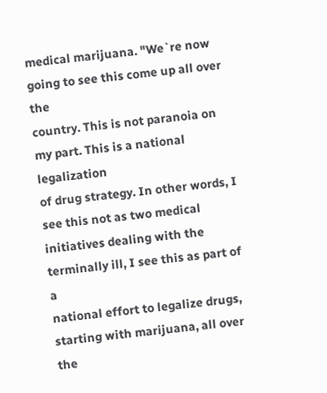medical marijuana. "We`re now going to see this come up all over the
country. This is not paranoia on my part. This is a national legalization
of drug strategy. In other words, I see this not as two medical
initiatives dealing with the terminally ill, I see this as part of a
national effort to legalize drugs, starting with marijuana, all over the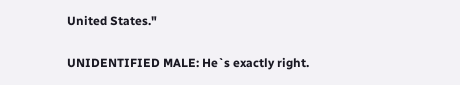United States."

UNIDENTIFIED MALE: He`s exactly right.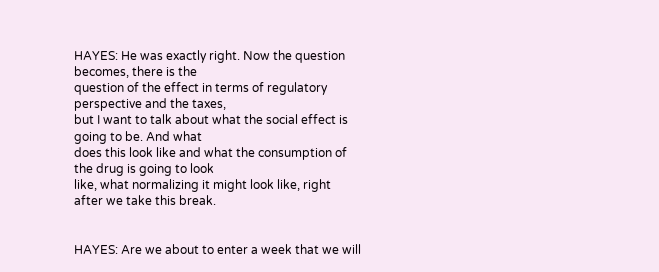HAYES: He was exactly right. Now the question becomes, there is the
question of the effect in terms of regulatory perspective and the taxes,
but I want to talk about what the social effect is going to be. And what
does this look like and what the consumption of the drug is going to look
like, what normalizing it might look like, right after we take this break.


HAYES: Are we about to enter a week that we will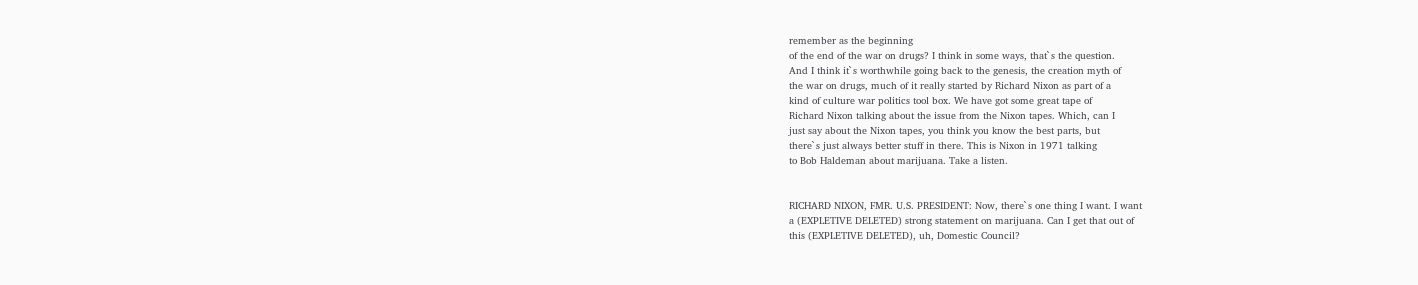remember as the beginning
of the end of the war on drugs? I think in some ways, that`s the question.
And I think it`s worthwhile going back to the genesis, the creation myth of
the war on drugs, much of it really started by Richard Nixon as part of a
kind of culture war politics tool box. We have got some great tape of
Richard Nixon talking about the issue from the Nixon tapes. Which, can I
just say about the Nixon tapes, you think you know the best parts, but
there`s just always better stuff in there. This is Nixon in 1971 talking
to Bob Haldeman about marijuana. Take a listen.


RICHARD NIXON, FMR. U.S. PRESIDENT: Now, there`s one thing I want. I want
a (EXPLETIVE DELETED) strong statement on marijuana. Can I get that out of
this (EXPLETIVE DELETED), uh, Domestic Council?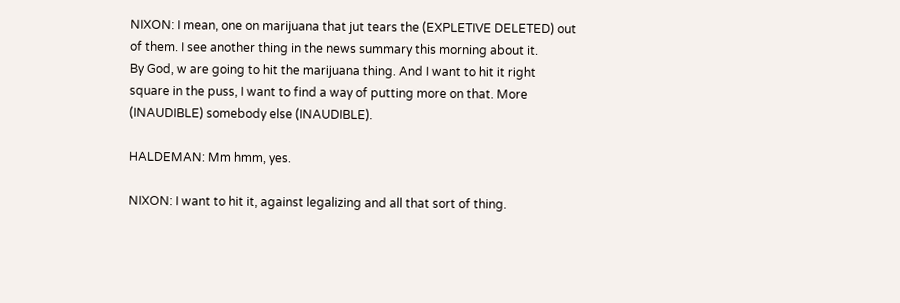NIXON: I mean, one on marijuana that jut tears the (EXPLETIVE DELETED) out
of them. I see another thing in the news summary this morning about it.
By God, w are going to hit the marijuana thing. And I want to hit it right
square in the puss, I want to find a way of putting more on that. More
(INAUDIBLE) somebody else (INAUDIBLE).

HALDEMAN: Mm hmm, yes.

NIXON: I want to hit it, against legalizing and all that sort of thing.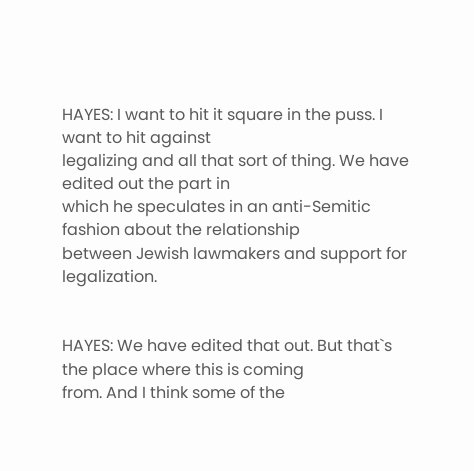HAYES: I want to hit it square in the puss. I want to hit against
legalizing and all that sort of thing. We have edited out the part in
which he speculates in an anti-Semitic fashion about the relationship
between Jewish lawmakers and support for legalization.


HAYES: We have edited that out. But that`s the place where this is coming
from. And I think some of the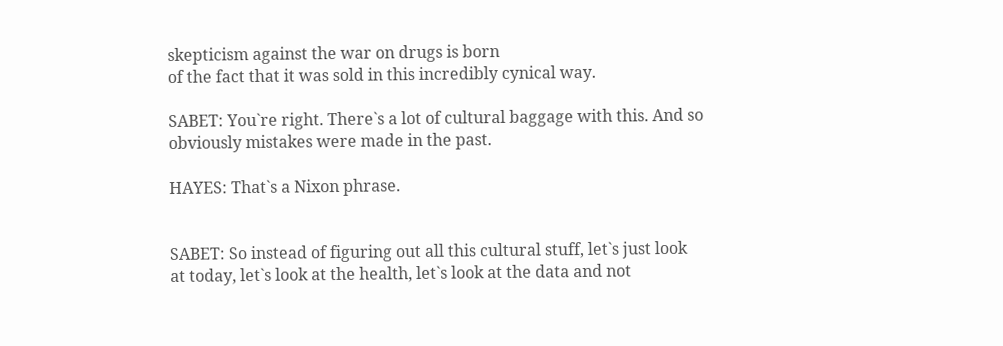skepticism against the war on drugs is born
of the fact that it was sold in this incredibly cynical way.

SABET: You`re right. There`s a lot of cultural baggage with this. And so
obviously mistakes were made in the past.

HAYES: That`s a Nixon phrase.


SABET: So instead of figuring out all this cultural stuff, let`s just look
at today, let`s look at the health, let`s look at the data and not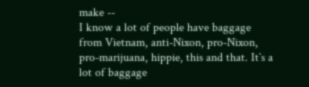make --
I know a lot of people have baggage from Vietnam, anti-Nixon, pro-Nixon,
pro-marijuana, hippie, this and that. It`s a lot of baggage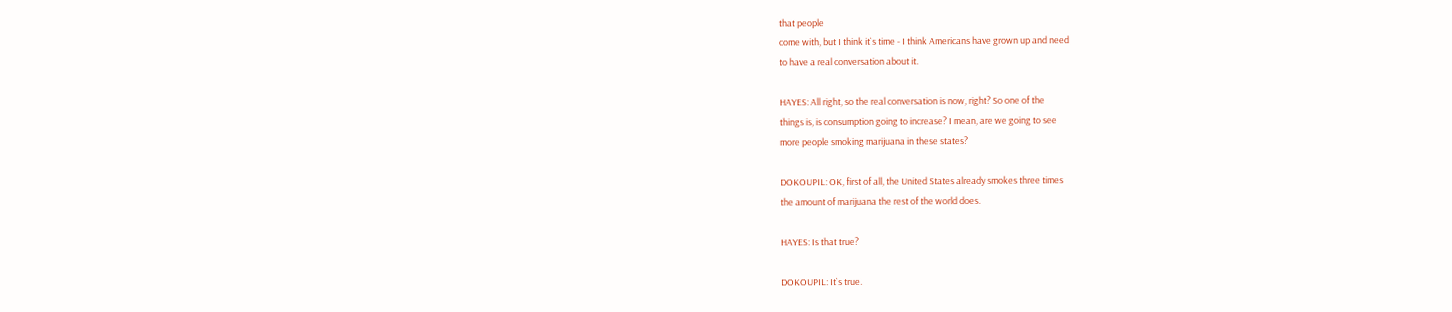that people
come with, but I think it`s time - I think Americans have grown up and need
to have a real conversation about it.

HAYES: All right, so the real conversation is now, right? So one of the
things is, is consumption going to increase? I mean, are we going to see
more people smoking marijuana in these states?

DOKOUPIL: OK, first of all, the United States already smokes three times
the amount of marijuana the rest of the world does.

HAYES: Is that true?

DOKOUPIL: It`s true.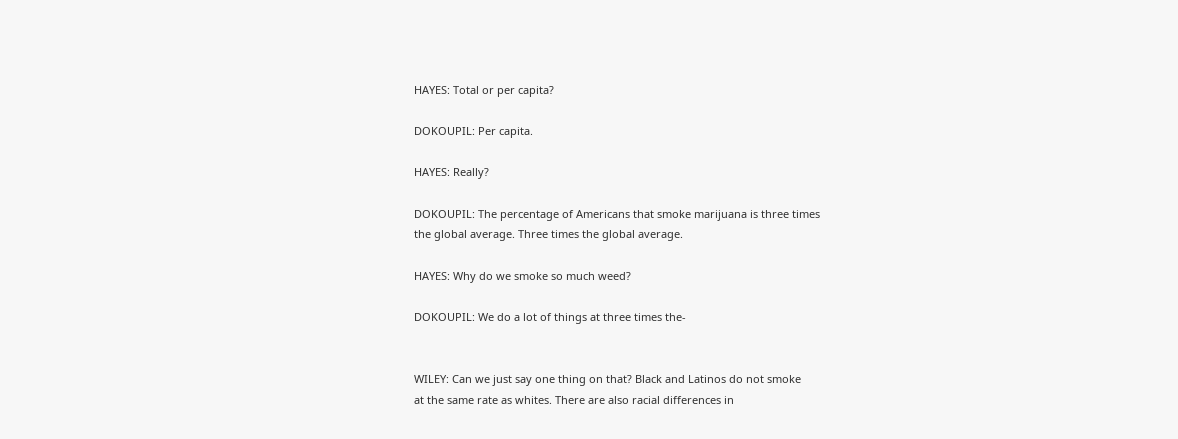HAYES: Total or per capita?

DOKOUPIL: Per capita.

HAYES: Really?

DOKOUPIL: The percentage of Americans that smoke marijuana is three times
the global average. Three times the global average.

HAYES: Why do we smoke so much weed?

DOKOUPIL: We do a lot of things at three times the-


WILEY: Can we just say one thing on that? Black and Latinos do not smoke
at the same rate as whites. There are also racial differences in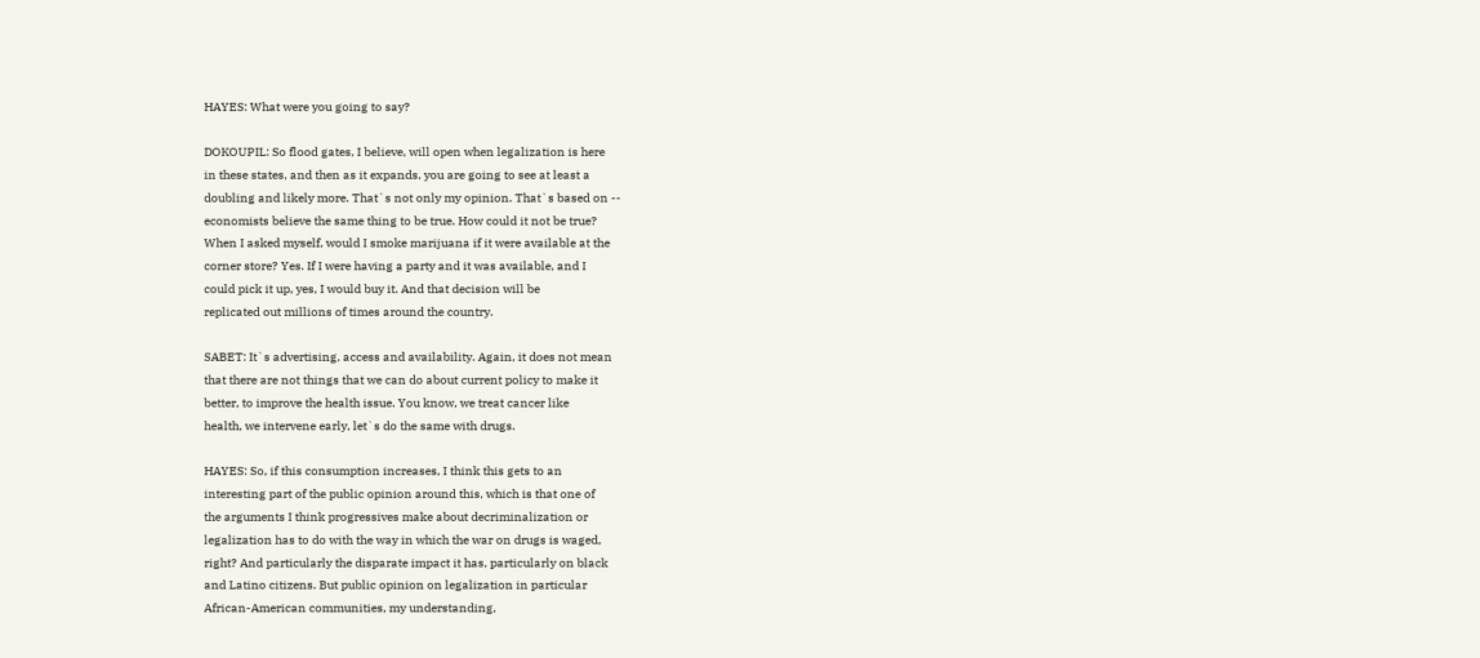HAYES: What were you going to say?

DOKOUPIL: So flood gates, I believe, will open when legalization is here
in these states, and then as it expands, you are going to see at least a
doubling and likely more. That`s not only my opinion. That`s based on --
economists believe the same thing to be true. How could it not be true?
When I asked myself, would I smoke marijuana if it were available at the
corner store? Yes. If I were having a party and it was available, and I
could pick it up, yes, I would buy it. And that decision will be
replicated out millions of times around the country.

SABET: It`s advertising, access and availability. Again, it does not mean
that there are not things that we can do about current policy to make it
better, to improve the health issue. You know, we treat cancer like
health, we intervene early, let`s do the same with drugs.

HAYES: So, if this consumption increases, I think this gets to an
interesting part of the public opinion around this, which is that one of
the arguments I think progressives make about decriminalization or
legalization has to do with the way in which the war on drugs is waged,
right? And particularly the disparate impact it has, particularly on black
and Latino citizens. But public opinion on legalization in particular
African-American communities, my understanding,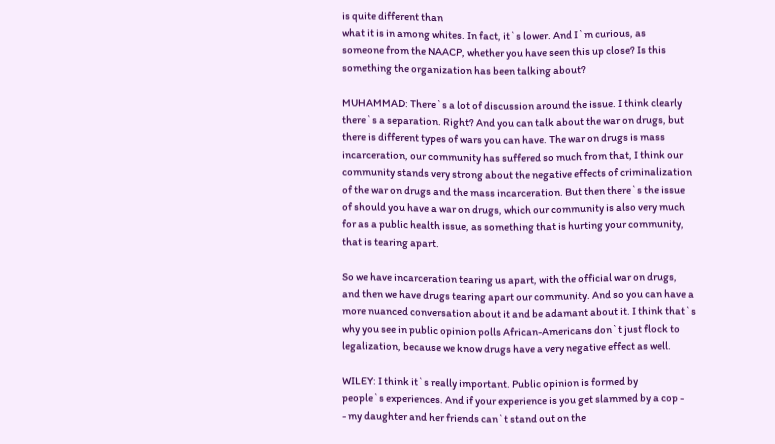is quite different than
what it is in among whites. In fact, it`s lower. And I`m curious, as
someone from the NAACP, whether you have seen this up close? Is this
something the organization has been talking about?

MUHAMMAD: There`s a lot of discussion around the issue. I think clearly
there`s a separation. Right? And you can talk about the war on drugs, but
there is different types of wars you can have. The war on drugs is mass
incarceration, our community has suffered so much from that, I think our
community stands very strong about the negative effects of criminalization
of the war on drugs and the mass incarceration. But then there`s the issue
of should you have a war on drugs, which our community is also very much
for as a public health issue, as something that is hurting your community,
that is tearing apart.

So we have incarceration tearing us apart, with the official war on drugs,
and then we have drugs tearing apart our community. And so you can have a
more nuanced conversation about it and be adamant about it. I think that`s
why you see in public opinion polls African-Americans don`t just flock to
legalization, because we know drugs have a very negative effect as well.

WILEY: I think it`s really important. Public opinion is formed by
people`s experiences. And if your experience is you get slammed by a cop -
- my daughter and her friends can`t stand out on the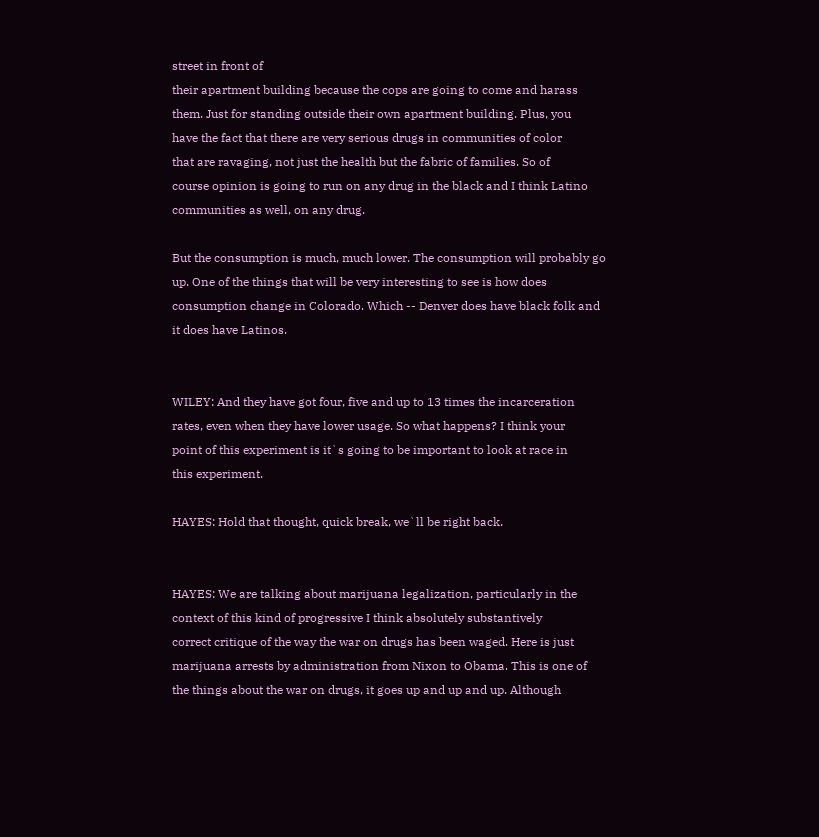street in front of
their apartment building because the cops are going to come and harass
them. Just for standing outside their own apartment building. Plus, you
have the fact that there are very serious drugs in communities of color
that are ravaging, not just the health but the fabric of families. So of
course opinion is going to run on any drug in the black and I think Latino
communities as well, on any drug.

But the consumption is much, much lower. The consumption will probably go
up. One of the things that will be very interesting to see is how does
consumption change in Colorado. Which -- Denver does have black folk and
it does have Latinos.


WILEY: And they have got four, five and up to 13 times the incarceration
rates, even when they have lower usage. So what happens? I think your
point of this experiment is it`s going to be important to look at race in
this experiment.

HAYES: Hold that thought, quick break, we`ll be right back.


HAYES: We are talking about marijuana legalization, particularly in the
context of this kind of progressive I think absolutely substantively
correct critique of the way the war on drugs has been waged. Here is just
marijuana arrests by administration from Nixon to Obama. This is one of
the things about the war on drugs, it goes up and up and up. Although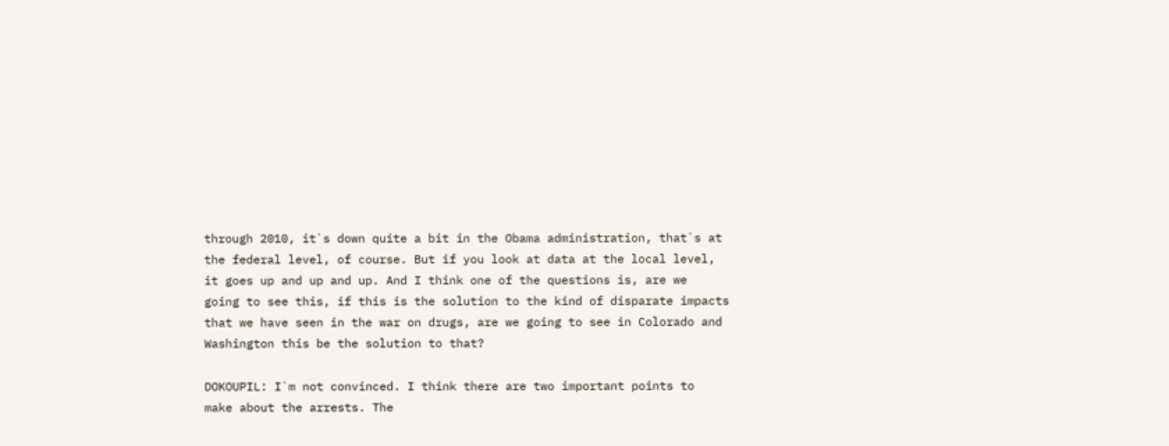through 2010, it`s down quite a bit in the Obama administration, that`s at
the federal level, of course. But if you look at data at the local level,
it goes up and up and up. And I think one of the questions is, are we
going to see this, if this is the solution to the kind of disparate impacts
that we have seen in the war on drugs, are we going to see in Colorado and
Washington this be the solution to that?

DOKOUPIL: I`m not convinced. I think there are two important points to
make about the arrests. The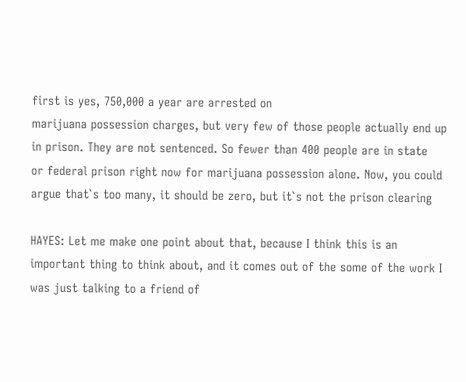first is yes, 750,000 a year are arrested on
marijuana possession charges, but very few of those people actually end up
in prison. They are not sentenced. So fewer than 400 people are in state
or federal prison right now for marijuana possession alone. Now, you could
argue that`s too many, it should be zero, but it`s not the prison clearing

HAYES: Let me make one point about that, because I think this is an
important thing to think about, and it comes out of the some of the work I
was just talking to a friend of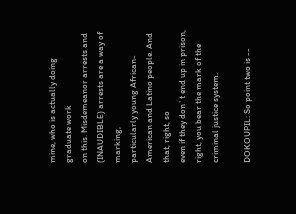mine, who is actually doing graduate work
on this. Misdemeanor arrests and (INAUDIBLE) arrests are a way of marking,
particularly young African-American and Latino people. And that, right, so
even if they don`t end up in prison, right, you bear the mark of the
criminal justice system.

DOKOUPIL: So point two is --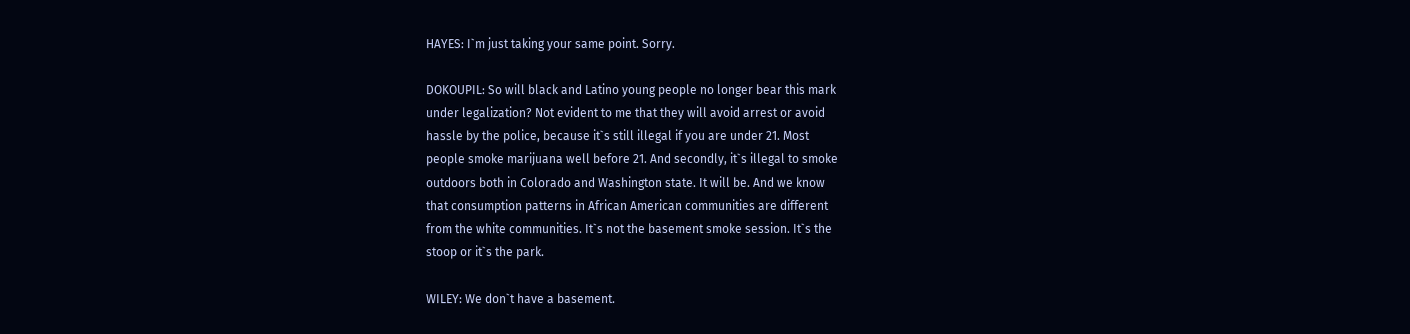HAYES: I`m just taking your same point. Sorry.

DOKOUPIL: So will black and Latino young people no longer bear this mark
under legalization? Not evident to me that they will avoid arrest or avoid
hassle by the police, because it`s still illegal if you are under 21. Most
people smoke marijuana well before 21. And secondly, it`s illegal to smoke
outdoors both in Colorado and Washington state. It will be. And we know
that consumption patterns in African American communities are different
from the white communities. It`s not the basement smoke session. It`s the
stoop or it`s the park.

WILEY: We don`t have a basement.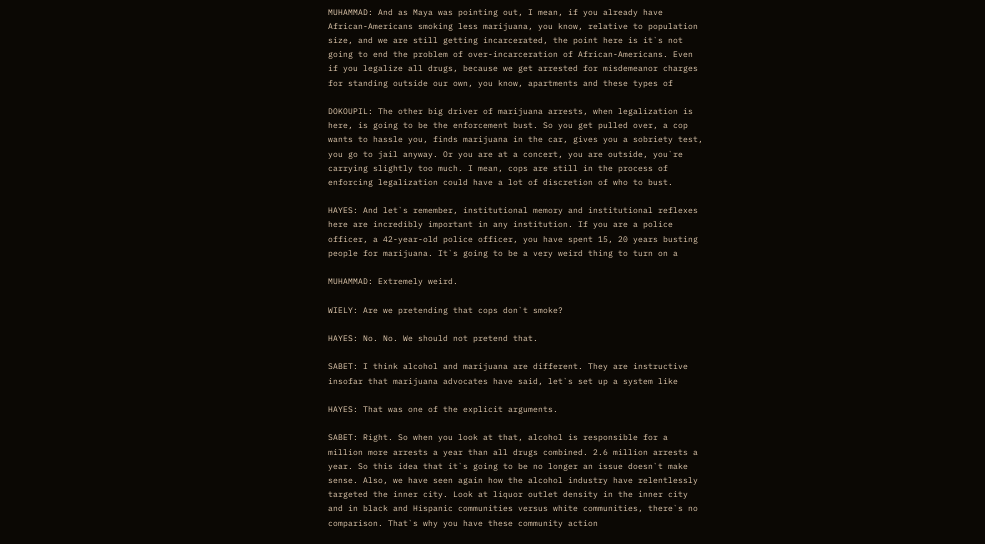MUHAMMAD: And as Maya was pointing out, I mean, if you already have
African-Americans smoking less marijuana, you know, relative to population
size, and we are still getting incarcerated, the point here is it`s not
going to end the problem of over-incarceration of African-Americans. Even
if you legalize all drugs, because we get arrested for misdemeanor charges
for standing outside our own, you know, apartments and these types of

DOKOUPIL: The other big driver of marijuana arrests, when legalization is
here, is going to be the enforcement bust. So you get pulled over, a cop
wants to hassle you, finds marijuana in the car, gives you a sobriety test,
you go to jail anyway. Or you are at a concert, you are outside, you`re
carrying slightly too much. I mean, cops are still in the process of
enforcing legalization could have a lot of discretion of who to bust.

HAYES: And let`s remember, institutional memory and institutional reflexes
here are incredibly important in any institution. If you are a police
officer, a 42-year-old police officer, you have spent 15, 20 years busting
people for marijuana. It`s going to be a very weird thing to turn on a

MUHAMMAD: Extremely weird.

WIELY: Are we pretending that cops don`t smoke?

HAYES: No. No. We should not pretend that.

SABET: I think alcohol and marijuana are different. They are instructive
insofar that marijuana advocates have said, let`s set up a system like

HAYES: That was one of the explicit arguments.

SABET: Right. So when you look at that, alcohol is responsible for a
million more arrests a year than all drugs combined. 2.6 million arrests a
year. So this idea that it`s going to be no longer an issue doesn`t make
sense. Also, we have seen again how the alcohol industry have relentlessly
targeted the inner city. Look at liquor outlet density in the inner city
and in black and Hispanic communities versus white communities, there`s no
comparison. That`s why you have these community action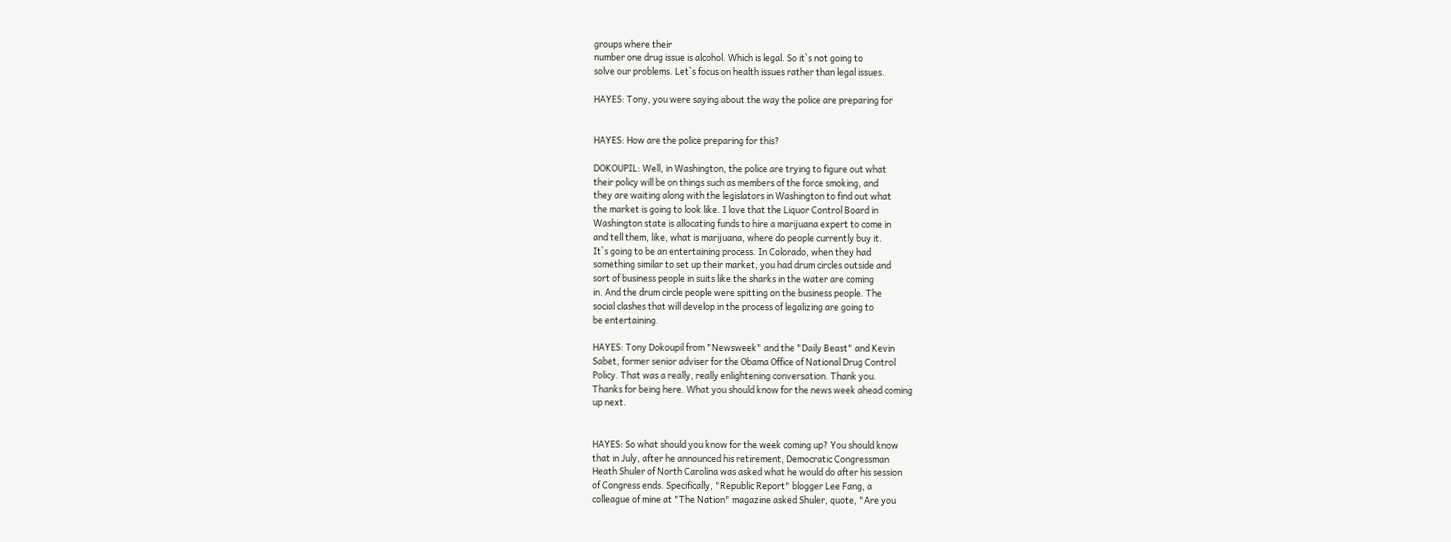groups where their
number one drug issue is alcohol. Which is legal. So it`s not going to
solve our problems. Let`s focus on health issues rather than legal issues.

HAYES: Tony, you were saying about the way the police are preparing for


HAYES: How are the police preparing for this?

DOKOUPIL: Well, in Washington, the police are trying to figure out what
their policy will be on things such as members of the force smoking, and
they are waiting along with the legislators in Washington to find out what
the market is going to look like. I love that the Liquor Control Board in
Washington state is allocating funds to hire a marijuana expert to come in
and tell them, like, what is marijuana, where do people currently buy it.
It`s going to be an entertaining process. In Colorado, when they had
something similar to set up their market, you had drum circles outside and
sort of business people in suits like the sharks in the water are coming
in. And the drum circle people were spitting on the business people. The
social clashes that will develop in the process of legalizing are going to
be entertaining.

HAYES: Tony Dokoupil from "Newsweek" and the "Daily Beast" and Kevin
Sabet, former senior adviser for the Obama Office of National Drug Control
Policy. That was a really, really enlightening conversation. Thank you.
Thanks for being here. What you should know for the news week ahead coming
up next.


HAYES: So what should you know for the week coming up? You should know
that in July, after he announced his retirement, Democratic Congressman
Heath Shuler of North Carolina was asked what he would do after his session
of Congress ends. Specifically, "Republic Report" blogger Lee Fang, a
colleague of mine at "The Nation" magazine asked Shuler, quote, "Are you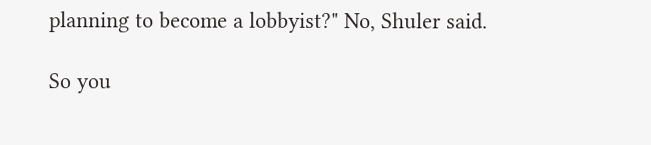planning to become a lobbyist?" No, Shuler said.

So you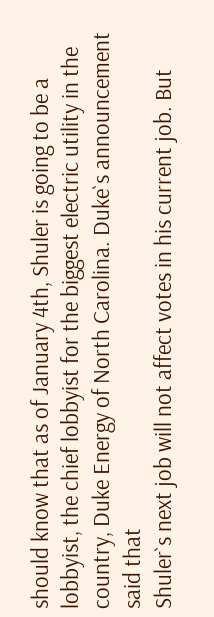should know that as of January 4th, Shuler is going to be a
lobbyist, the chief lobbyist for the biggest electric utility in the
country, Duke Energy of North Carolina. Duke`s announcement said that
Shuler`s next job will not affect votes in his current job. But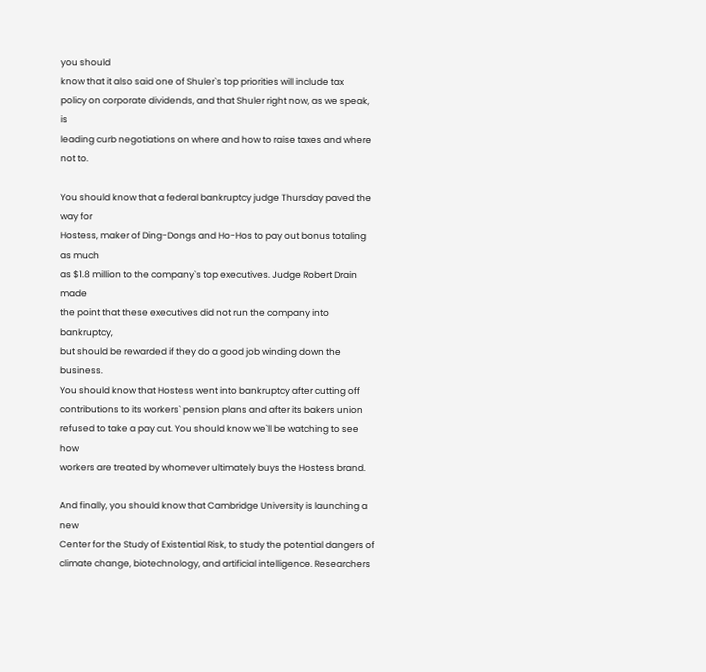you should
know that it also said one of Shuler`s top priorities will include tax
policy on corporate dividends, and that Shuler right now, as we speak, is
leading curb negotiations on where and how to raise taxes and where not to.

You should know that a federal bankruptcy judge Thursday paved the way for
Hostess, maker of Ding-Dongs and Ho-Hos to pay out bonus totaling as much
as $1.8 million to the company`s top executives. Judge Robert Drain made
the point that these executives did not run the company into bankruptcy,
but should be rewarded if they do a good job winding down the business.
You should know that Hostess went into bankruptcy after cutting off
contributions to its workers` pension plans and after its bakers union
refused to take a pay cut. You should know we`ll be watching to see how
workers are treated by whomever ultimately buys the Hostess brand.

And finally, you should know that Cambridge University is launching a new
Center for the Study of Existential Risk, to study the potential dangers of
climate change, biotechnology, and artificial intelligence. Researchers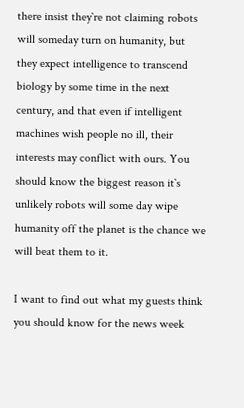there insist they`re not claiming robots will someday turn on humanity, but
they expect intelligence to transcend biology by some time in the next
century, and that even if intelligent machines wish people no ill, their
interests may conflict with ours. You should know the biggest reason it`s
unlikely robots will some day wipe humanity off the planet is the chance we
will beat them to it.

I want to find out what my guests think you should know for the news week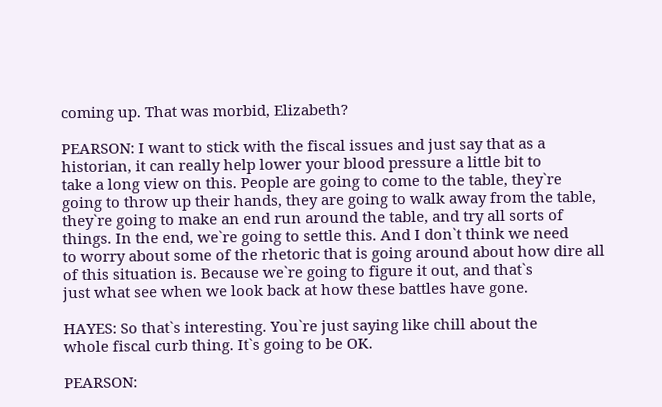coming up. That was morbid, Elizabeth?

PEARSON: I want to stick with the fiscal issues and just say that as a
historian, it can really help lower your blood pressure a little bit to
take a long view on this. People are going to come to the table, they`re
going to throw up their hands, they are going to walk away from the table,
they`re going to make an end run around the table, and try all sorts of
things. In the end, we`re going to settle this. And I don`t think we need
to worry about some of the rhetoric that is going around about how dire all
of this situation is. Because we`re going to figure it out, and that`s
just what see when we look back at how these battles have gone.

HAYES: So that`s interesting. You`re just saying like chill about the
whole fiscal curb thing. It`s going to be OK.

PEARSON: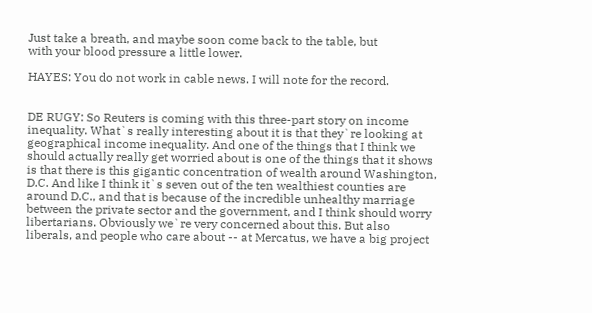Just take a breath, and maybe soon come back to the table, but
with your blood pressure a little lower.

HAYES: You do not work in cable news. I will note for the record.


DE RUGY: So Reuters is coming with this three-part story on income
inequality. What`s really interesting about it is that they`re looking at
geographical income inequality. And one of the things that I think we
should actually really get worried about is one of the things that it shows
is that there is this gigantic concentration of wealth around Washington,
D.C. And like I think it`s seven out of the ten wealthiest counties are
around D.C., and that is because of the incredible unhealthy marriage
between the private sector and the government, and I think should worry
libertarians. Obviously we`re very concerned about this. But also
liberals, and people who care about -- at Mercatus, we have a big project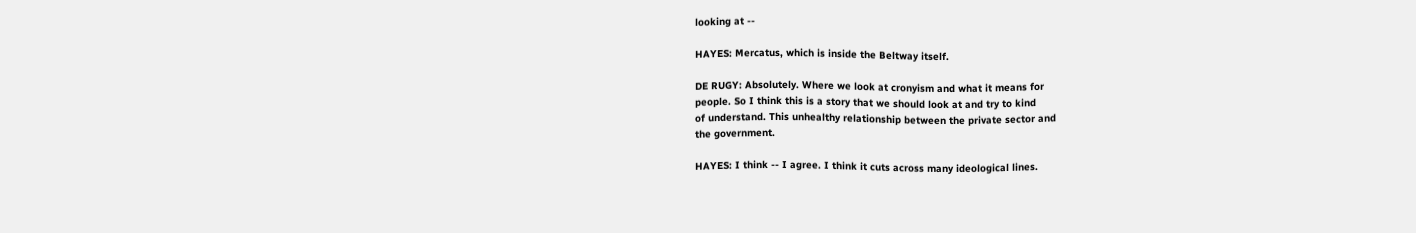looking at --

HAYES: Mercatus, which is inside the Beltway itself.

DE RUGY: Absolutely. Where we look at cronyism and what it means for
people. So I think this is a story that we should look at and try to kind
of understand. This unhealthy relationship between the private sector and
the government.

HAYES: I think -- I agree. I think it cuts across many ideological lines.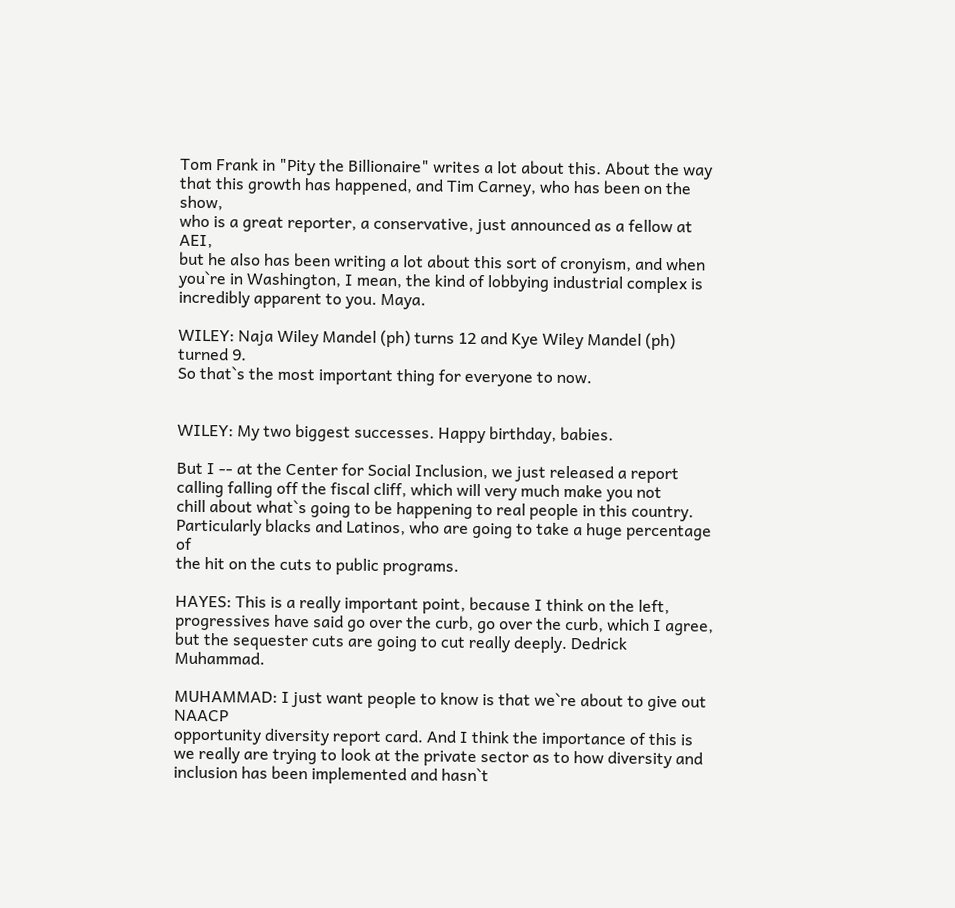Tom Frank in "Pity the Billionaire" writes a lot about this. About the way
that this growth has happened, and Tim Carney, who has been on the show,
who is a great reporter, a conservative, just announced as a fellow at AEI,
but he also has been writing a lot about this sort of cronyism, and when
you`re in Washington, I mean, the kind of lobbying industrial complex is
incredibly apparent to you. Maya.

WILEY: Naja Wiley Mandel (ph) turns 12 and Kye Wiley Mandel (ph) turned 9.
So that`s the most important thing for everyone to now.


WILEY: My two biggest successes. Happy birthday, babies.

But I -- at the Center for Social Inclusion, we just released a report
calling falling off the fiscal cliff, which will very much make you not
chill about what`s going to be happening to real people in this country.
Particularly blacks and Latinos, who are going to take a huge percentage of
the hit on the cuts to public programs.

HAYES: This is a really important point, because I think on the left,
progressives have said go over the curb, go over the curb, which I agree,
but the sequester cuts are going to cut really deeply. Dedrick Muhammad.

MUHAMMAD: I just want people to know is that we`re about to give out NAACP
opportunity diversity report card. And I think the importance of this is
we really are trying to look at the private sector as to how diversity and
inclusion has been implemented and hasn`t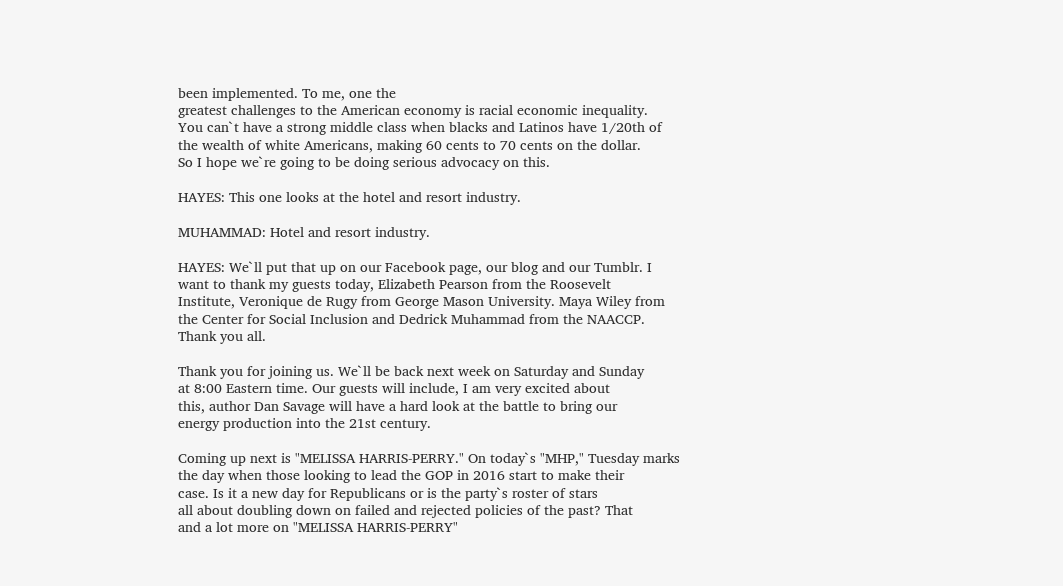been implemented. To me, one the
greatest challenges to the American economy is racial economic inequality.
You can`t have a strong middle class when blacks and Latinos have 1/20th of
the wealth of white Americans, making 60 cents to 70 cents on the dollar.
So I hope we`re going to be doing serious advocacy on this.

HAYES: This one looks at the hotel and resort industry.

MUHAMMAD: Hotel and resort industry.

HAYES: We`ll put that up on our Facebook page, our blog and our Tumblr. I
want to thank my guests today, Elizabeth Pearson from the Roosevelt
Institute, Veronique de Rugy from George Mason University. Maya Wiley from
the Center for Social Inclusion and Dedrick Muhammad from the NAACCP.
Thank you all.

Thank you for joining us. We`ll be back next week on Saturday and Sunday
at 8:00 Eastern time. Our guests will include, I am very excited about
this, author Dan Savage will have a hard look at the battle to bring our
energy production into the 21st century.

Coming up next is "MELISSA HARRIS-PERRY." On today`s "MHP," Tuesday marks
the day when those looking to lead the GOP in 2016 start to make their
case. Is it a new day for Republicans or is the party`s roster of stars
all about doubling down on failed and rejected policies of the past? That
and a lot more on "MELISSA HARRIS-PERRY"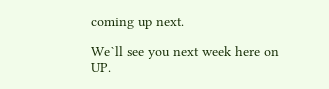coming up next.

We`ll see you next week here on UP.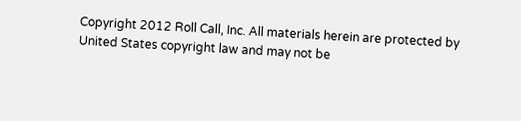Copyright 2012 Roll Call, Inc. All materials herein are protected by
United States copyright law and may not be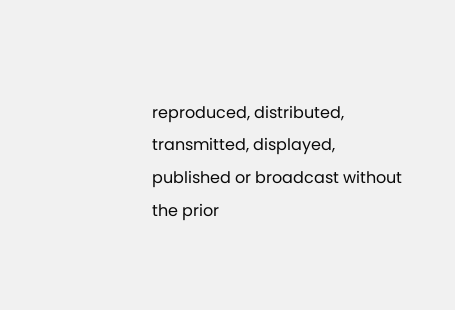reproduced, distributed,
transmitted, displayed, published or broadcast without the prior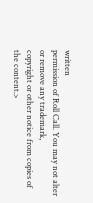written
permission of Roll Call. You may not alter or remove any trademark,
copyright or other notice from copies of the content.>